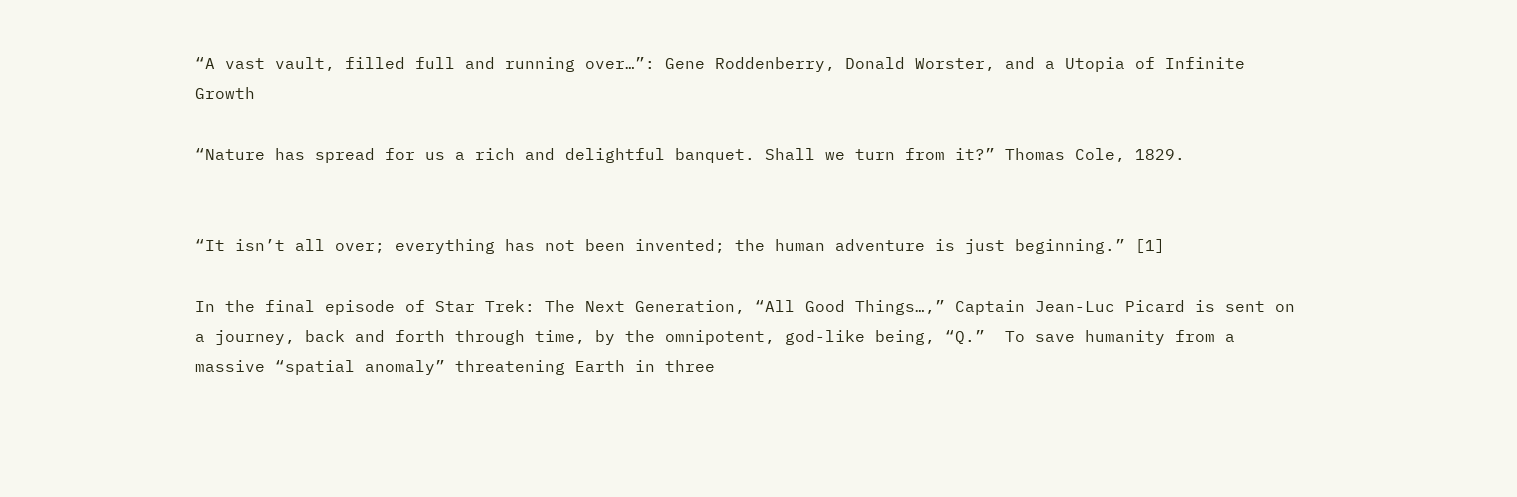“A vast vault, filled full and running over…”: Gene Roddenberry, Donald Worster, and a Utopia of Infinite Growth

“Nature has spread for us a rich and delightful banquet. Shall we turn from it?” Thomas Cole, 1829.


“It isn’t all over; everything has not been invented; the human adventure is just beginning.” [1]

In the final episode of Star Trek: The Next Generation, “All Good Things…,” Captain Jean-Luc Picard is sent on a journey, back and forth through time, by the omnipotent, god-like being, “Q.”  To save humanity from a massive “spatial anomaly” threatening Earth in three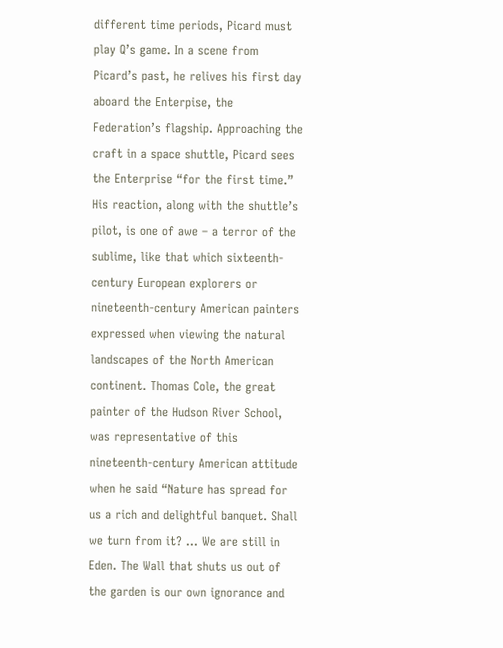different time periods, Picard must play Q’s game. In a scene from Picard’s past, he relives his first day aboard the Enterpise, the Federation’s flagship. Approaching the craft in a space shuttle, Picard sees the Enterprise “for the first time.” His reaction, along with the shuttle’s pilot, is one of awe – a terror of the sublime, like that which sixteenth-century European explorers or nineteenth-century American painters expressed when viewing the natural landscapes of the North American continent. Thomas Cole, the great painter of the Hudson River School, was representative of this nineteenth-century American attitude when he said “Nature has spread for us a rich and delightful banquet. Shall we turn from it? … We are still in Eden. The Wall that shuts us out of the garden is our own ignorance and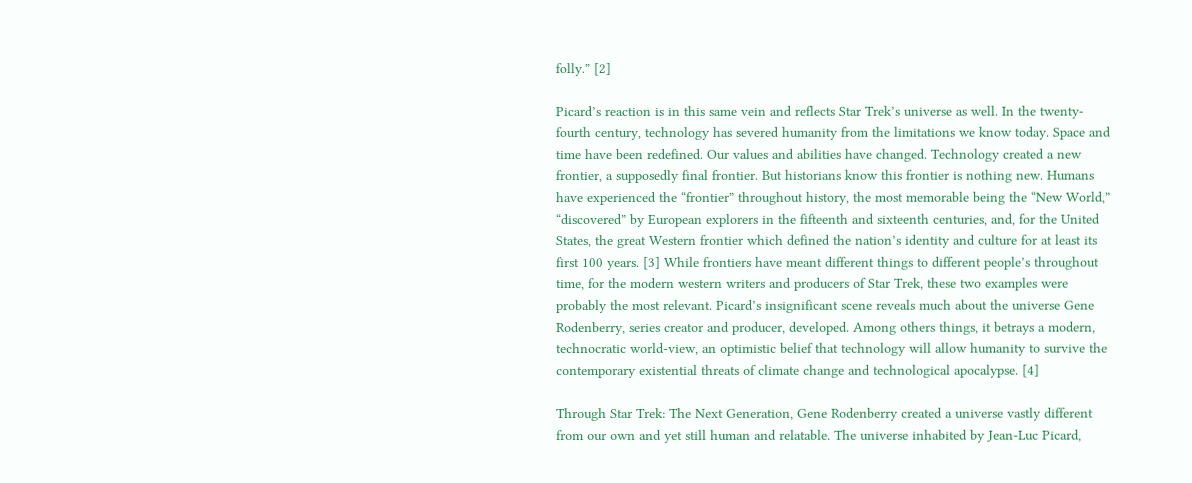folly.” [2]

Picard’s reaction is in this same vein and reflects Star Trek’s universe as well. In the twenty-fourth century, technology has severed humanity from the limitations we know today. Space and time have been redefined. Our values and abilities have changed. Technology created a new frontier, a supposedly final frontier. But historians know this frontier is nothing new. Humans have experienced the “frontier” throughout history, the most memorable being the “New World,” “discovered” by European explorers in the fifteenth and sixteenth centuries, and, for the United States, the great Western frontier which defined the nation’s identity and culture for at least its first 100 years. [3] While frontiers have meant different things to different people’s throughout time, for the modern western writers and producers of Star Trek, these two examples were probably the most relevant. Picard’s insignificant scene reveals much about the universe Gene Rodenberry, series creator and producer, developed. Among others things, it betrays a modern, technocratic world-view, an optimistic belief that technology will allow humanity to survive the contemporary existential threats of climate change and technological apocalypse. [4]

Through Star Trek: The Next Generation, Gene Rodenberry created a universe vastly different from our own and yet still human and relatable. The universe inhabited by Jean-Luc Picard,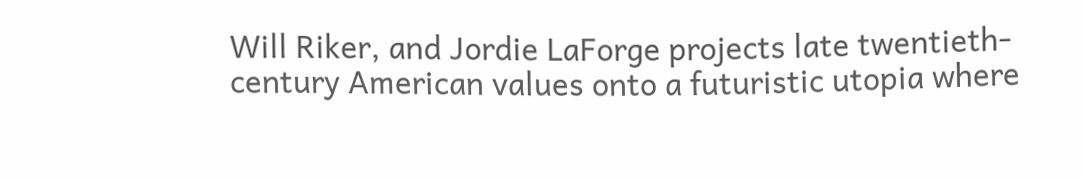Will Riker, and Jordie LaForge projects late twentieth-century American values onto a futuristic utopia where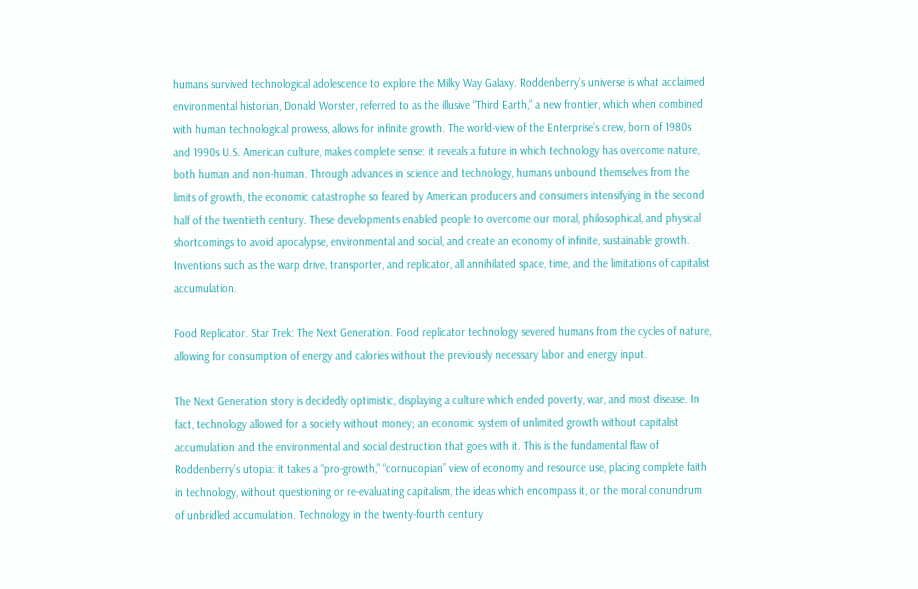humans survived technological adolescence to explore the Milky Way Galaxy. Roddenberry’s universe is what acclaimed environmental historian, Donald Worster, referred to as the illusive “Third Earth,” a new frontier, which when combined with human technological prowess, allows for infinite growth. The world-view of the Enterprise’s crew, born of 1980s and 1990s U.S. American culture, makes complete sense: it reveals a future in which technology has overcome nature, both human and non-human. Through advances in science and technology, humans unbound themselves from the limits of growth, the economic catastrophe so feared by American producers and consumers intensifying in the second half of the twentieth century. These developments enabled people to overcome our moral, philosophical, and physical shortcomings to avoid apocalypse, environmental and social, and create an economy of infinite, sustainable growth. Inventions such as the warp drive, transporter, and replicator, all annihilated space, time, and the limitations of capitalist accumulation.

Food Replicator. Star Trek: The Next Generation. Food replicator technology severed humans from the cycles of nature, allowing for consumption of energy and calories without the previously necessary labor and energy input.

The Next Generation story is decidedly optimistic, displaying a culture which ended poverty, war, and most disease. In fact, technology allowed for a society without money; an economic system of unlimited growth without capitalist accumulation and the environmental and social destruction that goes with it. This is the fundamental flaw of Roddenberry’s utopia: it takes a “pro-growth,” “cornucopian” view of economy and resource use, placing complete faith in technology, without questioning or re-evaluating capitalism, the ideas which encompass it, or the moral conundrum of unbridled accumulation. Technology in the twenty-fourth century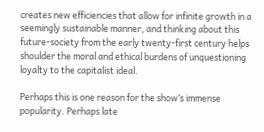creates new efficiencies that allow for infinite growth in a seemingly sustainable manner, and thinking about this future-society from the early twenty-first century helps shoulder the moral and ethical burdens of unquestioning loyalty to the capitalist ideal.

Perhaps this is one reason for the show’s immense popularity. Perhaps late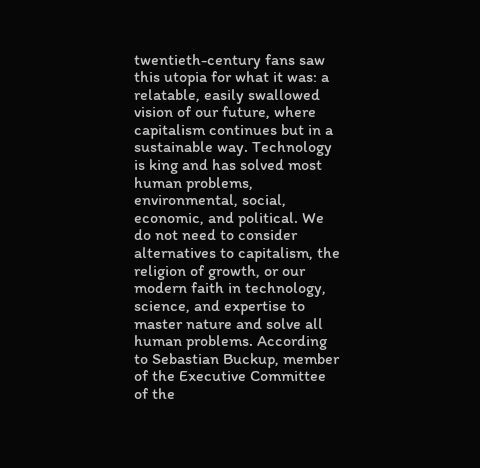twentieth-century fans saw this utopia for what it was: a relatable, easily swallowed vision of our future, where capitalism continues but in a sustainable way. Technology is king and has solved most human problems, environmental, social, economic, and political. We do not need to consider alternatives to capitalism, the religion of growth, or our modern faith in technology, science, and expertise to master nature and solve all human problems. According to Sebastian Buckup, member of the Executive Committee of the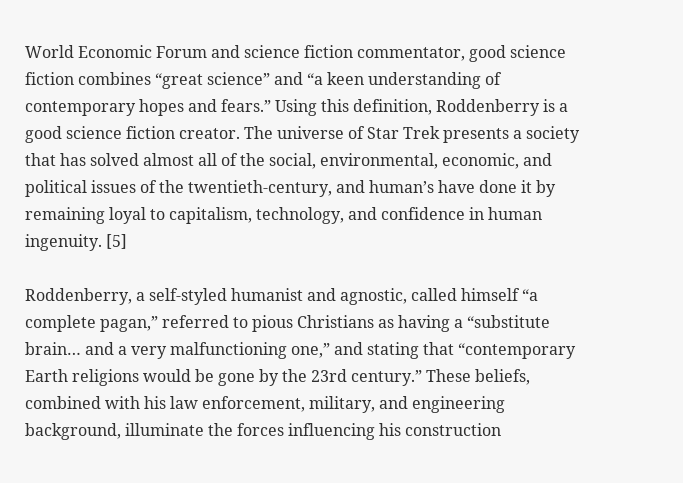World Economic Forum and science fiction commentator, good science fiction combines “great science” and “a keen understanding of contemporary hopes and fears.” Using this definition, Roddenberry is a good science fiction creator. The universe of Star Trek presents a society that has solved almost all of the social, environmental, economic, and political issues of the twentieth-century, and human’s have done it by remaining loyal to capitalism, technology, and confidence in human ingenuity. [5]

Roddenberry, a self-styled humanist and agnostic, called himself “a complete pagan,” referred to pious Christians as having a “substitute brain… and a very malfunctioning one,” and stating that “contemporary Earth religions would be gone by the 23rd century.” These beliefs, combined with his law enforcement, military, and engineering background, illuminate the forces influencing his construction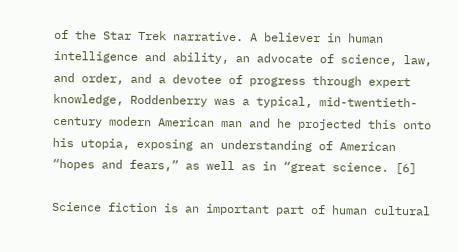of the Star Trek narrative. A believer in human intelligence and ability, an advocate of science, law, and order, and a devotee of progress through expert knowledge, Roddenberry was a typical, mid-twentieth-century modern American man and he projected this onto his utopia, exposing an understanding of American “hopes and fears,” as well as in “great science. [6]

Science fiction is an important part of human cultural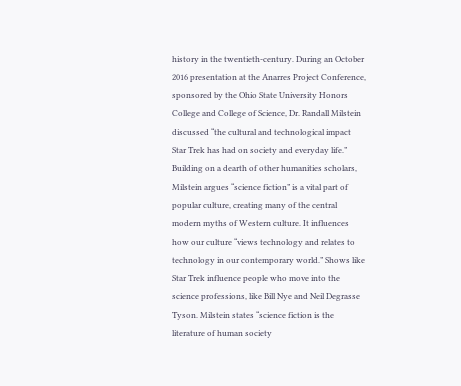history in the twentieth-century. During an October 2016 presentation at the Anarres Project Conference, sponsored by the Ohio State University Honors College and College of Science, Dr. Randall Milstein discussed “the cultural and technological impact Star Trek has had on society and everyday life.” Building on a dearth of other humanities scholars, Milstein argues “science fiction” is a vital part of popular culture, creating many of the central modern myths of Western culture. It influences how our culture “views technology and relates to technology in our contemporary world.” Shows like Star Trek influence people who move into the science professions, like Bill Nye and Neil Degrasse Tyson. Milstein states “science fiction is the literature of human society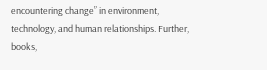encountering change” in environment, technology, and human relationships. Further, books,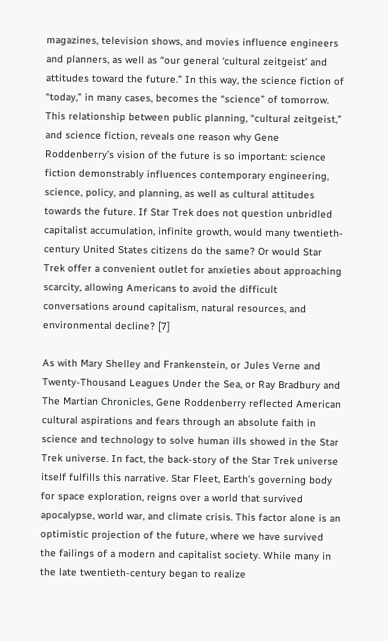magazines, television shows, and movies influence engineers and planners, as well as “our general ‘cultural zeitgeist’ and attitudes toward the future.” In this way, the science fiction of “today,” in many cases, becomes the “science” of tomorrow. This relationship between public planning, “cultural zeitgeist,” and science fiction, reveals one reason why Gene Roddenberry’s vision of the future is so important: science fiction demonstrably influences contemporary engineering, science, policy, and planning, as well as cultural attitudes towards the future. If Star Trek does not question unbridled capitalist accumulation, infinite growth, would many twentieth-century United States citizens do the same? Or would Star Trek offer a convenient outlet for anxieties about approaching scarcity, allowing Americans to avoid the difficult conversations around capitalism, natural resources, and environmental decline? [7]

As with Mary Shelley and Frankenstein, or Jules Verne and Twenty-Thousand Leagues Under the Sea, or Ray Bradbury and The Martian Chronicles, Gene Roddenberry reflected American cultural aspirations and fears through an absolute faith in science and technology to solve human ills showed in the Star Trek universe. In fact, the back-story of the Star Trek universe itself fulfills this narrative. Star Fleet, Earth’s governing body for space exploration, reigns over a world that survived apocalypse, world war, and climate crisis. This factor alone is an optimistic projection of the future, where we have survived the failings of a modern and capitalist society. While many in the late twentieth-century began to realize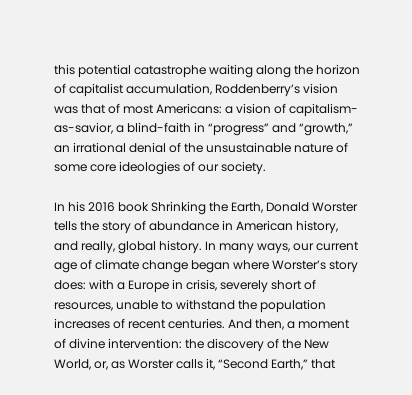this potential catastrophe waiting along the horizon of capitalist accumulation, Roddenberry’s vision was that of most Americans: a vision of capitalism-as-savior, a blind-faith in “progress” and “growth,” an irrational denial of the unsustainable nature of some core ideologies of our society.

In his 2016 book Shrinking the Earth, Donald Worster tells the story of abundance in American history, and really, global history. In many ways, our current age of climate change began where Worster’s story does: with a Europe in crisis, severely short of resources, unable to withstand the population increases of recent centuries. And then, a moment of divine intervention: the discovery of the New World, or, as Worster calls it, “Second Earth,” that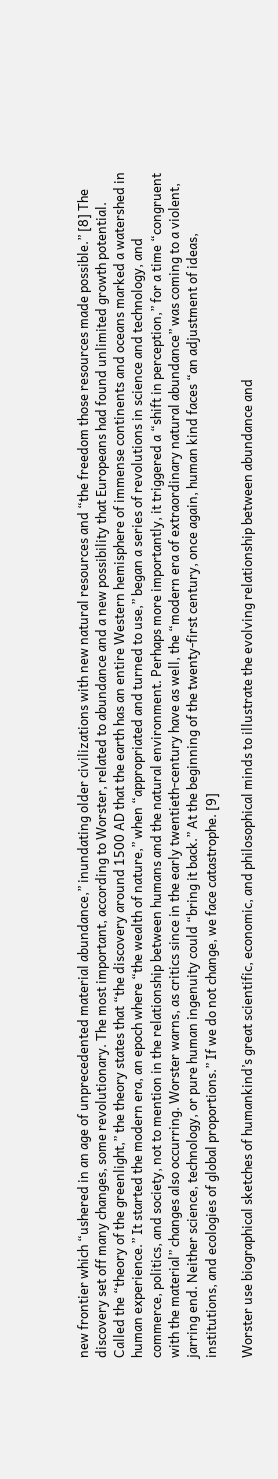new frontier which “ushered in an age of unprecedented material abundance,” inundating older civilizations with new natural resources and “the freedom those resources made possible.” [8] The discovery set off many changes, some revolutionary. The most important, according to Worster, related to abundance and a new possibility that Europeans had found unlimited growth potential. Called the “theory of the greenlight,” the theory states that “the discovery around 1500 AD that the earth has an entire Western hemisphere of immense continents and oceans marked a watershed in human experience.” It started the modern era, an epoch where “the wealth of nature,” when “appropriated and turned to use,” began a series of revolutions in science and technology, and commerce, politics, and society, not to mention in the relationship between humans and the natural environment. Perhaps more importantly, it triggered a “shift in perception,” for a time “congruent with the material” changes also occurring. Worster warns, as critics since in the early twentieth-century have as well, the “modern era of extraordinary natural abundance” was coming to a violent, jarring end. Neither science, technology, or pure human ingenuity could “bring it back.” At the beginning of the twenty-first century, once again, human kind faces “an adjustment of ideas, institutions, and ecologies of global proportions.” If we do not change, we face catastrophe. [9]

Worster use biographical sketches of humankind’s great scientific, economic, and philosophical minds to illustrate the evolving relationship between abundance and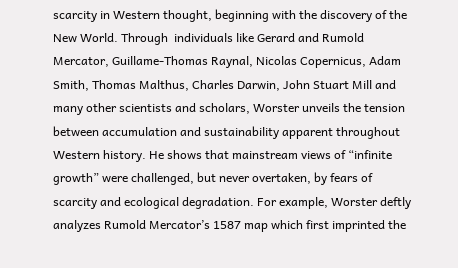scarcity in Western thought, beginning with the discovery of the New World. Through  individuals like Gerard and Rumold Mercator, Guillame-Thomas Raynal, Nicolas Copernicus, Adam Smith, Thomas Malthus, Charles Darwin, John Stuart Mill and many other scientists and scholars, Worster unveils the tension between accumulation and sustainability apparent throughout Western history. He shows that mainstream views of “infinite growth” were challenged, but never overtaken, by fears of scarcity and ecological degradation. For example, Worster deftly analyzes Rumold Mercator’s 1587 map which first imprinted the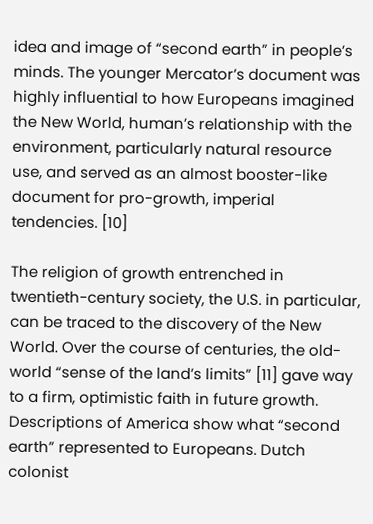idea and image of “second earth” in people’s minds. The younger Mercator’s document was highly influential to how Europeans imagined the New World, human’s relationship with the environment, particularly natural resource use, and served as an almost booster-like document for pro-growth, imperial tendencies. [10]

The religion of growth entrenched in twentieth-century society, the U.S. in particular, can be traced to the discovery of the New World. Over the course of centuries, the old-world “sense of the land’s limits” [11] gave way to a firm, optimistic faith in future growth. Descriptions of America show what “second earth” represented to Europeans. Dutch colonist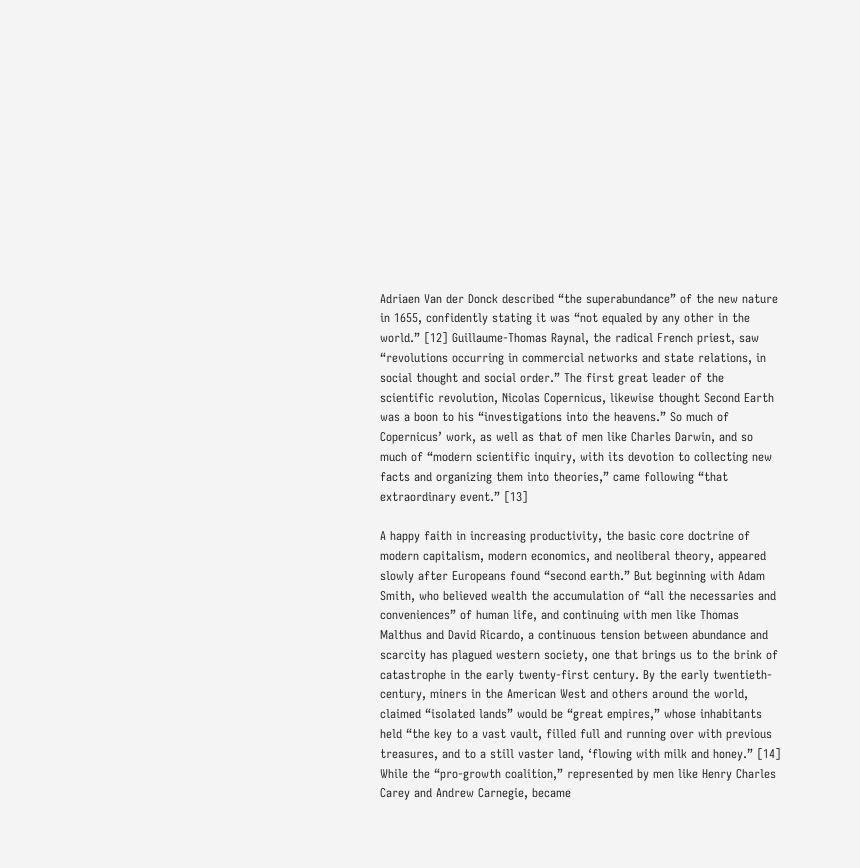Adriaen Van der Donck described “the superabundance” of the new nature in 1655, confidently stating it was “not equaled by any other in the world.” [12] Guillaume-Thomas Raynal, the radical French priest, saw “revolutions occurring in commercial networks and state relations, in social thought and social order.” The first great leader of the scientific revolution, Nicolas Copernicus, likewise thought Second Earth was a boon to his “investigations into the heavens.” So much of Copernicus’ work, as well as that of men like Charles Darwin, and so much of “modern scientific inquiry, with its devotion to collecting new facts and organizing them into theories,” came following “that extraordinary event.” [13]

A happy faith in increasing productivity, the basic core doctrine of modern capitalism, modern economics, and neoliberal theory, appeared slowly after Europeans found “second earth.” But beginning with Adam Smith, who believed wealth the accumulation of “all the necessaries and conveniences” of human life, and continuing with men like Thomas Malthus and David Ricardo, a continuous tension between abundance and scarcity has plagued western society, one that brings us to the brink of catastrophe in the early twenty-first century. By the early twentieth-century, miners in the American West and others around the world, claimed “isolated lands” would be “great empires,” whose inhabitants held “the key to a vast vault, filled full and running over with previous treasures, and to a still vaster land, ‘flowing with milk and honey.” [14] While the “pro-growth coalition,” represented by men like Henry Charles Carey and Andrew Carnegie, became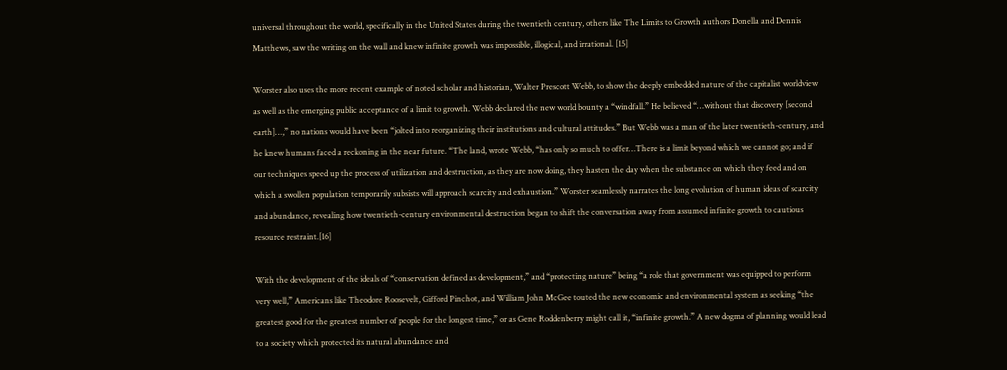universal throughout the world, specifically in the United States during the twentieth century, others like The Limits to Growth authors Donella and Dennis Matthews, saw the writing on the wall and knew infinite growth was impossible, illogical, and irrational. [15]

Worster also uses the more recent example of noted scholar and historian, Walter Prescott Webb, to show the deeply embedded nature of the capitalist worldview as well as the emerging public acceptance of a limit to growth. Webb declared the new world bounty a “windfall.” He believed “…without that discovery [second earth]…,” no nations would have been “jolted into reorganizing their institutions and cultural attitudes.” But Webb was a man of the later twentieth-century, and he knew humans faced a reckoning in the near future. “The land, wrote Webb, “has only so much to offer…There is a limit beyond which we cannot go; and if our techniques speed up the process of utilization and destruction, as they are now doing, they hasten the day when the substance on which they feed and on which a swollen population temporarily subsists will approach scarcity and exhaustion.” Worster seamlessly narrates the long evolution of human ideas of scarcity and abundance, revealing how twentieth-century environmental destruction began to shift the conversation away from assumed infinite growth to cautious resource restraint.[16]

With the development of the ideals of “conservation defined as development,” and “protecting nature” being “a role that government was equipped to perform very well,” Americans like Theodore Roosevelt, Gifford Pinchot, and William John McGee touted the new economic and environmental system as seeking “the greatest good for the greatest number of people for the longest time,” or as Gene Roddenberry might call it, “infinite growth.” A new dogma of planning would lead to a society which protected its natural abundance and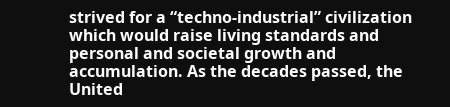strived for a “techno-industrial” civilization which would raise living standards and personal and societal growth and accumulation. As the decades passed, the United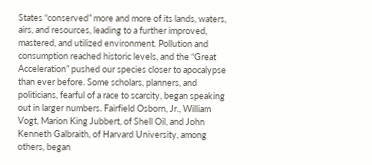States “conserved” more and more of its lands, waters, airs, and resources, leading to a further improved, mastered, and utilized environment. Pollution and consumption reached historic levels, and the “Great Acceleration” pushed our species closer to apocalypse than ever before. Some scholars, planners, and politicians, fearful of a race to scarcity, began speaking out in larger numbers. Fairfield Osborn, Jr., William Vogt, Marion King Jubbert, of Shell Oil, and John Kenneth Galbraith, of Harvard University, among others, began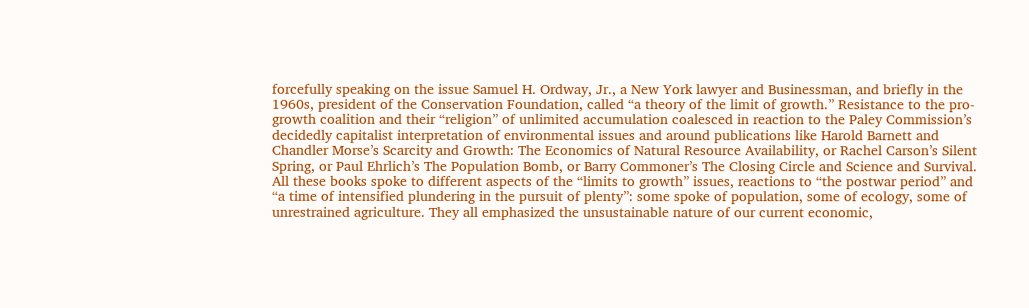forcefully speaking on the issue Samuel H. Ordway, Jr., a New York lawyer and Businessman, and briefly in the 1960s, president of the Conservation Foundation, called “a theory of the limit of growth.” Resistance to the pro-growth coalition and their “religion” of unlimited accumulation coalesced in reaction to the Paley Commission’s decidedly capitalist interpretation of environmental issues and around publications like Harold Barnett and Chandler Morse’s Scarcity and Growth: The Economics of Natural Resource Availability, or Rachel Carson’s Silent Spring, or Paul Ehrlich’s The Population Bomb, or Barry Commoner’s The Closing Circle and Science and Survival. All these books spoke to different aspects of the “limits to growth” issues, reactions to “the postwar period” and “a time of intensified plundering in the pursuit of plenty”: some spoke of population, some of ecology, some of unrestrained agriculture. They all emphasized the unsustainable nature of our current economic,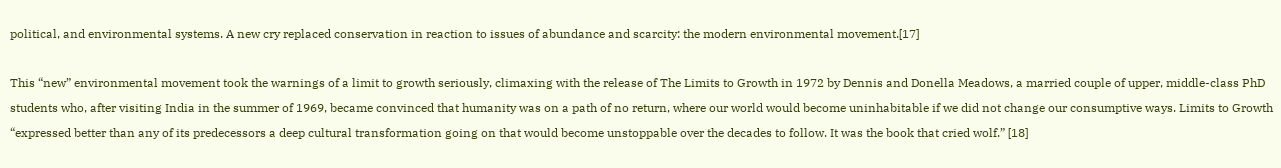political, and environmental systems. A new cry replaced conservation in reaction to issues of abundance and scarcity: the modern environmental movement.[17]

This “new” environmental movement took the warnings of a limit to growth seriously, climaxing with the release of The Limits to Growth in 1972 by Dennis and Donella Meadows, a married couple of upper, middle-class PhD students who, after visiting India in the summer of 1969, became convinced that humanity was on a path of no return, where our world would become uninhabitable if we did not change our consumptive ways. Limits to Growth “expressed better than any of its predecessors a deep cultural transformation going on that would become unstoppable over the decades to follow. It was the book that cried wolf.” [18]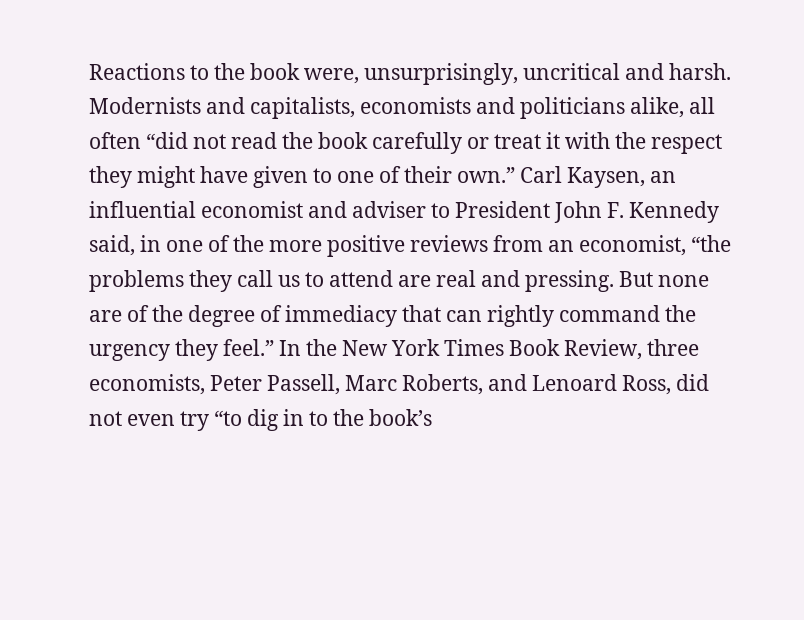Reactions to the book were, unsurprisingly, uncritical and harsh. Modernists and capitalists, economists and politicians alike, all often “did not read the book carefully or treat it with the respect they might have given to one of their own.” Carl Kaysen, an influential economist and adviser to President John F. Kennedy said, in one of the more positive reviews from an economist, “the problems they call us to attend are real and pressing. But none are of the degree of immediacy that can rightly command the urgency they feel.” In the New York Times Book Review, three economists, Peter Passell, Marc Roberts, and Lenoard Ross, did not even try “to dig in to the book’s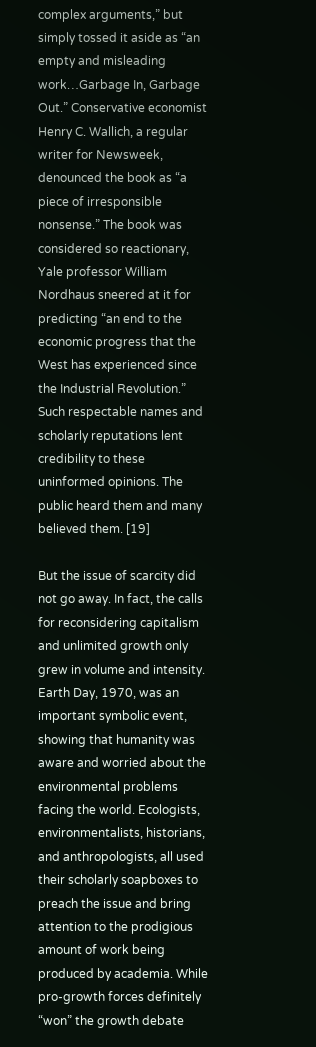complex arguments,” but simply tossed it aside as “an empty and misleading work…Garbage In, Garbage Out.” Conservative economist Henry C. Wallich, a regular writer for Newsweek, denounced the book as “a piece of irresponsible nonsense.” The book was considered so reactionary, Yale professor William Nordhaus sneered at it for predicting “an end to the economic progress that the West has experienced since the Industrial Revolution.” Such respectable names and scholarly reputations lent credibility to these uninformed opinions. The public heard them and many believed them. [19]

But the issue of scarcity did not go away. In fact, the calls for reconsidering capitalism and unlimited growth only grew in volume and intensity. Earth Day, 1970, was an important symbolic event, showing that humanity was aware and worried about the environmental problems facing the world. Ecologists, environmentalists, historians, and anthropologists, all used their scholarly soapboxes to preach the issue and bring attention to the prodigious amount of work being produced by academia. While pro-growth forces definitely “won” the growth debate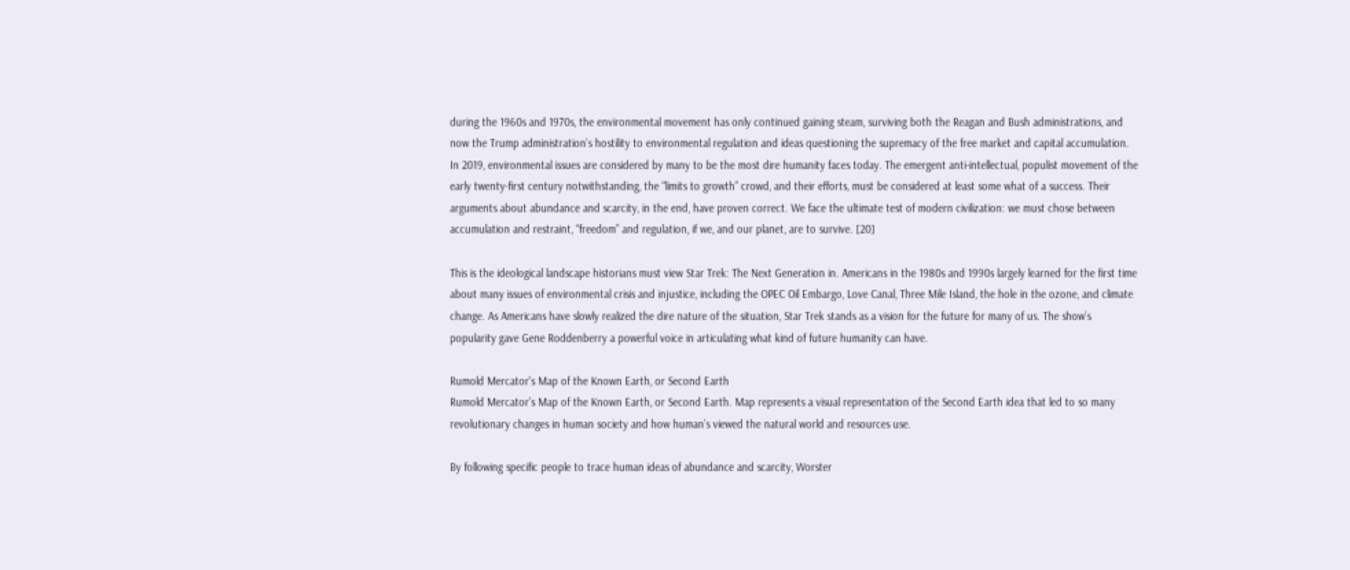during the 1960s and 1970s, the environmental movement has only continued gaining steam, surviving both the Reagan and Bush administrations, and now the Trump administration’s hostility to environmental regulation and ideas questioning the supremacy of the free market and capital accumulation. In 2019, environmental issues are considered by many to be the most dire humanity faces today. The emergent anti-intellectual, populist movement of the early twenty-first century notwithstanding, the “limits to growth” crowd, and their efforts, must be considered at least some what of a success. Their arguments about abundance and scarcity, in the end, have proven correct. We face the ultimate test of modern civilization: we must chose between accumulation and restraint, “freedom” and regulation, if we, and our planet, are to survive. [20]

This is the ideological landscape historians must view Star Trek: The Next Generation in. Americans in the 1980s and 1990s largely learned for the first time about many issues of environmental crisis and injustice, including the OPEC Oil Embargo, Love Canal, Three Mile Island, the hole in the ozone, and climate change. As Americans have slowly realized the dire nature of the situation, Star Trek stands as a vision for the future for many of us. The show’s popularity gave Gene Roddenberry a powerful voice in articulating what kind of future humanity can have.

Rumold Mercator's Map of the Known Earth, or Second Earth
Rumold Mercator’s Map of the Known Earth, or Second Earth. Map represents a visual representation of the Second Earth idea that led to so many revolutionary changes in human society and how human’s viewed the natural world and resources use.

By following specific people to trace human ideas of abundance and scarcity, Worster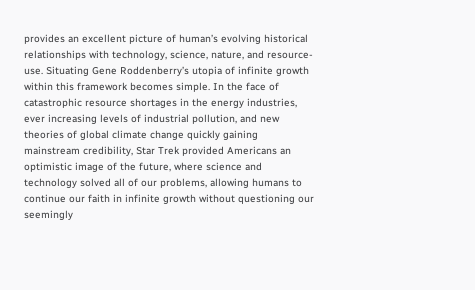provides an excellent picture of human’s evolving historical relationships with technology, science, nature, and resource-use. Situating Gene Roddenberry’s utopia of infinite growth within this framework becomes simple. In the face of catastrophic resource shortages in the energy industries, ever increasing levels of industrial pollution, and new theories of global climate change quickly gaining mainstream credibility, Star Trek provided Americans an optimistic image of the future, where science and technology solved all of our problems, allowing humans to continue our faith in infinite growth without questioning our seemingly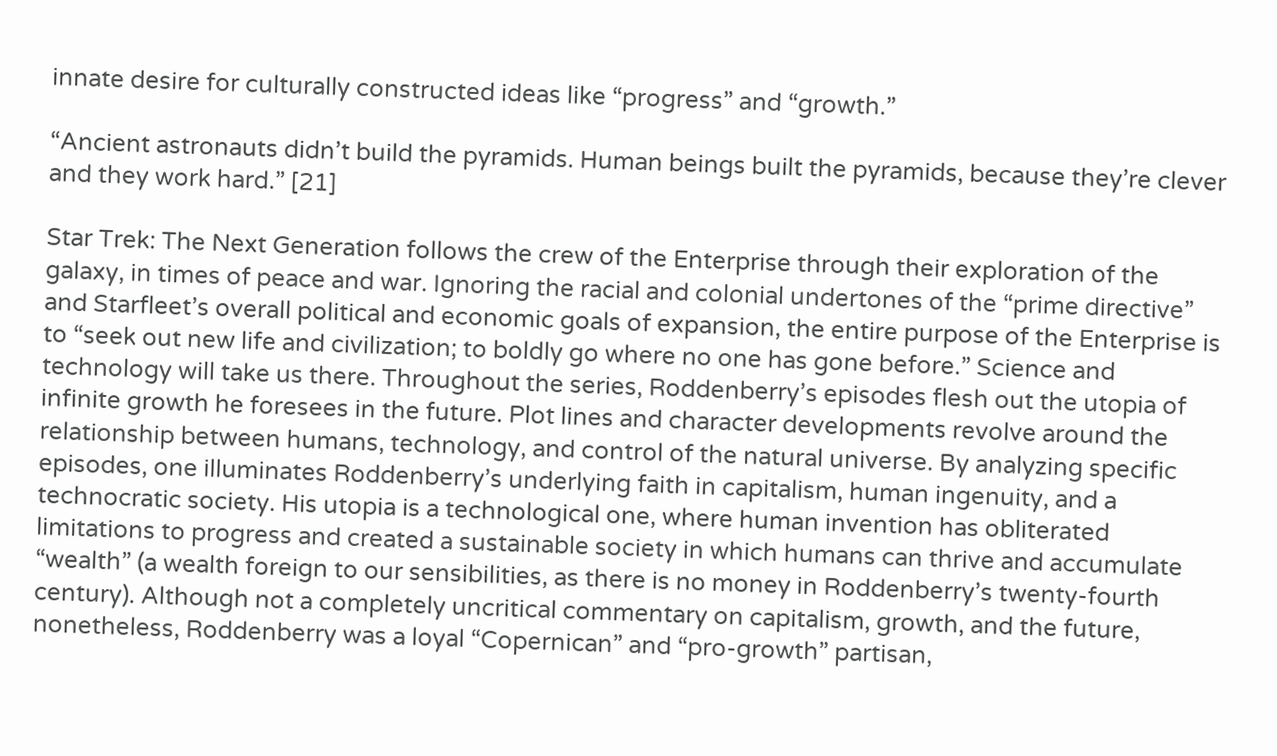innate desire for culturally constructed ideas like “progress” and “growth.”

“Ancient astronauts didn’t build the pyramids. Human beings built the pyramids, because they’re clever and they work hard.” [21]

Star Trek: The Next Generation follows the crew of the Enterprise through their exploration of the galaxy, in times of peace and war. Ignoring the racial and colonial undertones of the “prime directive” and Starfleet’s overall political and economic goals of expansion, the entire purpose of the Enterprise is to “seek out new life and civilization; to boldly go where no one has gone before.” Science and technology will take us there. Throughout the series, Roddenberry’s episodes flesh out the utopia of infinite growth he foresees in the future. Plot lines and character developments revolve around the relationship between humans, technology, and control of the natural universe. By analyzing specific episodes, one illuminates Roddenberry’s underlying faith in capitalism, human ingenuity, and a technocratic society. His utopia is a technological one, where human invention has obliterated limitations to progress and created a sustainable society in which humans can thrive and accumulate “wealth” (a wealth foreign to our sensibilities, as there is no money in Roddenberry’s twenty-fourth century). Although not a completely uncritical commentary on capitalism, growth, and the future, nonetheless, Roddenberry was a loyal “Copernican” and “pro-growth” partisan,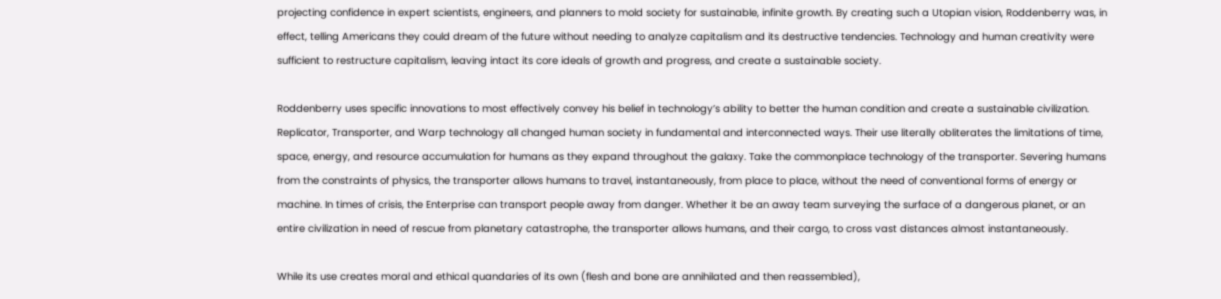projecting confidence in expert scientists, engineers, and planners to mold society for sustainable, infinite growth. By creating such a Utopian vision, Roddenberry was, in effect, telling Americans they could dream of the future without needing to analyze capitalism and its destructive tendencies. Technology and human creativity were sufficient to restructure capitalism, leaving intact its core ideals of growth and progress, and create a sustainable society.

Roddenberry uses specific innovations to most effectively convey his belief in technology’s ability to better the human condition and create a sustainable civilization. Replicator, Transporter, and Warp technology all changed human society in fundamental and interconnected ways. Their use literally obliterates the limitations of time, space, energy, and resource accumulation for humans as they expand throughout the galaxy. Take the commonplace technology of the transporter. Severing humans from the constraints of physics, the transporter allows humans to travel, instantaneously, from place to place, without the need of conventional forms of energy or machine. In times of crisis, the Enterprise can transport people away from danger. Whether it be an away team surveying the surface of a dangerous planet, or an entire civilization in need of rescue from planetary catastrophe, the transporter allows humans, and their cargo, to cross vast distances almost instantaneously.

While its use creates moral and ethical quandaries of its own (flesh and bone are annihilated and then reassembled),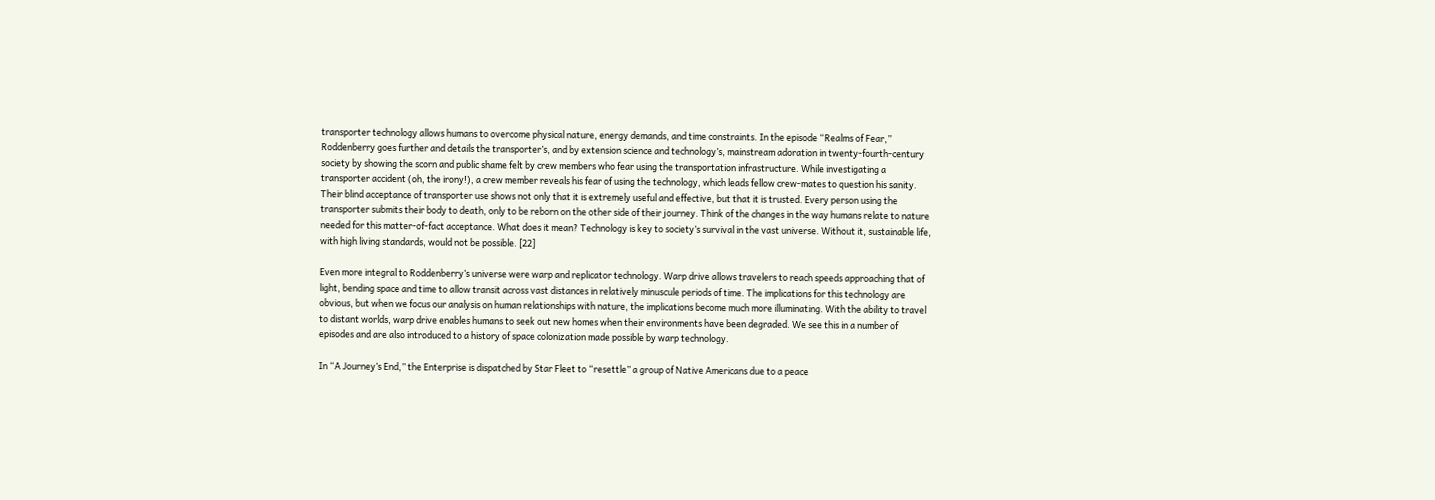transporter technology allows humans to overcome physical nature, energy demands, and time constraints. In the episode “Realms of Fear,” Roddenberry goes further and details the transporter’s, and by extension science and technology’s, mainstream adoration in twenty-fourth-century society by showing the scorn and public shame felt by crew members who fear using the transportation infrastructure. While investigating a transporter accident (oh, the irony!), a crew member reveals his fear of using the technology, which leads fellow crew-mates to question his sanity. Their blind acceptance of transporter use shows not only that it is extremely useful and effective, but that it is trusted. Every person using the transporter submits their body to death, only to be reborn on the other side of their journey. Think of the changes in the way humans relate to nature needed for this matter-of-fact acceptance. What does it mean? Technology is key to society’s survival in the vast universe. Without it, sustainable life, with high living standards, would not be possible. [22]

Even more integral to Roddenberry’s universe were warp and replicator technology. Warp drive allows travelers to reach speeds approaching that of light, bending space and time to allow transit across vast distances in relatively minuscule periods of time. The implications for this technology are obvious, but when we focus our analysis on human relationships with nature, the implications become much more illuminating. With the ability to travel to distant worlds, warp drive enables humans to seek out new homes when their environments have been degraded. We see this in a number of episodes and are also introduced to a history of space colonization made possible by warp technology.

In “A Journey’s End,” the Enterprise is dispatched by Star Fleet to “resettle” a group of Native Americans due to a peace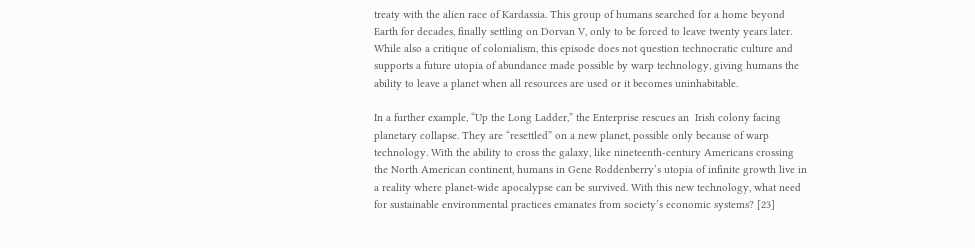treaty with the alien race of Kardassia. This group of humans searched for a home beyond Earth for decades, finally settling on Dorvan V, only to be forced to leave twenty years later. While also a critique of colonialism, this episode does not question technocratic culture and supports a future utopia of abundance made possible by warp technology, giving humans the ability to leave a planet when all resources are used or it becomes uninhabitable.

In a further example, “Up the Long Ladder,” the Enterprise rescues an  Irish colony facing planetary collapse. They are “resettled” on a new planet, possible only because of warp technology. With the ability to cross the galaxy, like nineteenth-century Americans crossing the North American continent, humans in Gene Roddenberry’s utopia of infinite growth live in a reality where planet-wide apocalypse can be survived. With this new technology, what need for sustainable environmental practices emanates from society’s economic systems? [23]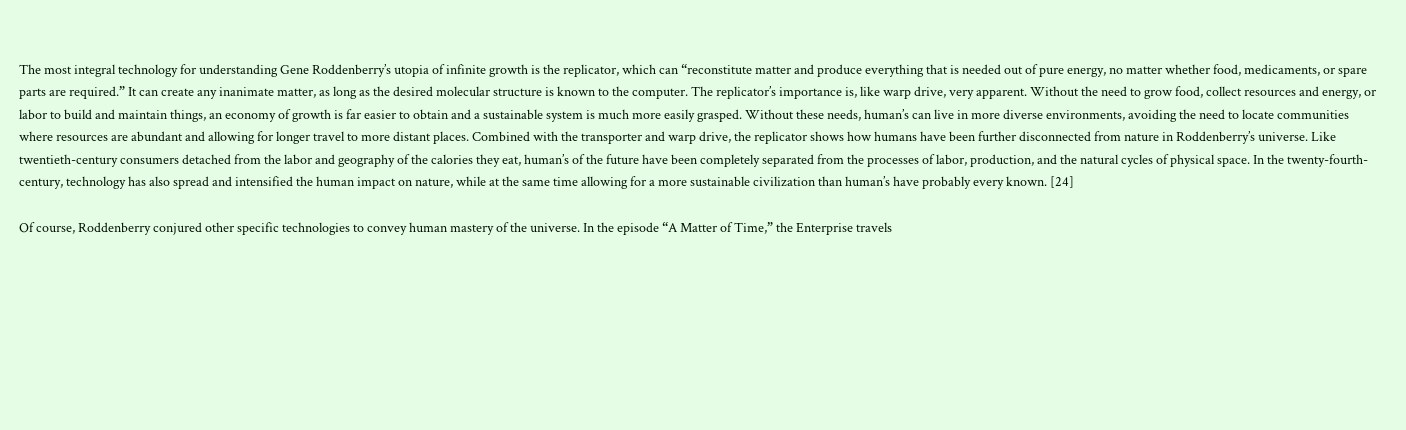The most integral technology for understanding Gene Roddenberry’s utopia of infinite growth is the replicator, which can “reconstitute matter and produce everything that is needed out of pure energy, no matter whether food, medicaments, or spare parts are required.” It can create any inanimate matter, as long as the desired molecular structure is known to the computer. The replicator’s importance is, like warp drive, very apparent. Without the need to grow food, collect resources and energy, or labor to build and maintain things, an economy of growth is far easier to obtain and a sustainable system is much more easily grasped. Without these needs, human’s can live in more diverse environments, avoiding the need to locate communities where resources are abundant and allowing for longer travel to more distant places. Combined with the transporter and warp drive, the replicator shows how humans have been further disconnected from nature in Roddenberry’s universe. Like twentieth-century consumers detached from the labor and geography of the calories they eat, human’s of the future have been completely separated from the processes of labor, production, and the natural cycles of physical space. In the twenty-fourth-century, technology has also spread and intensified the human impact on nature, while at the same time allowing for a more sustainable civilization than human’s have probably every known. [24]

Of course, Roddenberry conjured other specific technologies to convey human mastery of the universe. In the episode “A Matter of Time,” the Enterprise travels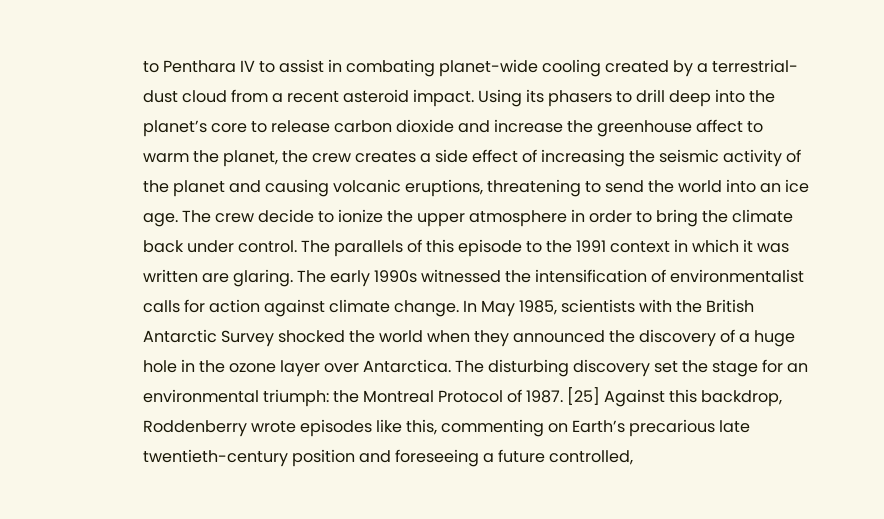to Penthara IV to assist in combating planet-wide cooling created by a terrestrial-dust cloud from a recent asteroid impact. Using its phasers to drill deep into the planet’s core to release carbon dioxide and increase the greenhouse affect to warm the planet, the crew creates a side effect of increasing the seismic activity of the planet and causing volcanic eruptions, threatening to send the world into an ice age. The crew decide to ionize the upper atmosphere in order to bring the climate back under control. The parallels of this episode to the 1991 context in which it was written are glaring. The early 1990s witnessed the intensification of environmentalist calls for action against climate change. In May 1985, scientists with the British Antarctic Survey shocked the world when they announced the discovery of a huge hole in the ozone layer over Antarctica. The disturbing discovery set the stage for an environmental triumph: the Montreal Protocol of 1987. [25] Against this backdrop, Roddenberry wrote episodes like this, commenting on Earth’s precarious late twentieth-century position and foreseeing a future controlled,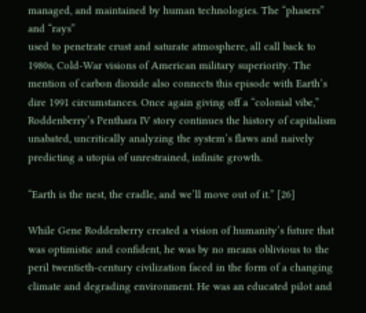managed, and maintained by human technologies. The “phasers” and “rays”
used to penetrate crust and saturate atmosphere, all call back to 1980s, Cold-War visions of American military superiority. The mention of carbon dioxide also connects this episode with Earth’s dire 1991 circumstances. Once again giving off a “colonial vibe,” Roddenberry’s Penthara IV story continues the history of capitalism unabated, uncritically analyzing the system’s flaws and naively predicting a utopia of unrestrained, infinite growth.

“Earth is the nest, the cradle, and we’ll move out of it.” [26]

While Gene Roddenberry created a vision of humanity’s future that was optimistic and confident, he was by no means oblivious to the peril twentieth-century civilization faced in the form of a changing climate and degrading environment. He was an educated pilot and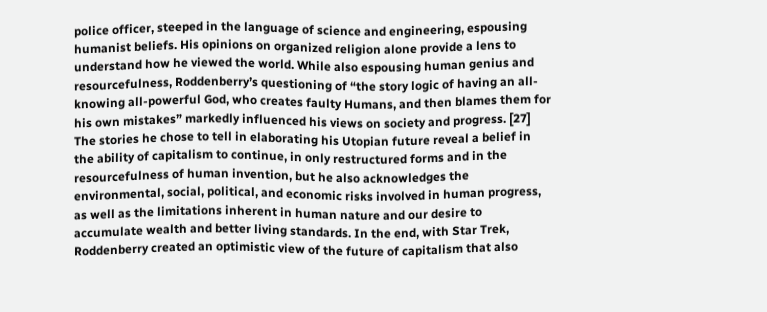police officer, steeped in the language of science and engineering, espousing humanist beliefs. His opinions on organized religion alone provide a lens to understand how he viewed the world. While also espousing human genius and resourcefulness, Roddenberry’s questioning of “the story logic of having an all-knowing all-powerful God, who creates faulty Humans, and then blames them for his own mistakes” markedly influenced his views on society and progress. [27] The stories he chose to tell in elaborating his Utopian future reveal a belief in the ability of capitalism to continue, in only restructured forms and in the resourcefulness of human invention, but he also acknowledges the environmental, social, political, and economic risks involved in human progress, as well as the limitations inherent in human nature and our desire to accumulate wealth and better living standards. In the end, with Star Trek, Roddenberry created an optimistic view of the future of capitalism that also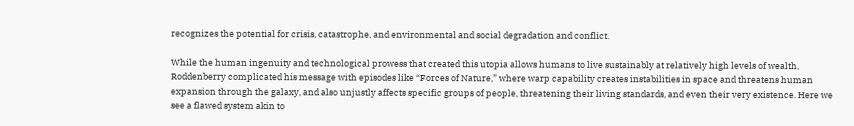recognizes the potential for crisis, catastrophe, and environmental and social degradation and conflict.

While the human ingenuity and technological prowess that created this utopia allows humans to live sustainably at relatively high levels of wealth, Roddenberry complicated his message with episodes like “Forces of Nature,” where warp capability creates instabilities in space and threatens human expansion through the galaxy, and also unjustly affects specific groups of people, threatening their living standards, and even their very existence. Here we see a flawed system akin to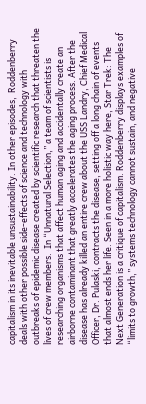capitalism in its inevitable unsustainability. In other episodes,  Roddenberry deals with other possible side-effects of science and technology with outbreaks of epidemic disease created by scientific research that threaten the lives of crew members.  In “Unnatural Selection,” a team of scientists is researching organisms that affect human aging and accidentally create an airborne contaminant that greatly accelerates the aging process. After the disease has already killed an entire crew about the USS Landry, Chief Medical Officer, Dr. Pulaski, contracts the disease, setting off a long chain of events that almost ends her life. Seen in a more holistic way here, Star Trek: The Next Generation is a critique of capitalism. Roddenberry displays examples of “limits to growth,” systems technology cannot sustain, and negative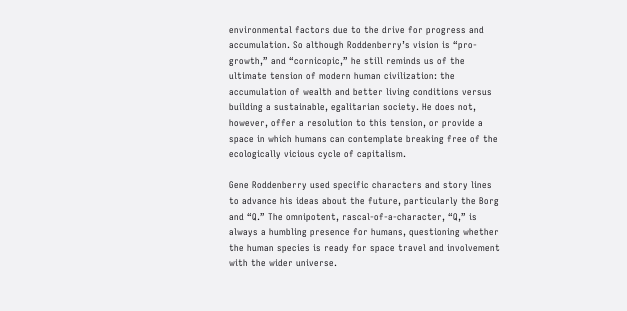environmental factors due to the drive for progress and accumulation. So although Roddenberry’s vision is “pro-growth,” and “cornicopic,” he still reminds us of the ultimate tension of modern human civilization: the accumulation of wealth and better living conditions versus building a sustainable, egalitarian society. He does not, however, offer a resolution to this tension, or provide a space in which humans can contemplate breaking free of the ecologically vicious cycle of capitalism.

Gene Roddenberry used specific characters and story lines to advance his ideas about the future, particularly the Borg and “Q.” The omnipotent, rascal-of-a-character, “Q,” is always a humbling presence for humans, questioning whether the human species is ready for space travel and involvement with the wider universe.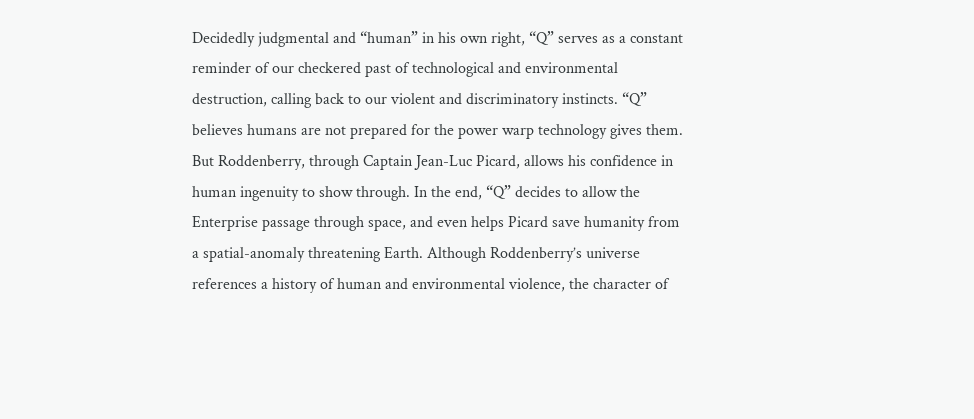Decidedly judgmental and “human” in his own right, “Q” serves as a constant reminder of our checkered past of technological and environmental destruction, calling back to our violent and discriminatory instincts. “Q” believes humans are not prepared for the power warp technology gives them. But Roddenberry, through Captain Jean-Luc Picard, allows his confidence in human ingenuity to show through. In the end, “Q” decides to allow the Enterprise passage through space, and even helps Picard save humanity from a spatial-anomaly threatening Earth. Although Roddenberry’s universe references a history of human and environmental violence, the character of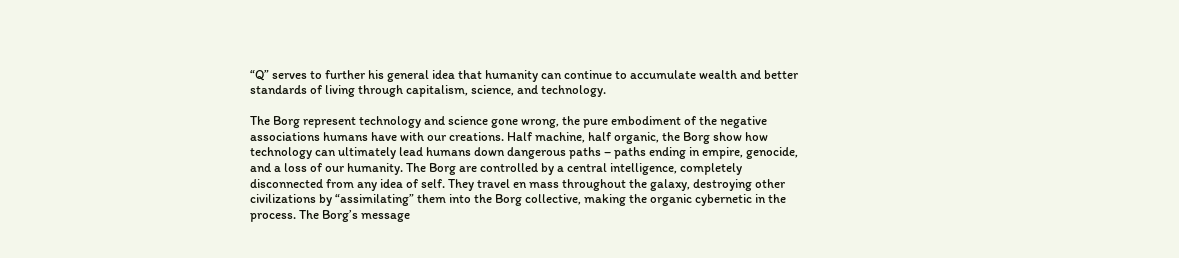“Q” serves to further his general idea that humanity can continue to accumulate wealth and better standards of living through capitalism, science, and technology.

The Borg represent technology and science gone wrong, the pure embodiment of the negative associations humans have with our creations. Half machine, half organic, the Borg show how technology can ultimately lead humans down dangerous paths – paths ending in empire, genocide, and a loss of our humanity. The Borg are controlled by a central intelligence, completely disconnected from any idea of self. They travel en mass throughout the galaxy, destroying other civilizations by “assimilating” them into the Borg collective, making the organic cybernetic in the process. The Borg’s message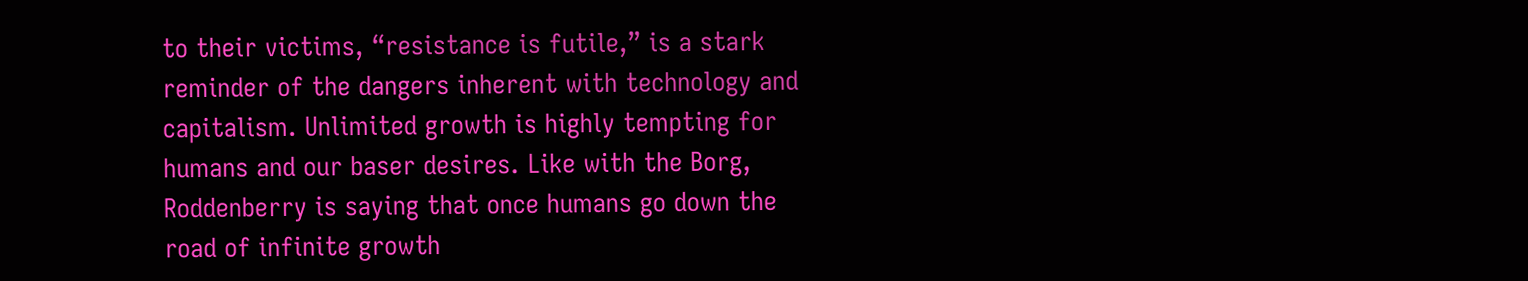to their victims, “resistance is futile,” is a stark reminder of the dangers inherent with technology and capitalism. Unlimited growth is highly tempting for humans and our baser desires. Like with the Borg, Roddenberry is saying that once humans go down the road of infinite growth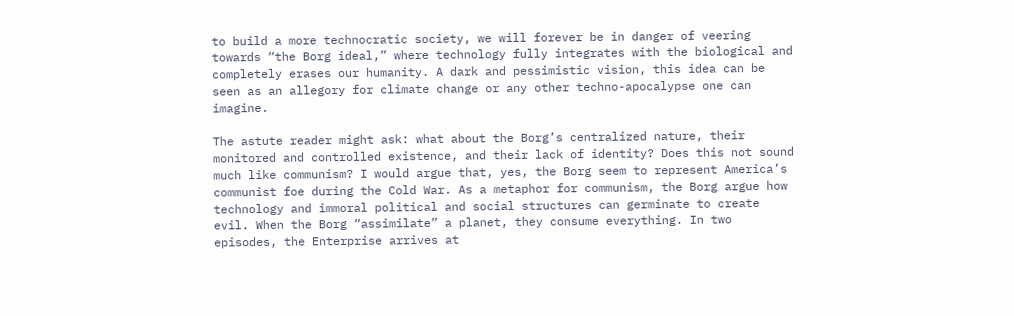to build a more technocratic society, we will forever be in danger of veering towards “the Borg ideal,” where technology fully integrates with the biological and completely erases our humanity. A dark and pessimistic vision, this idea can be seen as an allegory for climate change or any other techno-apocalypse one can imagine.

The astute reader might ask: what about the Borg’s centralized nature, their monitored and controlled existence, and their lack of identity? Does this not sound much like communism? I would argue that, yes, the Borg seem to represent America’s communist foe during the Cold War. As a metaphor for communism, the Borg argue how technology and immoral political and social structures can germinate to create evil. When the Borg “assimilate” a planet, they consume everything. In two episodes, the Enterprise arrives at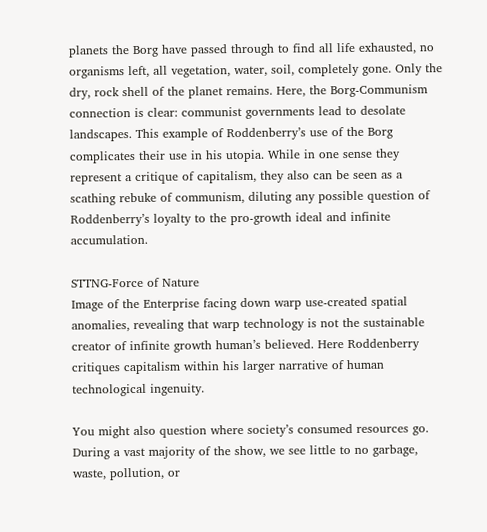planets the Borg have passed through to find all life exhausted, no organisms left, all vegetation, water, soil, completely gone. Only the dry, rock shell of the planet remains. Here, the Borg-Communism connection is clear: communist governments lead to desolate landscapes. This example of Roddenberry’s use of the Borg complicates their use in his utopia. While in one sense they represent a critique of capitalism, they also can be seen as a scathing rebuke of communism, diluting any possible question of Roddenberry’s loyalty to the pro-growth ideal and infinite accumulation.

STTNG-Force of Nature
Image of the Enterprise facing down warp use-created spatial anomalies, revealing that warp technology is not the sustainable creator of infinite growth human’s believed. Here Roddenberry critiques capitalism within his larger narrative of human technological ingenuity.

You might also question where society’s consumed resources go. During a vast majority of the show, we see little to no garbage, waste, pollution, or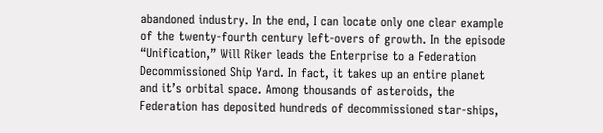abandoned industry. In the end, I can locate only one clear example of the twenty-fourth century left-overs of growth. In the episode “Unification,” Will Riker leads the Enterprise to a Federation Decommissioned Ship Yard. In fact, it takes up an entire planet and it’s orbital space. Among thousands of asteroids, the Federation has deposited hundreds of decommissioned star-ships,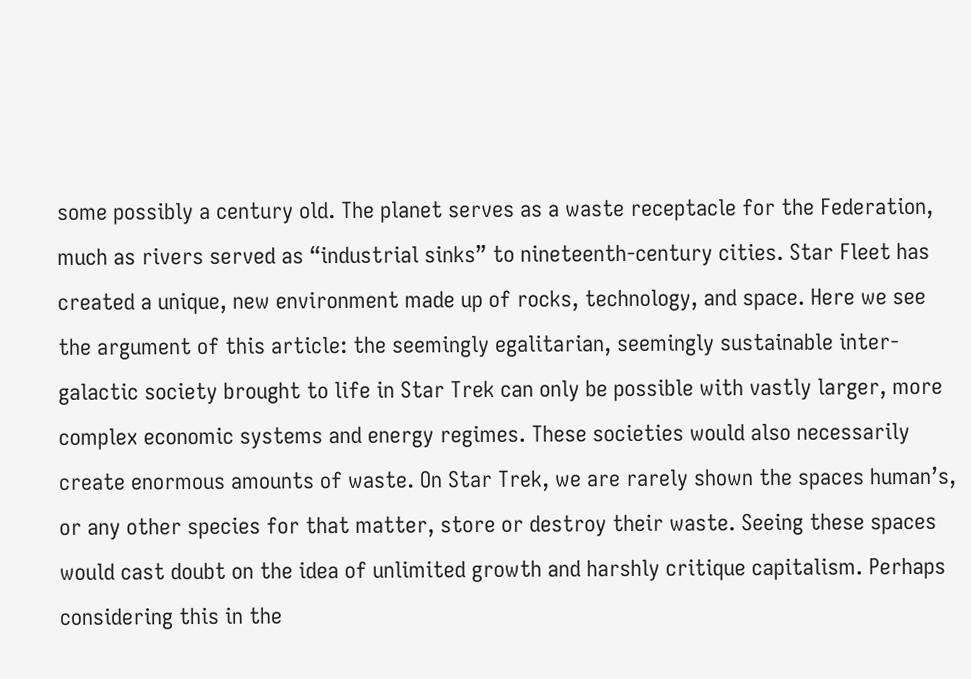some possibly a century old. The planet serves as a waste receptacle for the Federation, much as rivers served as “industrial sinks” to nineteenth-century cities. Star Fleet has created a unique, new environment made up of rocks, technology, and space. Here we see the argument of this article: the seemingly egalitarian, seemingly sustainable inter-galactic society brought to life in Star Trek can only be possible with vastly larger, more complex economic systems and energy regimes. These societies would also necessarily create enormous amounts of waste. On Star Trek, we are rarely shown the spaces human’s, or any other species for that matter, store or destroy their waste. Seeing these spaces would cast doubt on the idea of unlimited growth and harshly critique capitalism. Perhaps considering this in the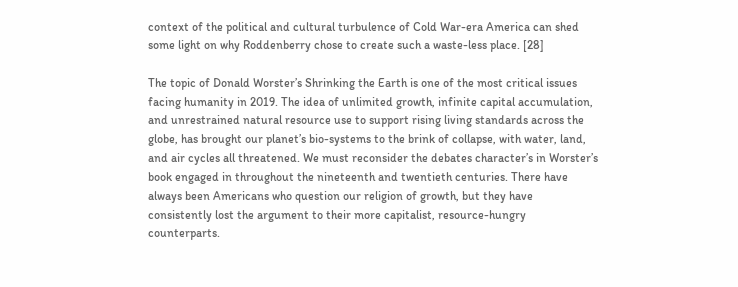context of the political and cultural turbulence of Cold War-era America can shed some light on why Roddenberry chose to create such a waste-less place. [28]

The topic of Donald Worster’s Shrinking the Earth is one of the most critical issues facing humanity in 2019. The idea of unlimited growth, infinite capital accumulation, and unrestrained natural resource use to support rising living standards across the globe, has brought our planet’s bio-systems to the brink of collapse, with water, land, and air cycles all threatened. We must reconsider the debates character’s in Worster’s book engaged in throughout the nineteenth and twentieth centuries. There have always been Americans who question our religion of growth, but they have consistently lost the argument to their more capitalist, resource-hungry counterparts.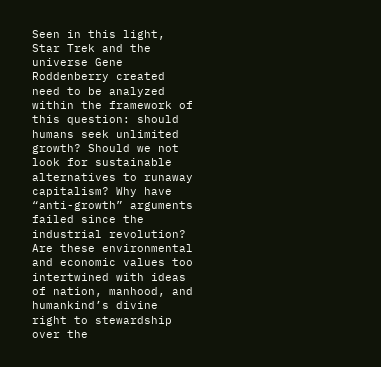Seen in this light, Star Trek and the universe Gene Roddenberry created need to be analyzed within the framework of this question: should humans seek unlimited growth? Should we not look for sustainable alternatives to runaway capitalism? Why have “anti-growth” arguments failed since the industrial revolution? Are these environmental and economic values too intertwined with ideas of nation, manhood, and humankind’s divine right to stewardship over the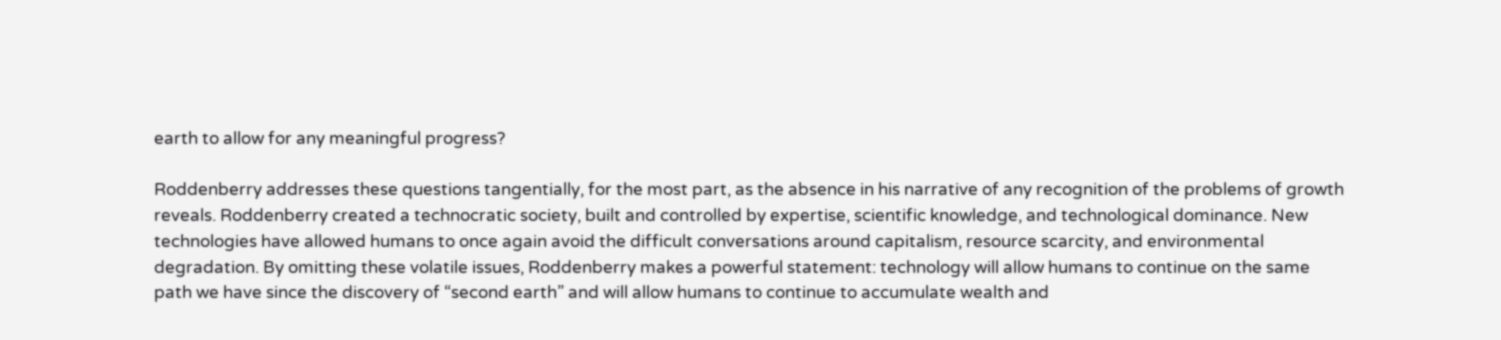earth to allow for any meaningful progress?

Roddenberry addresses these questions tangentially, for the most part, as the absence in his narrative of any recognition of the problems of growth reveals. Roddenberry created a technocratic society, built and controlled by expertise, scientific knowledge, and technological dominance. New technologies have allowed humans to once again avoid the difficult conversations around capitalism, resource scarcity, and environmental degradation. By omitting these volatile issues, Roddenberry makes a powerful statement: technology will allow humans to continue on the same path we have since the discovery of “second earth” and will allow humans to continue to accumulate wealth and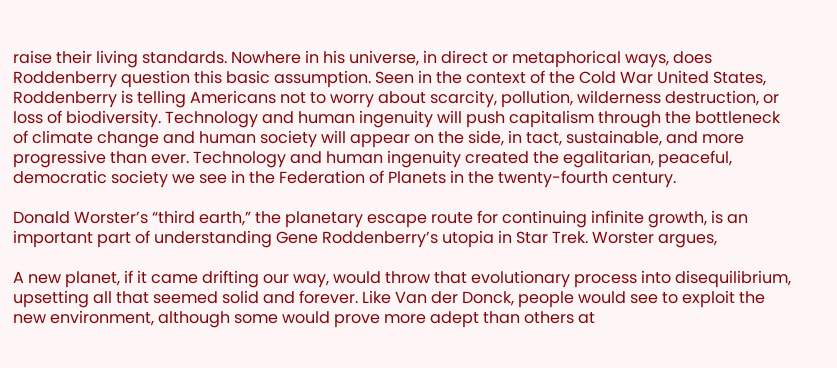raise their living standards. Nowhere in his universe, in direct or metaphorical ways, does Roddenberry question this basic assumption. Seen in the context of the Cold War United States, Roddenberry is telling Americans not to worry about scarcity, pollution, wilderness destruction, or loss of biodiversity. Technology and human ingenuity will push capitalism through the bottleneck of climate change and human society will appear on the side, in tact, sustainable, and more progressive than ever. Technology and human ingenuity created the egalitarian, peaceful, democratic society we see in the Federation of Planets in the twenty-fourth century.

Donald Worster’s “third earth,” the planetary escape route for continuing infinite growth, is an important part of understanding Gene Roddenberry’s utopia in Star Trek. Worster argues,

A new planet, if it came drifting our way, would throw that evolutionary process into disequilibrium, upsetting all that seemed solid and forever. Like Van der Donck, people would see to exploit the new environment, although some would prove more adept than others at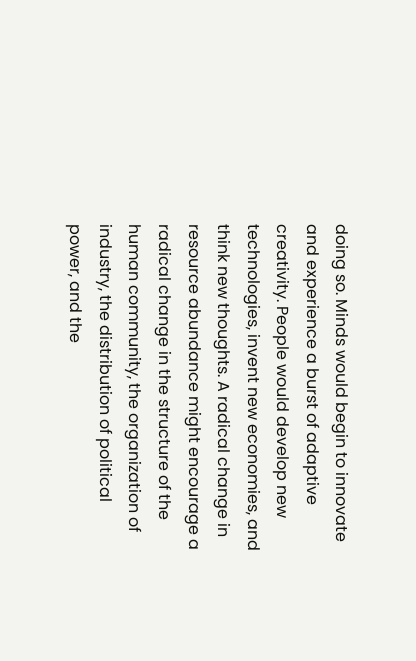doing so. Minds would begin to innovate and experience a burst of adaptive creativity. People would develop new technologies, invent new economies, and think new thoughts. A radical change in resource abundance might encourage a radical change in the structure of the human community, the organization of industry, the distribution of political power, and the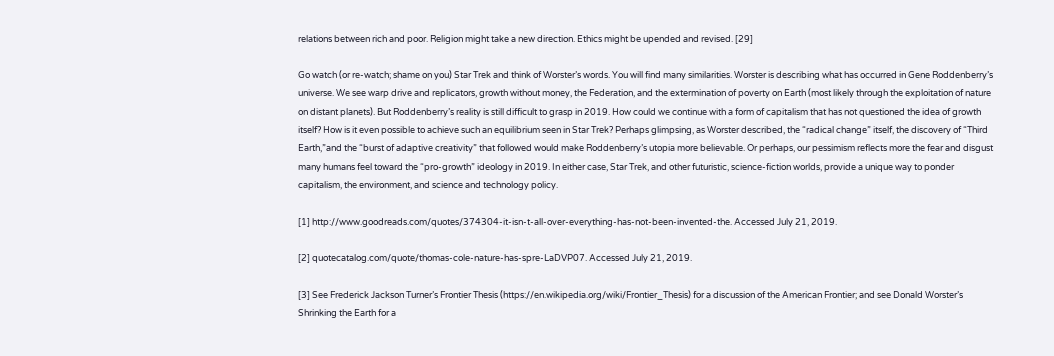relations between rich and poor. Religion might take a new direction. Ethics might be upended and revised. [29]

Go watch (or re-watch; shame on you) Star Trek and think of Worster’s words. You will find many similarities. Worster is describing what has occurred in Gene Roddenberry’s universe. We see warp drive and replicators, growth without money, the Federation, and the extermination of poverty on Earth (most likely through the exploitation of nature on distant planets). But Roddenberry’s reality is still difficult to grasp in 2019. How could we continue with a form of capitalism that has not questioned the idea of growth itself? How is it even possible to achieve such an equilibrium seen in Star Trek? Perhaps glimpsing, as Worster described, the “radical change” itself, the discovery of “Third Earth,”and the “burst of adaptive creativity” that followed would make Roddenberry’s utopia more believable. Or perhaps, our pessimism reflects more the fear and disgust many humans feel toward the “pro-growth” ideology in 2019. In either case, Star Trek, and other futuristic, science-fiction worlds, provide a unique way to ponder capitalism, the environment, and science and technology policy.

[1] http://www.goodreads.com/quotes/374304-it-isn-t-all-over-everything-has-not-been-invented-the. Accessed July 21, 2019.

[2] quotecatalog.com/quote/thomas-cole-nature-has-spre-LaDVP07. Accessed July 21, 2019.

[3] See Frederick Jackson Turner’s Frontier Thesis (https://en.wikipedia.org/wiki/Frontier_Thesis) for a discussion of the American Frontier; and see Donald Worster’s Shrinking the Earth for a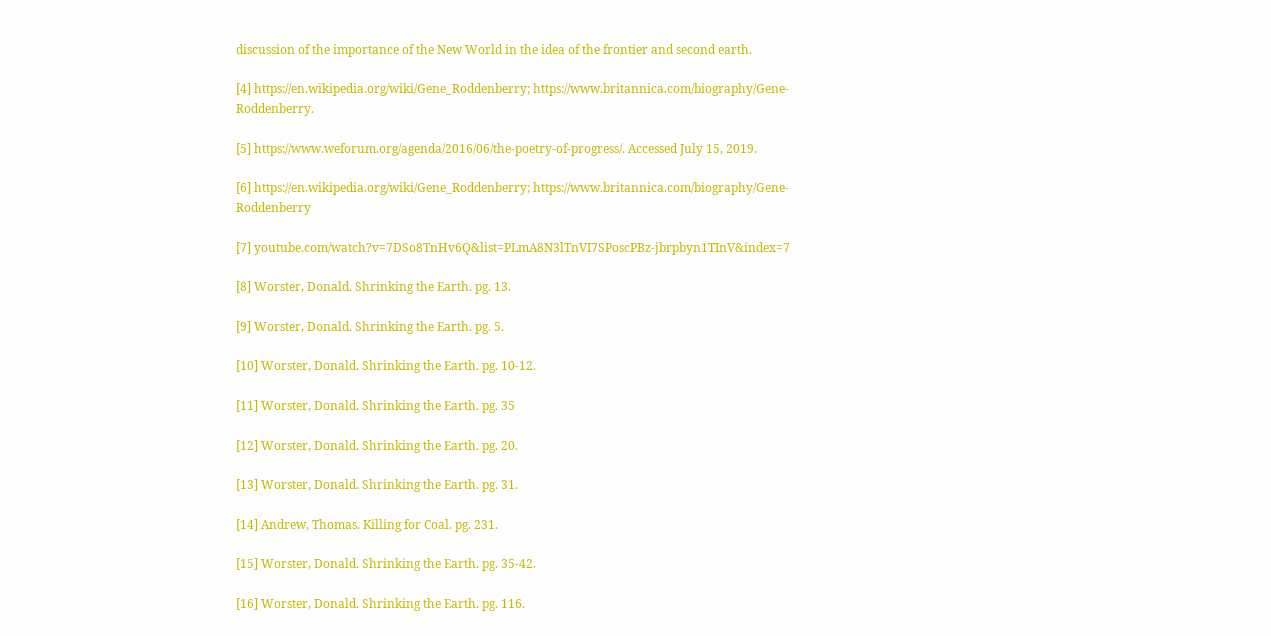discussion of the importance of the New World in the idea of the frontier and second earth.

[4] https://en.wikipedia.org/wiki/Gene_Roddenberry; https://www.britannica.com/biography/Gene-Roddenberry.

[5] https://www.weforum.org/agenda/2016/06/the-poetry-of-progress/. Accessed July 15, 2019.

[6] https://en.wikipedia.org/wiki/Gene_Roddenberry; https://www.britannica.com/biography/Gene-Roddenberry

[7] youtube.com/watch?v=7DSo8TnHv6Q&list=PLmA8N3lTnVI7SPoscPBz-jbrpbyn1TInV&index=7

[8] Worster, Donald. Shrinking the Earth. pg. 13.

[9] Worster, Donald. Shrinking the Earth. pg. 5.

[10] Worster, Donald. Shrinking the Earth. pg. 10-12.

[11] Worster, Donald. Shrinking the Earth. pg. 35

[12] Worster, Donald. Shrinking the Earth. pg. 20.

[13] Worster, Donald. Shrinking the Earth. pg. 31.

[14] Andrew, Thomas. Killing for Coal. pg. 231.

[15] Worster, Donald. Shrinking the Earth. pg. 35-42.

[16] Worster, Donald. Shrinking the Earth. pg. 116.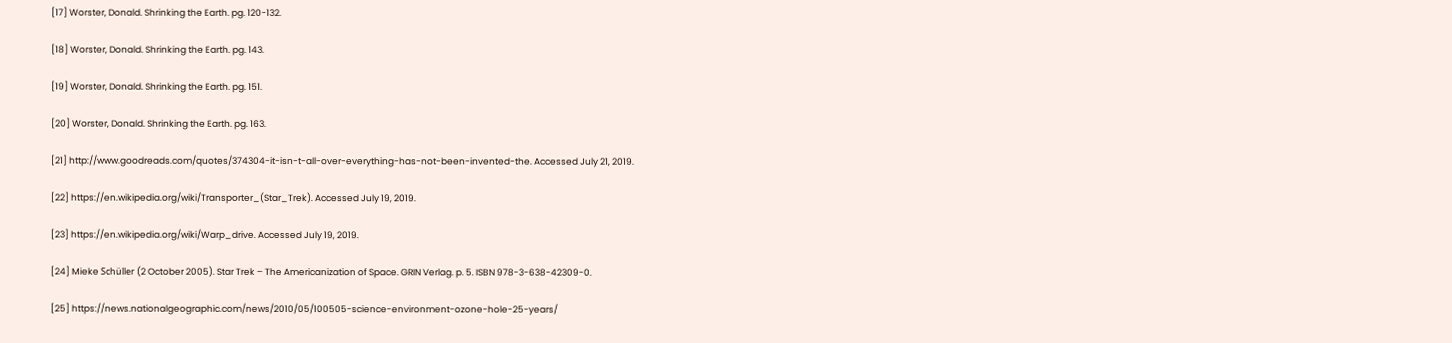[17] Worster, Donald. Shrinking the Earth. pg. 120-132.

[18] Worster, Donald. Shrinking the Earth. pg. 143.

[19] Worster, Donald. Shrinking the Earth. pg. 151.

[20] Worster, Donald. Shrinking the Earth. pg. 163.

[21] http://www.goodreads.com/quotes/374304-it-isn-t-all-over-everything-has-not-been-invented-the. Accessed July 21, 2019.

[22] https://en.wikipedia.org/wiki/Transporter_(Star_Trek). Accessed July 19, 2019.

[23] https://en.wikipedia.org/wiki/Warp_drive. Accessed July 19, 2019.

[24] Mieke Schüller (2 October 2005). Star Trek – The Americanization of Space. GRIN Verlag. p. 5. ISBN 978-3-638-42309-0.

[25] https://news.nationalgeographic.com/news/2010/05/100505-science-environment-ozone-hole-25-years/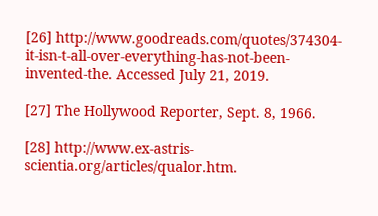[26] http://www.goodreads.com/quotes/374304-it-isn-t-all-over-everything-has-not-been-invented-the. Accessed July 21, 2019.

[27] The Hollywood Reporter, Sept. 8, 1966.

[28] http://www.ex-astris-scientia.org/articles/qualor.htm.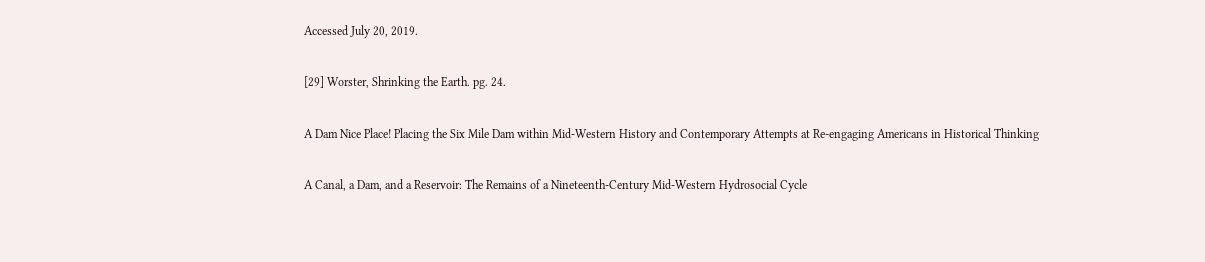Accessed July 20, 2019.

[29] Worster, Shrinking the Earth. pg. 24.

A Dam Nice Place! Placing the Six Mile Dam within Mid-Western History and Contemporary Attempts at Re-engaging Americans in Historical Thinking

A Canal, a Dam, and a Reservoir: The Remains of a Nineteenth-Century Mid-Western Hydrosocial Cycle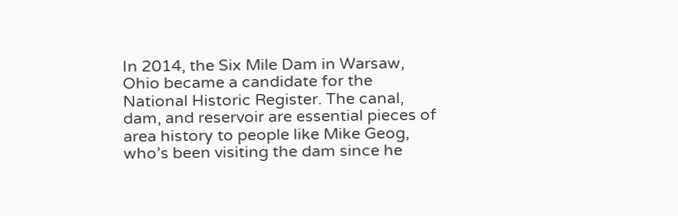In 2014, the Six Mile Dam in Warsaw, Ohio became a candidate for the National Historic Register. The canal, dam, and reservoir are essential pieces of area history to people like Mike Geog, who’s been visiting the dam since he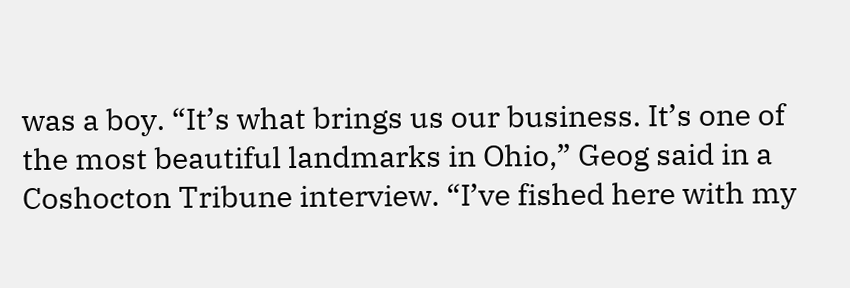was a boy. “It’s what brings us our business. It’s one of the most beautiful landmarks in Ohio,” Geog said in a Coshocton Tribune interview. “I’ve fished here with my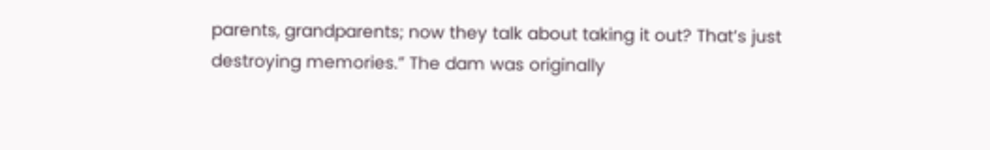parents, grandparents; now they talk about taking it out? That’s just destroying memories.” The dam was originally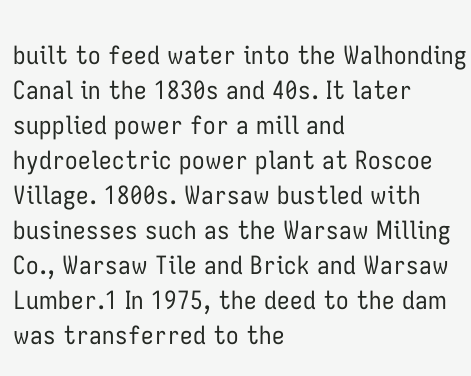built to feed water into the Walhonding Canal in the 1830s and 40s. It later supplied power for a mill and hydroelectric power plant at Roscoe Village. 1800s. Warsaw bustled with businesses such as the Warsaw Milling Co., Warsaw Tile and Brick and Warsaw Lumber.1 In 1975, the deed to the dam was transferred to the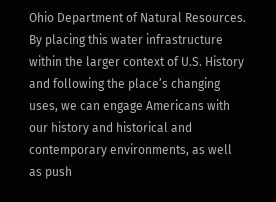Ohio Department of Natural Resources. By placing this water infrastructure within the larger context of U.S. History and following the place’s changing uses, we can engage Americans with our history and historical and contemporary environments, as well as push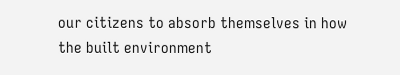our citizens to absorb themselves in how the built environment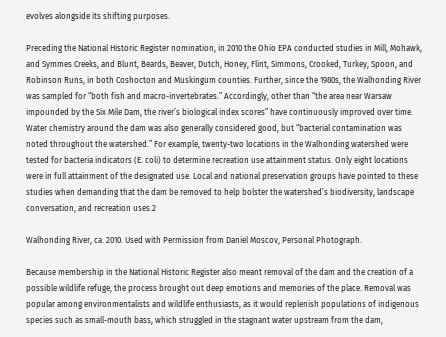evolves alongside its shifting purposes.

Preceding the National Historic Register nomination, in 2010 the Ohio EPA conducted studies in Mill, Mohawk, and Symmes Creeks, and Blunt, Beards, Beaver, Dutch, Honey, Flint, Simmons, Crooked, Turkey, Spoon, and Robinson Runs, in both Coshocton and Muskingum counties. Further, since the 1980s, the Walhonding River was sampled for “both fish and macro-invertebrates.” Accordingly, other than “the area near Warsaw impounded by the Six Mile Dam, the river’s biological index scores” have continuously improved over time. Water chemistry around the dam was also generally considered good, but “bacterial contamination was noted throughout the watershed.” For example, twenty-two locations in the Walhonding watershed were tested for bacteria indicators (E. coli) to determine recreation use attainment status. Only eight locations were in full attainment of the designated use. Local and national preservation groups have pointed to these studies when demanding that the dam be removed to help bolster the watershed’s biodiversity, landscape conversation, and recreation uses.2

Walhonding River, ca. 2010. Used with Permission from Daniel Moscov, Personal Photograph.

Because membership in the National Historic Register also meant removal of the dam and the creation of a possible wildlife refuge, the process brought out deep emotions and memories of the place. Removal was popular among environmentalists and wildlife enthusiasts, as it would replenish populations of indigenous species such as small-mouth bass, which struggled in the stagnant water upstream from the dam,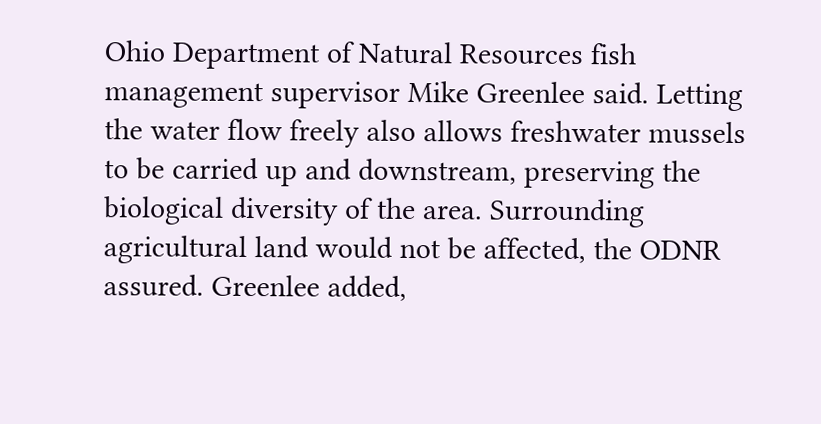Ohio Department of Natural Resources fish management supervisor Mike Greenlee said. Letting the water flow freely also allows freshwater mussels to be carried up and downstream, preserving the biological diversity of the area. Surrounding agricultural land would not be affected, the ODNR assured. Greenlee added,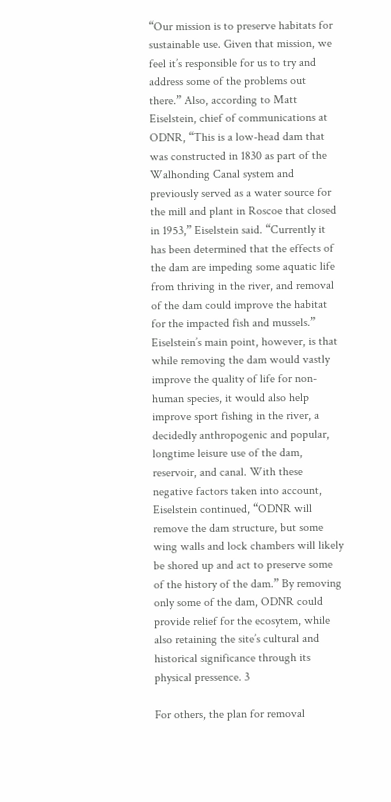“Our mission is to preserve habitats for sustainable use. Given that mission, we feel it’s responsible for us to try and address some of the problems out there.” Also, according to Matt Eiselstein, chief of communications at ODNR, “This is a low-head dam that was constructed in 1830 as part of the Walhonding Canal system and previously served as a water source for the mill and plant in Roscoe that closed in 1953,” Eiselstein said. “Currently it has been determined that the effects of the dam are impeding some aquatic life from thriving in the river, and removal of the dam could improve the habitat for the impacted fish and mussels.” Eiselstein’s main point, however, is that while removing the dam would vastly improve the quality of life for non-human species, it would also help improve sport fishing in the river, a decidedly anthropogenic and popular, longtime leisure use of the dam, reservoir, and canal. With these negative factors taken into account, Eiselstein continued, “ODNR will remove the dam structure, but some wing walls and lock chambers will likely be shored up and act to preserve some of the history of the dam.” By removing only some of the dam, ODNR could provide relief for the ecosytem, while also retaining the site’s cultural and historical significance through its physical pressence. 3

For others, the plan for removal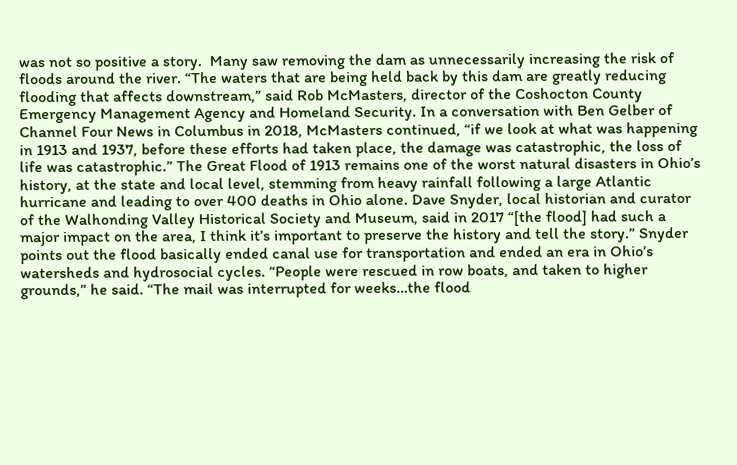was not so positive a story.  Many saw removing the dam as unnecessarily increasing the risk of floods around the river. “The waters that are being held back by this dam are greatly reducing flooding that affects downstream,” said Rob McMasters, director of the Coshocton County Emergency Management Agency and Homeland Security. In a conversation with Ben Gelber of Channel Four News in Columbus in 2018, McMasters continued, “if we look at what was happening in 1913 and 1937, before these efforts had taken place, the damage was catastrophic, the loss of life was catastrophic.” The Great Flood of 1913 remains one of the worst natural disasters in Ohio’s history, at the state and local level, stemming from heavy rainfall following a large Atlantic hurricane and leading to over 400 deaths in Ohio alone. Dave Snyder, local historian and curator of the Walhonding Valley Historical Society and Museum, said in 2017 “[the flood] had such a major impact on the area, I think it’s important to preserve the history and tell the story.” Snyder points out the flood basically ended canal use for transportation and ended an era in Ohio’s watersheds and hydrosocial cycles. “People were rescued in row boats, and taken to higher grounds,” he said. “The mail was interrupted for weeks…the flood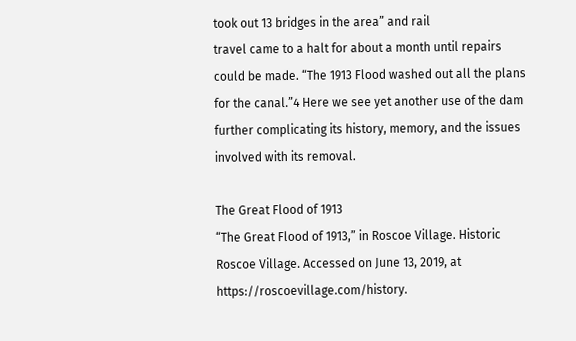took out 13 bridges in the area” and rail
travel came to a halt for about a month until repairs could be made. “The 1913 Flood washed out all the plans for the canal.”4 Here we see yet another use of the dam further complicating its history, memory, and the issues involved with its removal.

The Great Flood of 1913
“The Great Flood of 1913,” in Roscoe Village. Historic Roscoe Village. Accessed on June 13, 2019, at https://roscoevillage.com/history.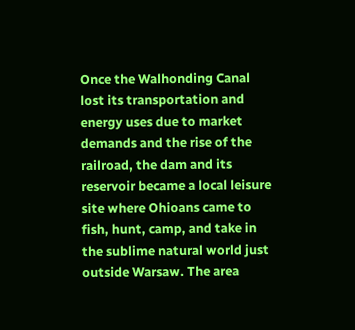Once the Walhonding Canal lost its transportation and energy uses due to market demands and the rise of the railroad, the dam and its reservoir became a local leisure site where Ohioans came to fish, hunt, camp, and take in the sublime natural world just outside Warsaw. The area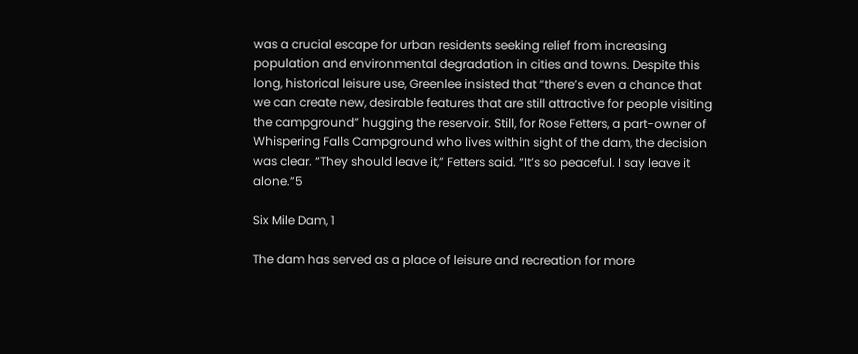was a crucial escape for urban residents seeking relief from increasing population and environmental degradation in cities and towns. Despite this long, historical leisure use, Greenlee insisted that “there’s even a chance that we can create new, desirable features that are still attractive for people visiting the campground” hugging the reservoir. Still, for Rose Fetters, a part-owner of Whispering Falls Campground who lives within sight of the dam, the decision was clear. “They should leave it,” Fetters said. “It’s so peaceful. I say leave it alone.”5

Six Mile Dam, 1

The dam has served as a place of leisure and recreation for more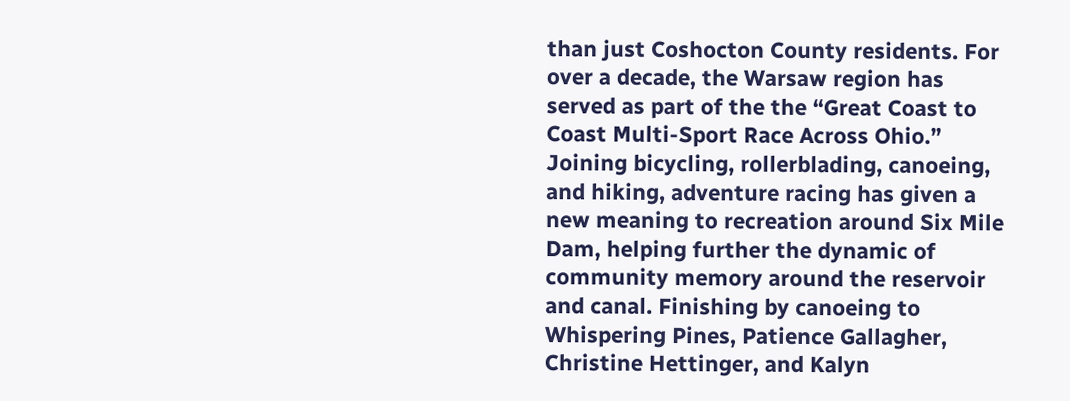than just Coshocton County residents. For over a decade, the Warsaw region has served as part of the the “Great Coast to Coast Multi-Sport Race Across Ohio.” Joining bicycling, rollerblading, canoeing, and hiking, adventure racing has given a new meaning to recreation around Six Mile Dam, helping further the dynamic of community memory around the reservoir and canal. Finishing by canoeing to Whispering Pines, Patience Gallagher, Christine Hettinger, and Kalyn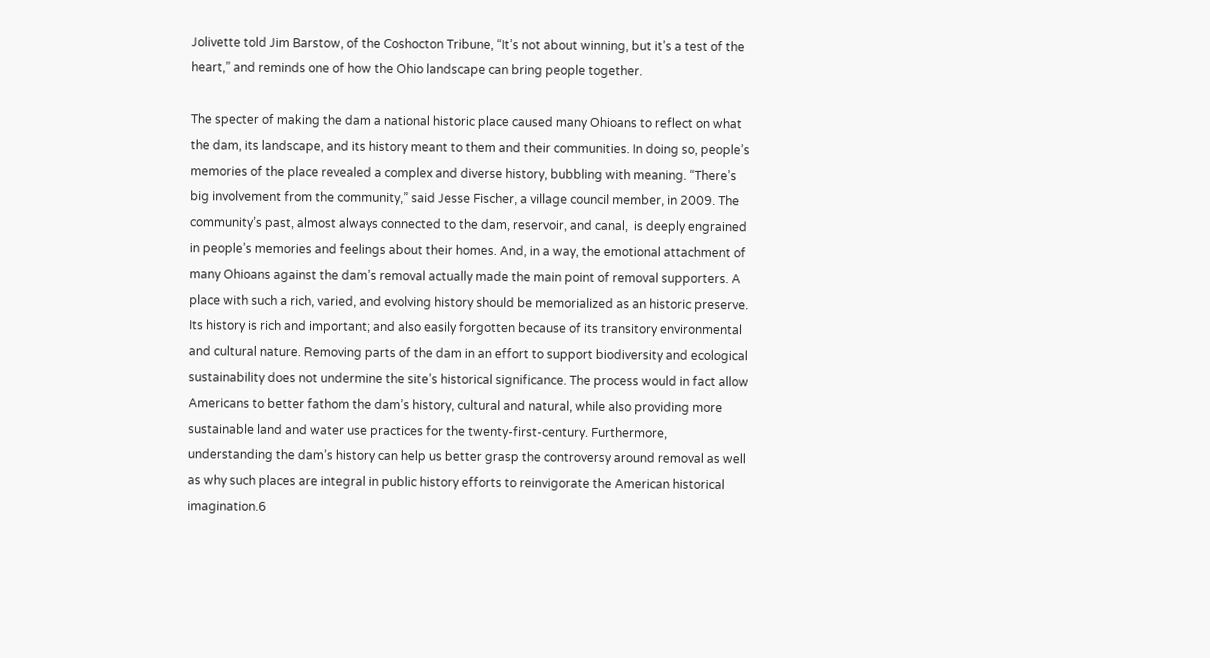Jolivette told Jim Barstow, of the Coshocton Tribune, “It’s not about winning, but it’s a test of the heart,” and reminds one of how the Ohio landscape can bring people together.

The specter of making the dam a national historic place caused many Ohioans to reflect on what the dam, its landscape, and its history meant to them and their communities. In doing so, people’s memories of the place revealed a complex and diverse history, bubbling with meaning. “There’s big involvement from the community,” said Jesse Fischer, a village council member, in 2009. The community’s past, almost always connected to the dam, reservoir, and canal,  is deeply engrained in people’s memories and feelings about their homes. And, in a way, the emotional attachment of many Ohioans against the dam’s removal actually made the main point of removal supporters. A place with such a rich, varied, and evolving history should be memorialized as an historic preserve. Its history is rich and important; and also easily forgotten because of its transitory environmental and cultural nature. Removing parts of the dam in an effort to support biodiversity and ecological sustainability does not undermine the site’s historical significance. The process would in fact allow Americans to better fathom the dam’s history, cultural and natural, while also providing more sustainable land and water use practices for the twenty-first-century. Furthermore, understanding the dam’s history can help us better grasp the controversy around removal as well as why such places are integral in public history efforts to reinvigorate the American historical imagination.6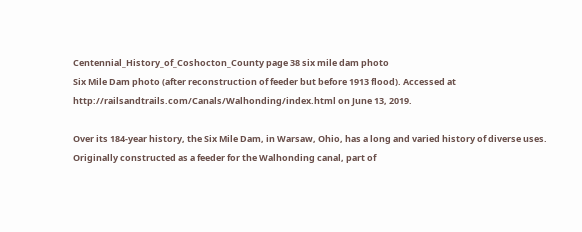Centennial_History_of_Coshocton_County page 38 six mile dam photo
Six Mile Dam photo (after reconstruction of feeder but before 1913 flood). Accessed at http://railsandtrails.com/Canals/Walhonding/index.html on June 13, 2019.

Over its 184-year history, the Six Mile Dam, in Warsaw, Ohio, has a long and varied history of diverse uses. Originally constructed as a feeder for the Walhonding canal, part of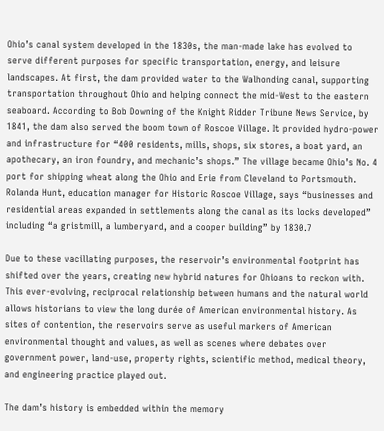Ohio’s canal system developed in the 1830s, the man-made lake has evolved to serve different purposes for specific transportation, energy, and leisure landscapes. At first, the dam provided water to the Walhonding canal, supporting transportation throughout Ohio and helping connect the mid-West to the eastern seaboard. According to Bob Downing of the Knight Ridder Tribune News Service, by 1841, the dam also served the boom town of Roscoe Village. It provided hydro-power and infrastructure for “400 residents, mills, shops, six stores, a boat yard, an apothecary, an iron foundry, and mechanic’s shops.” The village became Ohio’s No. 4 port for shipping wheat along the Ohio and Erie from Cleveland to Portsmouth. Rolanda Hunt, education manager for Historic Roscoe Village, says “businesses and residential areas expanded in settlements along the canal as its locks developed” including “a gristmill, a lumberyard, and a cooper building” by 1830.7

Due to these vacillating purposes, the reservoir’s environmental footprint has shifted over the years, creating new hybrid natures for Ohioans to reckon with. This ever-evolving, reciprocal relationship between humans and the natural world allows historians to view the long durée of American environmental history. As sites of contention, the reservoirs serve as useful markers of American environmental thought and values, as well as scenes where debates over government power, land-use, property rights, scientific method, medical theory, and engineering practice played out.

The dam’s history is embedded within the memory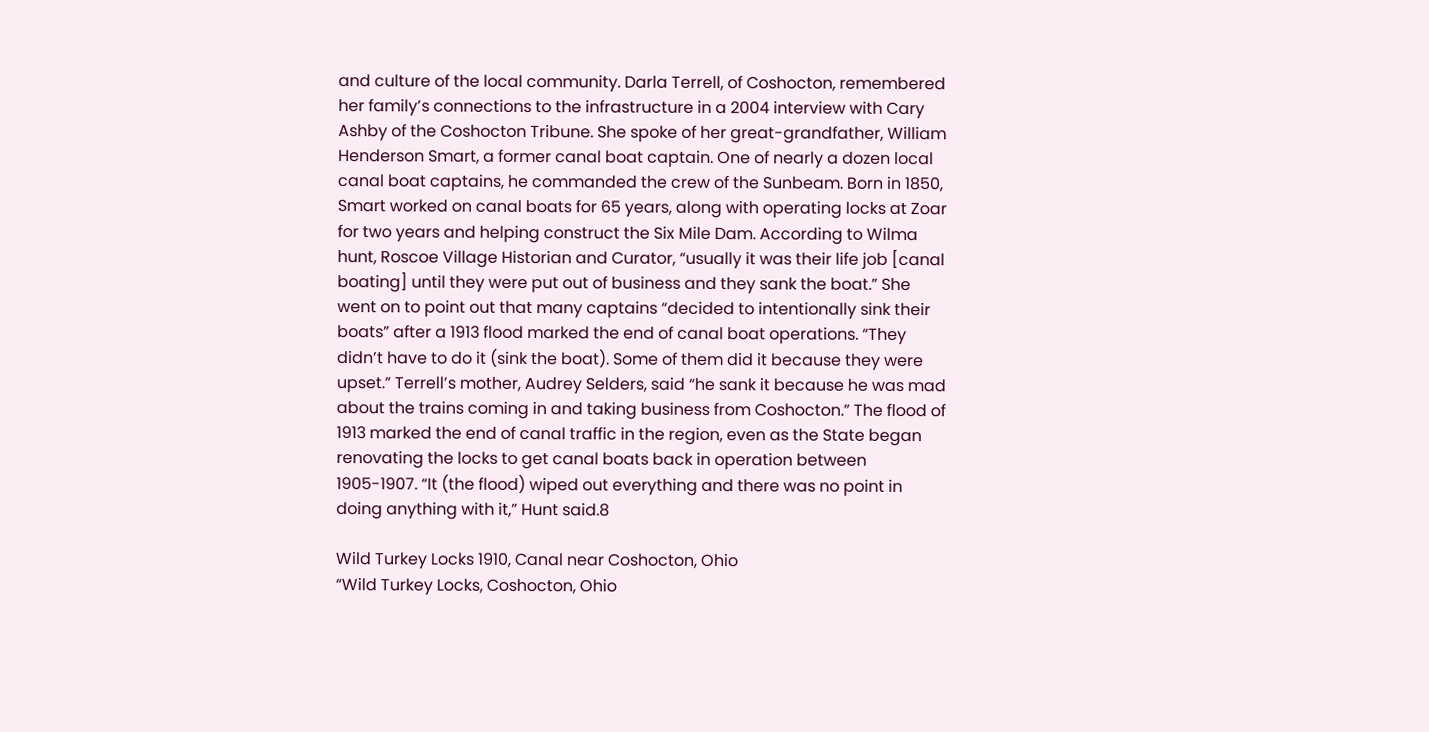and culture of the local community. Darla Terrell, of Coshocton, remembered her family’s connections to the infrastructure in a 2004 interview with Cary Ashby of the Coshocton Tribune. She spoke of her great-grandfather, William Henderson Smart, a former canal boat captain. One of nearly a dozen local canal boat captains, he commanded the crew of the Sunbeam. Born in 1850, Smart worked on canal boats for 65 years, along with operating locks at Zoar for two years and helping construct the Six Mile Dam. According to Wilma hunt, Roscoe Village Historian and Curator, “usually it was their life job [canal boating] until they were put out of business and they sank the boat.” She went on to point out that many captains “decided to intentionally sink their boats” after a 1913 flood marked the end of canal boat operations. “They didn’t have to do it (sink the boat). Some of them did it because they were upset.” Terrell’s mother, Audrey Selders, said “he sank it because he was mad about the trains coming in and taking business from Coshocton.” The flood of 1913 marked the end of canal traffic in the region, even as the State began renovating the locks to get canal boats back in operation between 1905-1907. “It (the flood) wiped out everything and there was no point in doing anything with it,” Hunt said.8

Wild Turkey Locks 1910, Canal near Coshocton, Ohio
“Wild Turkey Locks, Coshocton, Ohio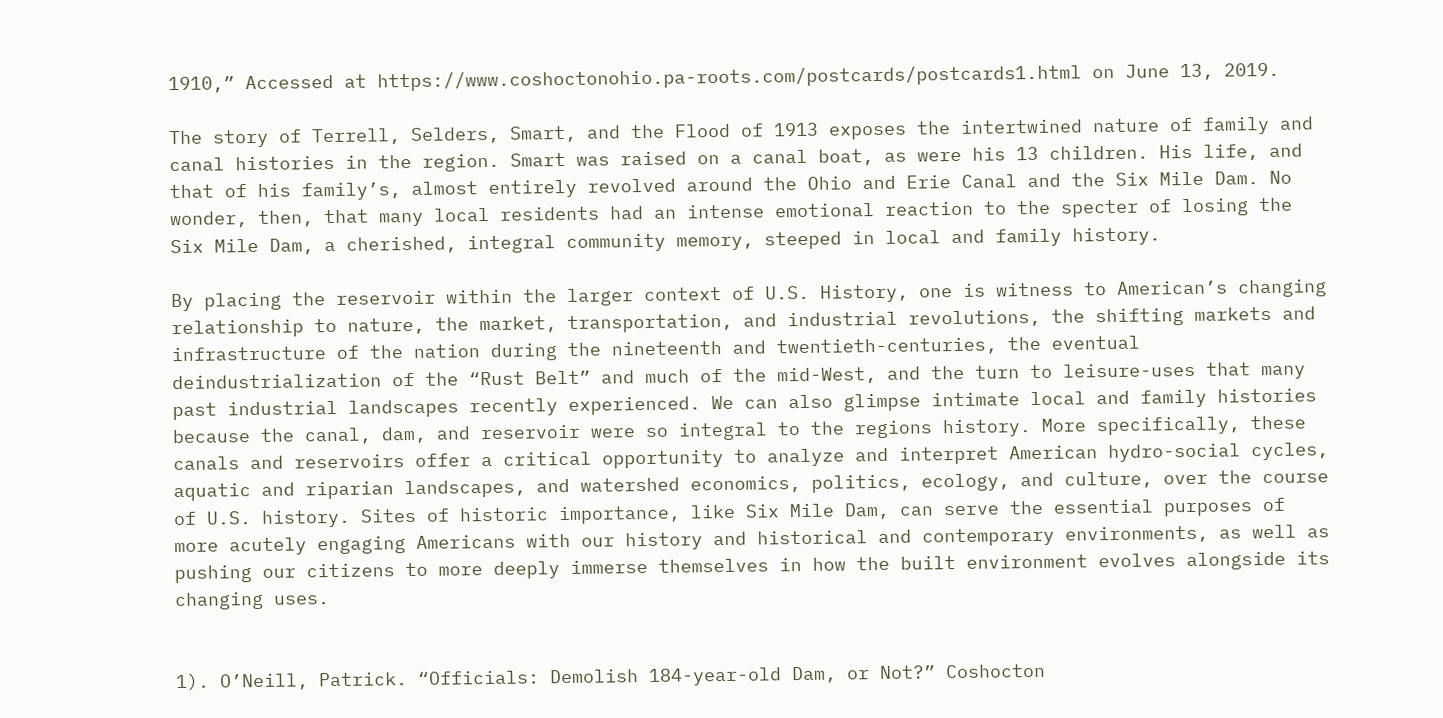1910,” Accessed at https://www.coshoctonohio.pa-roots.com/postcards/postcards1.html on June 13, 2019.

The story of Terrell, Selders, Smart, and the Flood of 1913 exposes the intertwined nature of family and canal histories in the region. Smart was raised on a canal boat, as were his 13 children. His life, and that of his family’s, almost entirely revolved around the Ohio and Erie Canal and the Six Mile Dam. No wonder, then, that many local residents had an intense emotional reaction to the specter of losing the Six Mile Dam, a cherished, integral community memory, steeped in local and family history.

By placing the reservoir within the larger context of U.S. History, one is witness to American’s changing relationship to nature, the market, transportation, and industrial revolutions, the shifting markets and infrastructure of the nation during the nineteenth and twentieth-centuries, the eventual deindustrialization of the “Rust Belt” and much of the mid-West, and the turn to leisure-uses that many past industrial landscapes recently experienced. We can also glimpse intimate local and family histories because the canal, dam, and reservoir were so integral to the regions history. More specifically, these canals and reservoirs offer a critical opportunity to analyze and interpret American hydro-social cycles, aquatic and riparian landscapes, and watershed economics, politics, ecology, and culture, over the course of U.S. history. Sites of historic importance, like Six Mile Dam, can serve the essential purposes of more acutely engaging Americans with our history and historical and contemporary environments, as well as pushing our citizens to more deeply immerse themselves in how the built environment evolves alongside its changing uses.


1). O’Neill, Patrick. “Officials: Demolish 184-year-old Dam, or Not?” Coshocton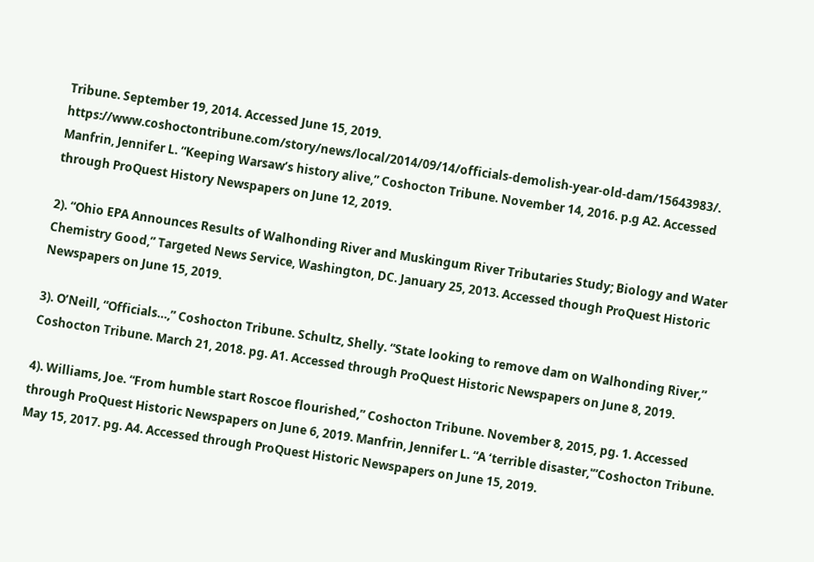Tribune. September 19, 2014. Accessed June 15, 2019. https://www.coshoctontribune.com/story/news/local/2014/09/14/officials-demolish-year-old-dam/15643983/. Manfrin, Jennifer L. “Keeping Warsaw’s history alive,” Coshocton Tribune. November 14, 2016. p.g A2. Accessed through ProQuest History Newspapers on June 12, 2019.

2). “Ohio EPA Announces Results of Walhonding River and Muskingum River Tributaries Study; Biology and Water Chemistry Good,” Targeted News Service, Washington, DC. January 25, 2013. Accessed though ProQuest Historic Newspapers on June 15, 2019.

3). O’Neill, “Officials…,” Coshocton Tribune. Schultz, Shelly. “State looking to remove dam on Walhonding River,” Coshocton Tribune. March 21, 2018. pg. A1. Accessed through ProQuest Historic Newspapers on June 8, 2019.

4). Williams, Joe. “From humble start Roscoe flourished,” Coshocton Tribune. November 8, 2015, pg. 1. Accessed through ProQuest Historic Newspapers on June 6, 2019. Manfrin, Jennifer L. “A ‘terrible disaster,'”Coshocton Tribune. May 15, 2017. pg. A4. Accessed through ProQuest Historic Newspapers on June 15, 2019.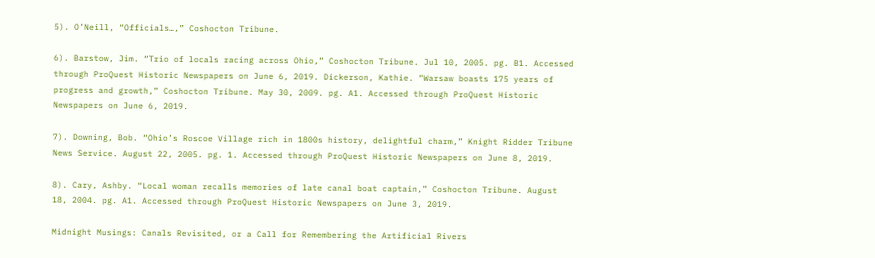5). O’Neill, “Officials…,” Coshocton Tribune.

6). Barstow, Jim. “Trio of locals racing across Ohio,” Coshocton Tribune. Jul 10, 2005. pg. B1. Accessed through ProQuest Historic Newspapers on June 6, 2019. Dickerson, Kathie. “Warsaw boasts 175 years of progress and growth,” Coshocton Tribune. May 30, 2009. pg. A1. Accessed through ProQuest Historic Newspapers on June 6, 2019.

7). Downing, Bob. “Ohio’s Roscoe Village rich in 1800s history, delightful charm,” Knight Ridder Tribune News Service. August 22, 2005. pg. 1. Accessed through ProQuest Historic Newspapers on June 8, 2019.

8). Cary, Ashby. “Local woman recalls memories of late canal boat captain,” Coshocton Tribune. August 18, 2004. pg. A1. Accessed through ProQuest Historic Newspapers on June 3, 2019.

Midnight Musings: Canals Revisited, or a Call for Remembering the Artificial Rivers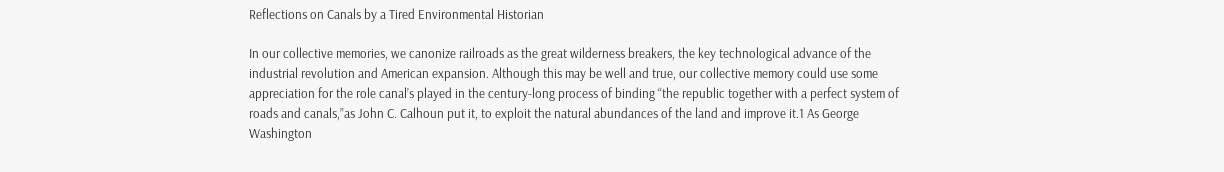Reflections on Canals by a Tired Environmental Historian

In our collective memories, we canonize railroads as the great wilderness breakers, the key technological advance of the industrial revolution and American expansion. Although this may be well and true, our collective memory could use some appreciation for the role canal’s played in the century-long process of binding “the republic together with a perfect system of roads and canals,”as John C. Calhoun put it, to exploit the natural abundances of the land and improve it.1 As George Washington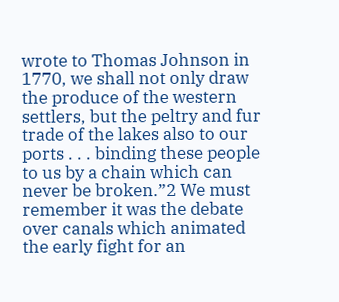wrote to Thomas Johnson in 1770, we shall not only draw the produce of the western settlers, but the peltry and fur trade of the lakes also to our ports . . . binding these people to us by a chain which can never be broken.”2 We must remember it was the debate over canals which animated the early fight for an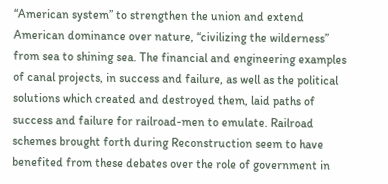“American system” to strengthen the union and extend American dominance over nature, “civilizing the wilderness” from sea to shining sea. The financial and engineering examples of canal projects, in success and failure, as well as the political solutions which created and destroyed them, laid paths of success and failure for railroad-men to emulate. Railroad schemes brought forth during Reconstruction seem to have benefited from these debates over the role of government in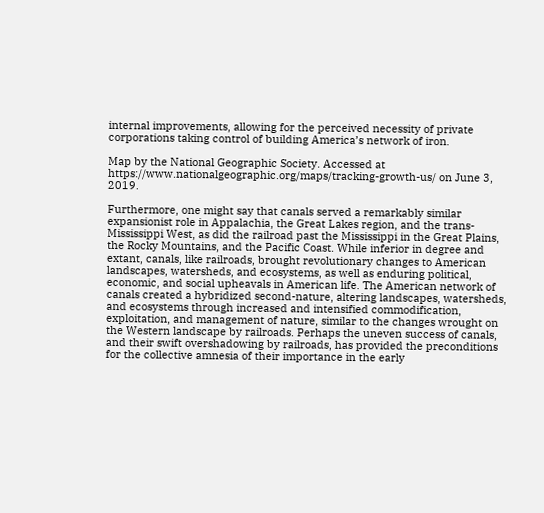internal improvements, allowing for the perceived necessity of private corporations taking control of building America’s network of iron.

Map by the National Geographic Society. Accessed at https://www.nationalgeographic.org/maps/tracking-growth-us/ on June 3, 2019.

Furthermore, one might say that canals served a remarkably similar expansionist role in Appalachia, the Great Lakes region, and the trans-Mississippi West, as did the railroad past the Mississippi in the Great Plains, the Rocky Mountains, and the Pacific Coast. While inferior in degree and extant, canals, like railroads, brought revolutionary changes to American landscapes, watersheds, and ecosystems, as well as enduring political, economic, and social upheavals in American life. The American network of canals created a hybridized second-nature, altering landscapes, watersheds, and ecosystems through increased and intensified commodification, exploitation, and management of nature, similar to the changes wrought on the Western landscape by railroads. Perhaps the uneven success of canals, and their swift overshadowing by railroads, has provided the preconditions for the collective amnesia of their importance in the early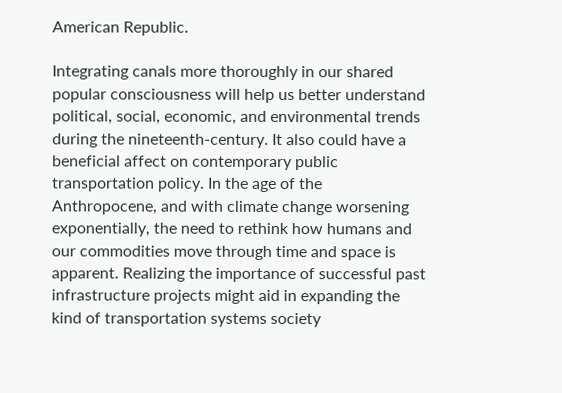American Republic.

Integrating canals more thoroughly in our shared popular consciousness will help us better understand political, social, economic, and environmental trends during the nineteenth-century. It also could have a beneficial affect on contemporary public transportation policy. In the age of the Anthropocene, and with climate change worsening exponentially, the need to rethink how humans and our commodities move through time and space is apparent. Realizing the importance of successful past infrastructure projects might aid in expanding the kind of transportation systems society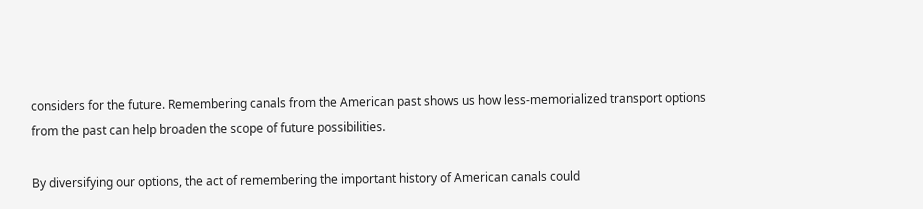considers for the future. Remembering canals from the American past shows us how less-memorialized transport options from the past can help broaden the scope of future possibilities.

By diversifying our options, the act of remembering the important history of American canals could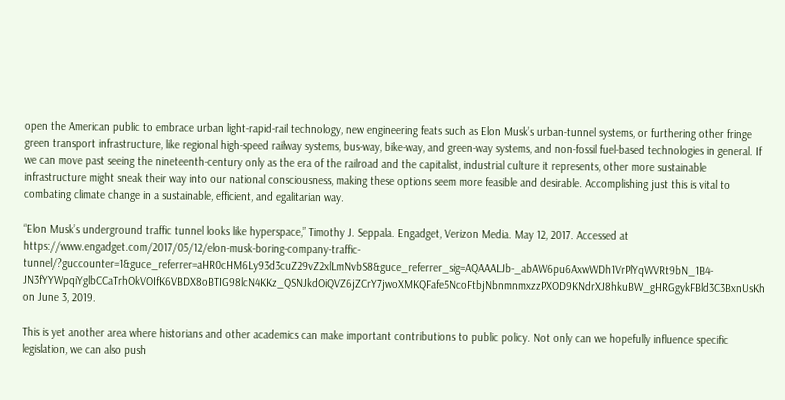open the American public to embrace urban light-rapid-rail technology, new engineering feats such as Elon Musk’s urban-tunnel systems, or furthering other fringe green transport infrastructure, like regional high-speed railway systems, bus-way, bike-way, and green-way systems, and non-fossil fuel-based technologies in general. If we can move past seeing the nineteenth-century only as the era of the railroad and the capitalist, industrial culture it represents, other more sustainable infrastructure might sneak their way into our national consciousness, making these options seem more feasible and desirable. Accomplishing just this is vital to combating climate change in a sustainable, efficient, and egalitarian way.

“Elon Musk’s underground traffic tunnel looks like hyperspace,” Timothy J. Seppala. Engadget, Verizon Media. May 12, 2017. Accessed at https://www.engadget.com/2017/05/12/elon-musk-boring-company-traffic-tunnel/?guccounter=1&guce_referrer=aHR0cHM6Ly93d3cuZ29vZ2xlLmNvbS8&guce_referrer_sig=AQAAALJb-_abAW6pu6AxwWDh1VrPlYqWVRt9bN_1B4-JN3fYYWpqiYglbCCaTrhOkVOIfK6VBDX8oBTIG98lcN4KKz_QSNJkdOiQVZ6jZCrY7jwoXMKQFafe5NcoFtbjNbnmnmxzzPXOD9KNdrXJ8hkuBW_gHRGgykFBld3C3BxnUsKh on June 3, 2019.

This is yet another area where historians and other academics can make important contributions to public policy. Not only can we hopefully influence specific legislation, we can also push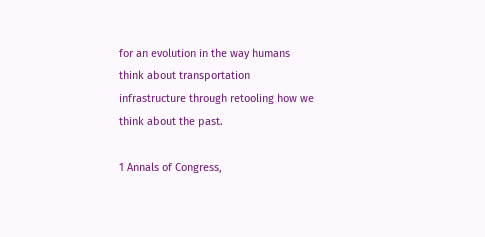for an evolution in the way humans think about transportation infrastructure through retooling how we think about the past.

1 Annals of Congress,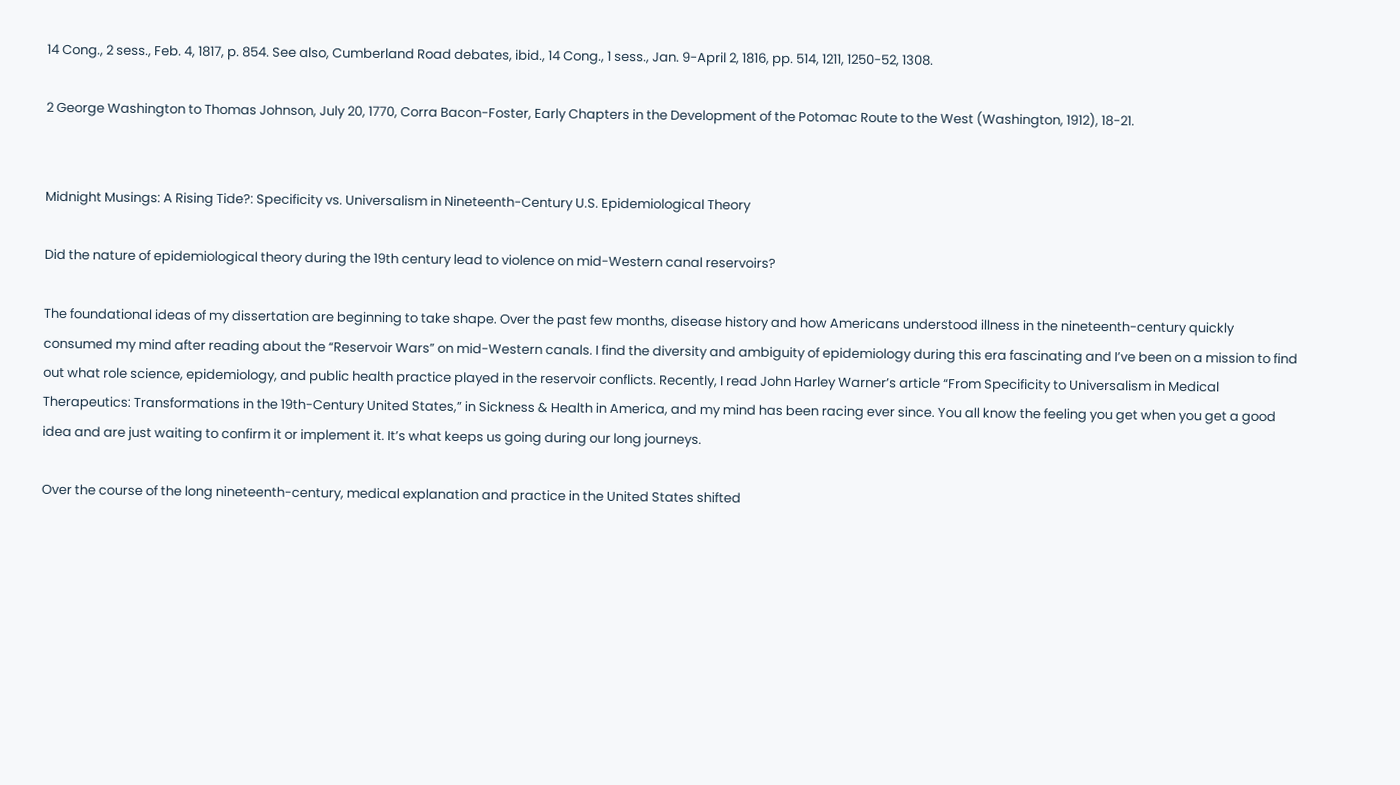14 Cong., 2 sess., Feb. 4, 1817, p. 854. See also, Cumberland Road debates, ibid., 14 Cong., 1 sess., Jan. 9-April 2, 1816, pp. 514, 1211, 1250-52, 1308.

2 George Washington to Thomas Johnson, July 20, 1770, Corra Bacon-Foster, Early Chapters in the Development of the Potomac Route to the West (Washington, 1912), 18-21.


Midnight Musings: A Rising Tide?: Specificity vs. Universalism in Nineteenth-Century U.S. Epidemiological Theory

Did the nature of epidemiological theory during the 19th century lead to violence on mid-Western canal reservoirs?

The foundational ideas of my dissertation are beginning to take shape. Over the past few months, disease history and how Americans understood illness in the nineteenth-century quickly consumed my mind after reading about the “Reservoir Wars” on mid-Western canals. I find the diversity and ambiguity of epidemiology during this era fascinating and I’ve been on a mission to find out what role science, epidemiology, and public health practice played in the reservoir conflicts. Recently, I read John Harley Warner’s article “From Specificity to Universalism in Medical Therapeutics: Transformations in the 19th-Century United States,” in Sickness & Health in America, and my mind has been racing ever since. You all know the feeling you get when you get a good idea and are just waiting to confirm it or implement it. It’s what keeps us going during our long journeys.

Over the course of the long nineteenth-century, medical explanation and practice in the United States shifted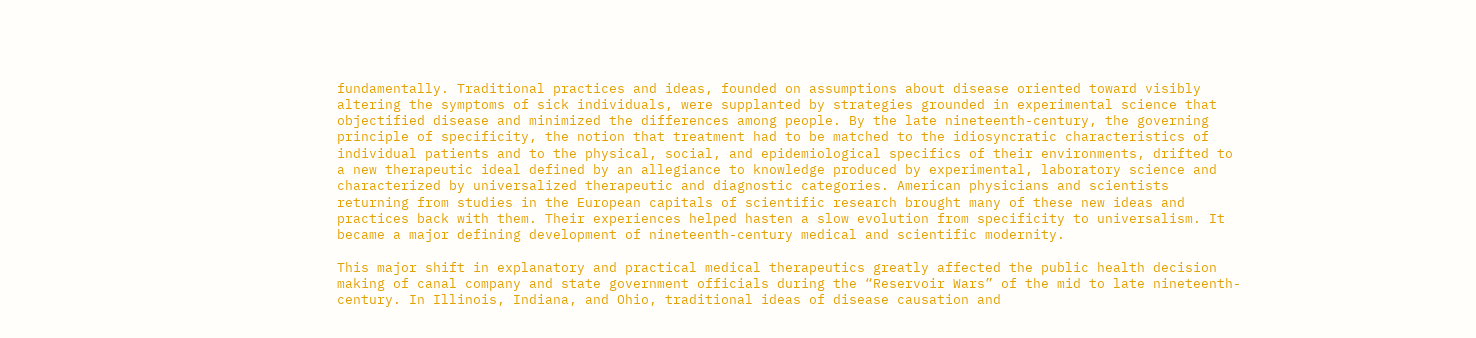fundamentally. Traditional practices and ideas, founded on assumptions about disease oriented toward visibly altering the symptoms of sick individuals, were supplanted by strategies grounded in experimental science that objectified disease and minimized the differences among people. By the late nineteenth-century, the governing principle of specificity, the notion that treatment had to be matched to the idiosyncratic characteristics of individual patients and to the physical, social, and epidemiological specifics of their environments, drifted to a new therapeutic ideal defined by an allegiance to knowledge produced by experimental, laboratory science and characterized by universalized therapeutic and diagnostic categories. American physicians and scientists returning from studies in the European capitals of scientific research brought many of these new ideas and practices back with them. Their experiences helped hasten a slow evolution from specificity to universalism. It became a major defining development of nineteenth-century medical and scientific modernity.

This major shift in explanatory and practical medical therapeutics greatly affected the public health decision making of canal company and state government officials during the “Reservoir Wars” of the mid to late nineteenth-century. In Illinois, Indiana, and Ohio, traditional ideas of disease causation and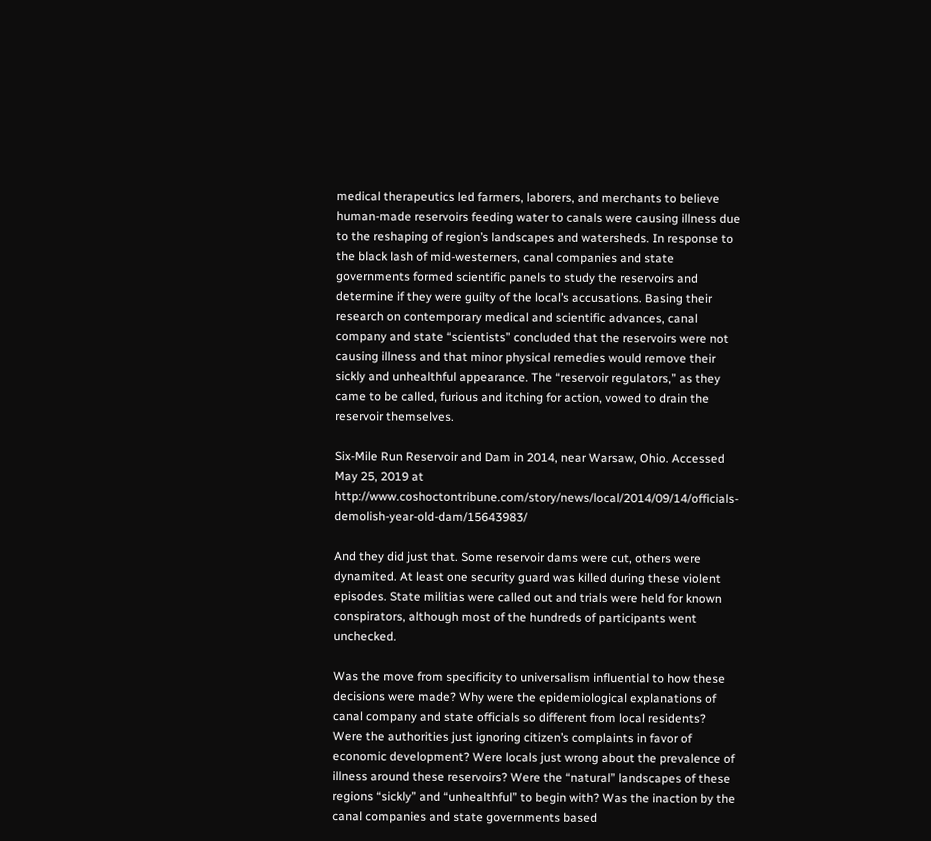medical therapeutics led farmers, laborers, and merchants to believe human-made reservoirs feeding water to canals were causing illness due to the reshaping of region’s landscapes and watersheds. In response to the black lash of mid-westerners, canal companies and state governments formed scientific panels to study the reservoirs and determine if they were guilty of the local’s accusations. Basing their research on contemporary medical and scientific advances, canal company and state “scientists” concluded that the reservoirs were not causing illness and that minor physical remedies would remove their sickly and unhealthful appearance. The “reservoir regulators,” as they came to be called, furious and itching for action, vowed to drain the reservoir themselves.

Six-Mile Run Reservoir and Dam in 2014, near Warsaw, Ohio. Accessed May 25, 2019 at http://www.coshoctontribune.com/story/news/local/2014/09/14/officials-demolish-year-old-dam/15643983/

And they did just that. Some reservoir dams were cut, others were dynamited. At least one security guard was killed during these violent episodes. State militias were called out and trials were held for known conspirators, although most of the hundreds of participants went unchecked.

Was the move from specificity to universalism influential to how these decisions were made? Why were the epidemiological explanations of canal company and state officials so different from local residents? Were the authorities just ignoring citizen’s complaints in favor of economic development? Were locals just wrong about the prevalence of illness around these reservoirs? Were the “natural” landscapes of these regions “sickly” and “unhealthful” to begin with? Was the inaction by the canal companies and state governments based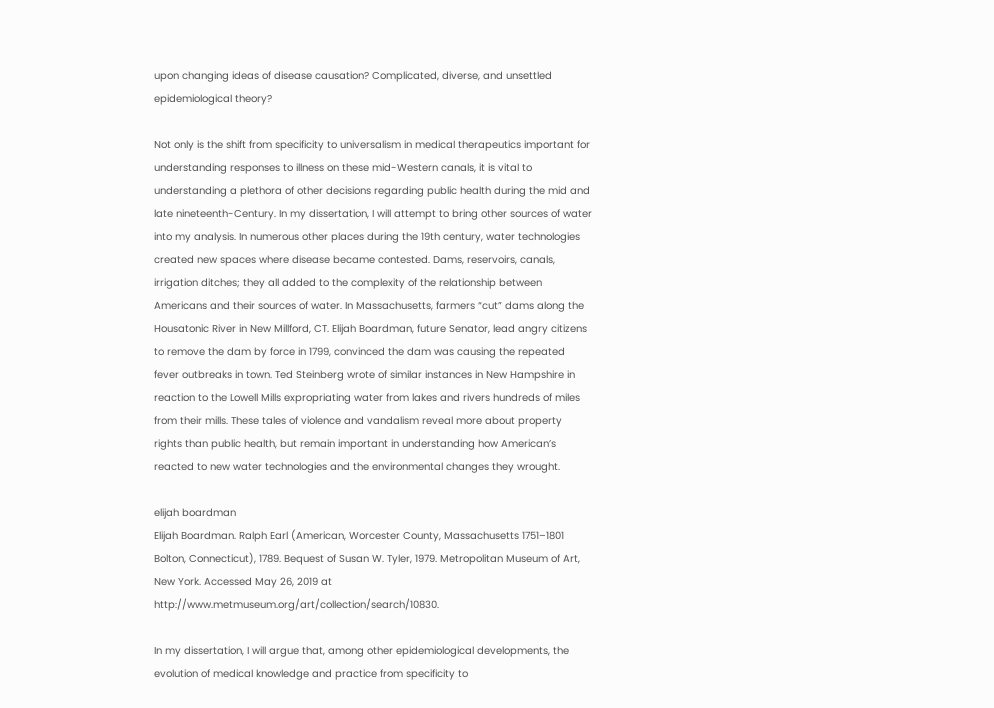upon changing ideas of disease causation? Complicated, diverse, and unsettled epidemiological theory?

Not only is the shift from specificity to universalism in medical therapeutics important for understanding responses to illness on these mid-Western canals, it is vital to understanding a plethora of other decisions regarding public health during the mid and late nineteenth-Century. In my dissertation, I will attempt to bring other sources of water into my analysis. In numerous other places during the 19th century, water technologies created new spaces where disease became contested. Dams, reservoirs, canals, irrigation ditches; they all added to the complexity of the relationship between Americans and their sources of water. In Massachusetts, farmers “cut” dams along the Housatonic River in New Millford, CT. Elijah Boardman, future Senator, lead angry citizens to remove the dam by force in 1799, convinced the dam was causing the repeated fever outbreaks in town. Ted Steinberg wrote of similar instances in New Hampshire in reaction to the Lowell Mills expropriating water from lakes and rivers hundreds of miles from their mills. These tales of violence and vandalism reveal more about property rights than public health, but remain important in understanding how American’s reacted to new water technologies and the environmental changes they wrought.

elijah boardman
Elijah Boardman. Ralph Earl (American, Worcester County, Massachusetts 1751–1801 Bolton, Connecticut), 1789. Bequest of Susan W. Tyler, 1979. Metropolitan Museum of Art, New York. Accessed May 26, 2019 at http://www.metmuseum.org/art/collection/search/10830.

In my dissertation, I will argue that, among other epidemiological developments, the evolution of medical knowledge and practice from specificity to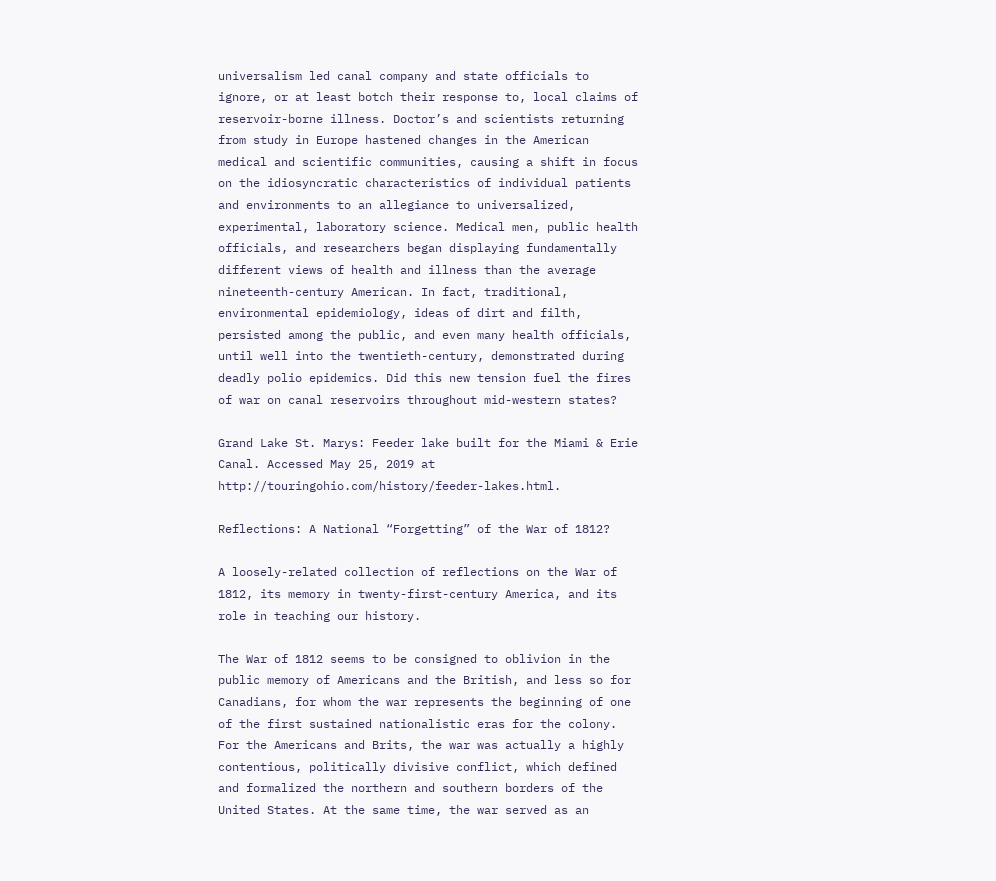universalism led canal company and state officials to ignore, or at least botch their response to, local claims of reservoir-borne illness. Doctor’s and scientists returning from study in Europe hastened changes in the American medical and scientific communities, causing a shift in focus on the idiosyncratic characteristics of individual patients and environments to an allegiance to universalized, experimental, laboratory science. Medical men, public health officials, and researchers began displaying fundamentally different views of health and illness than the average nineteenth-century American. In fact, traditional, environmental epidemiology, ideas of dirt and filth, persisted among the public, and even many health officials, until well into the twentieth-century, demonstrated during deadly polio epidemics. Did this new tension fuel the fires of war on canal reservoirs throughout mid-western states?

Grand Lake St. Marys: Feeder lake built for the Miami & Erie Canal. Accessed May 25, 2019 at http://touringohio.com/history/feeder-lakes.html.

Reflections: A National “Forgetting” of the War of 1812?

A loosely-related collection of reflections on the War of 1812, its memory in twenty-first-century America, and its role in teaching our history.

The War of 1812 seems to be consigned to oblivion in the public memory of Americans and the British, and less so for Canadians, for whom the war represents the beginning of one of the first sustained nationalistic eras for the colony. For the Americans and Brits, the war was actually a highly contentious, politically divisive conflict, which defined and formalized the northern and southern borders of the United States. At the same time, the war served as an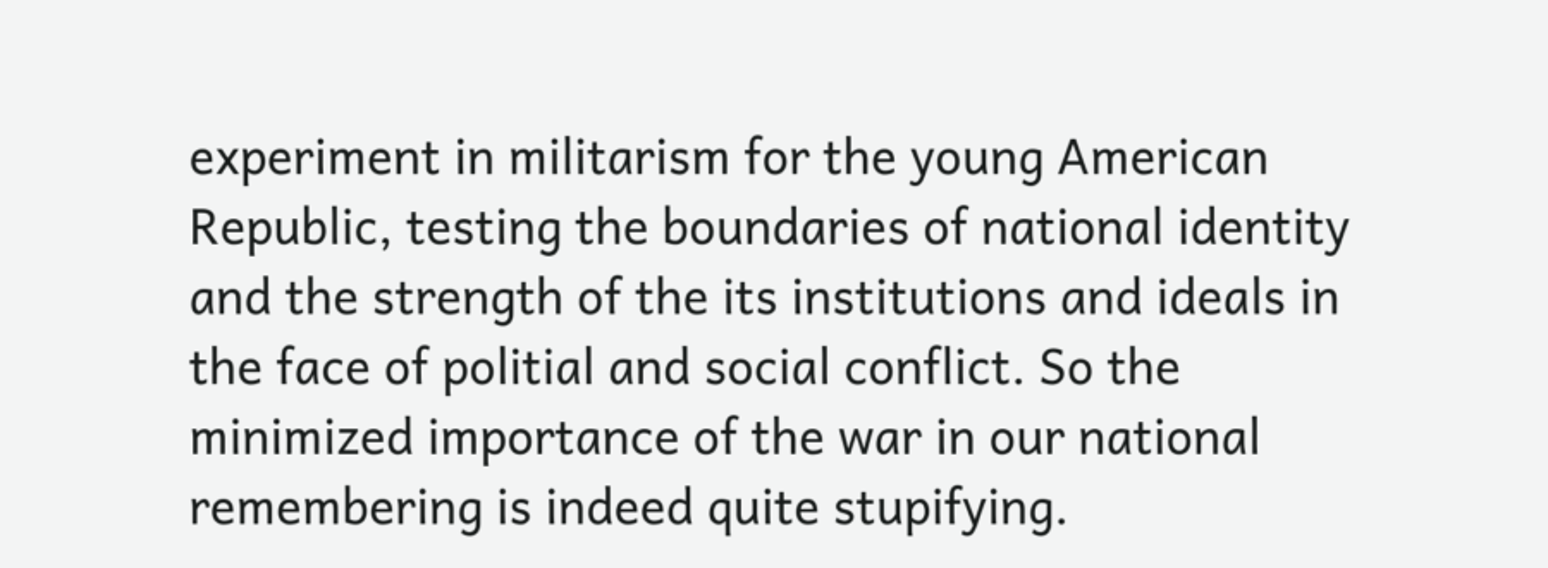experiment in militarism for the young American Republic, testing the boundaries of national identity and the strength of the its institutions and ideals in the face of politial and social conflict. So the minimized importance of the war in our national remembering is indeed quite stupifying.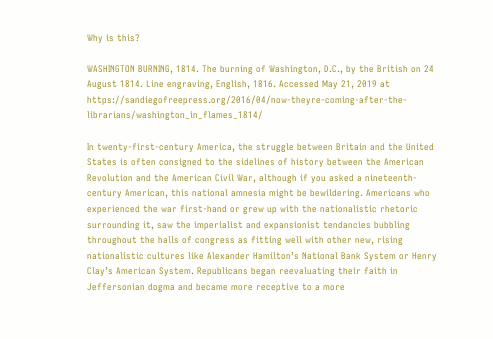Why is this?

WASHINGTON BURNING, 1814. The burning of Washington, D.C., by the British on 24 August 1814. Line engraving, English, 1816. Accessed May 21, 2019 at https://sandiegofreepress.org/2016/04/now-theyre-coming-after-the-librarians/washington_in_flames_1814/

In twenty-first-century America, the struggle between Britain and the United States is often consigned to the sidelines of history between the American Revolution and the American Civil War, although if you asked a nineteenth-century American, this national amnesia might be bewildering. Americans who experienced the war first-hand or grew up with the nationalistic rhetoric surrounding it, saw the imperialist and expansionist tendancies bubbling throughout the halls of congress as fitting well with other new, rising nationalistic cultures like Alexander Hamilton’s National Bank System or Henry Clay’s American System. Republicans began reevaluating their faith in Jeffersonian dogma and became more receptive to a more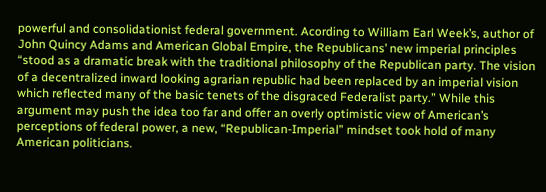powerful and consolidationist federal government. Acording to William Earl Week’s, author of John Quincy Adams and American Global Empire, the Republicans’ new imperial principles “stood as a dramatic break with the traditional philosophy of the Republican party. The vision of a decentralized inward looking agrarian republic had been replaced by an imperial vision which reflected many of the basic tenets of the disgraced Federalist party.” While this argument may push the idea too far and offer an overly optimistic view of American’s perceptions of federal power, a new, “Republican-Imperial” mindset took hold of many American politicians.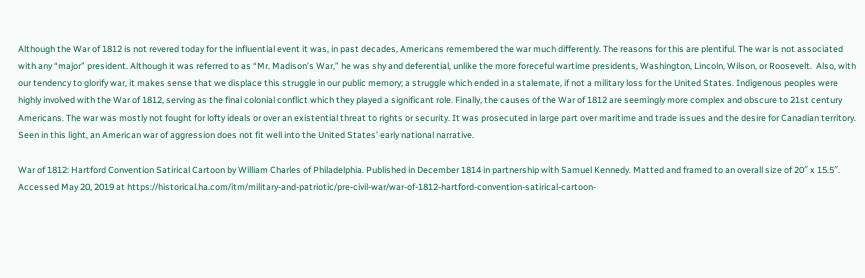Although the War of 1812 is not revered today for the influential event it was, in past decades, Americans remembered the war much differently. The reasons for this are plentiful. The war is not associated with any “major” president. Although it was referred to as “Mr. Madison’s War,” he was shy and deferential, unlike the more foreceful wartime presidents, Washington, Lincoln, Wilson, or Roosevelt.  Also, with our tendency to glorify war, it makes sense that we displace this struggle in our public memory; a struggle which ended in a stalemate, if not a military loss for the United States. Indigenous peoples were highly involved with the War of 1812, serving as the final colonial conflict which they played a significant role. Finally, the causes of the War of 1812 are seemingly more complex and obscure to 21st century Americans. The war was mostly not fought for lofty ideals or over an existential threat to rights or security. It was prosecuted in large part over maritime and trade issues and the desire for Canadian territory. Seen in this light, an American war of aggression does not fit well into the United States’ early national narrative.

War of 1812: Hartford Convention Satirical Cartoon by William Charles of Philadelphia. Published in December 1814 in partnership with Samuel Kennedy. Matted and framed to an overall size of 20″ x 15.5″. Accessed May 20, 2019 at https://historical.ha.com/itm/military-and-patriotic/pre-civil-war/war-of-1812-hartford-convention-satirical-cartoon-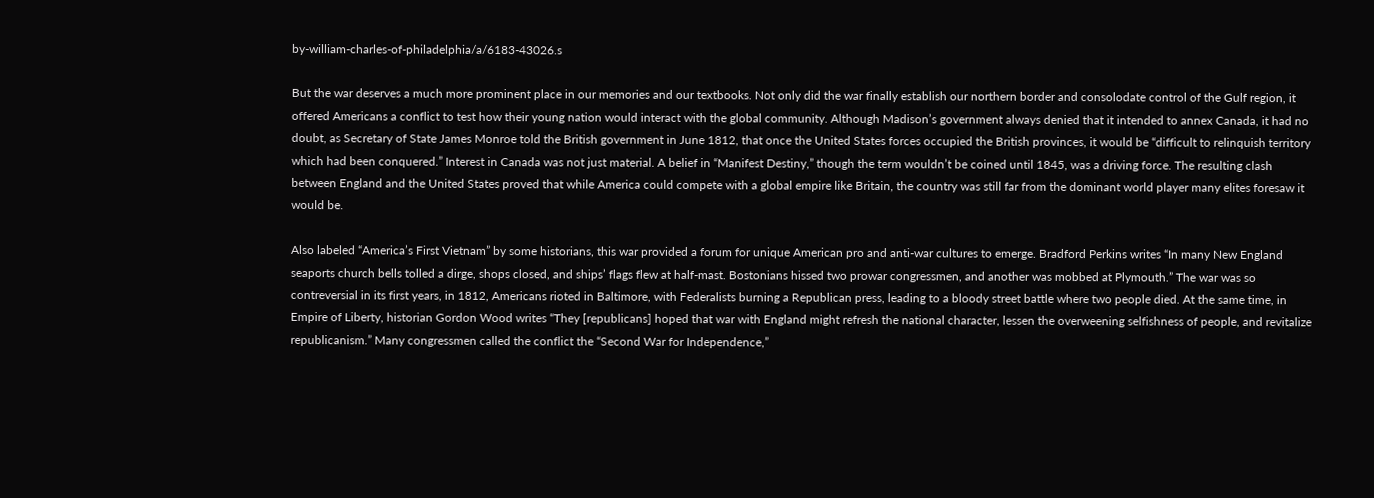by-william-charles-of-philadelphia/a/6183-43026.s

But the war deserves a much more prominent place in our memories and our textbooks. Not only did the war finally establish our northern border and consolodate control of the Gulf region, it offered Americans a conflict to test how their young nation would interact with the global community. Although Madison’s government always denied that it intended to annex Canada, it had no doubt, as Secretary of State James Monroe told the British government in June 1812, that once the United States forces occupied the British provinces, it would be “difficult to relinquish territory which had been conquered.” Interest in Canada was not just material. A belief in “Manifest Destiny,” though the term wouldn’t be coined until 1845, was a driving force. The resulting clash between England and the United States proved that while America could compete with a global empire like Britain, the country was still far from the dominant world player many elites foresaw it would be.

Also labeled “America’s First Vietnam” by some historians, this war provided a forum for unique American pro and anti-war cultures to emerge. Bradford Perkins writes “In many New England seaports church bells tolled a dirge, shops closed, and ships’ flags flew at half-mast. Bostonians hissed two prowar congressmen, and another was mobbed at Plymouth.” The war was so contreversial in its first years, in 1812, Americans rioted in Baltimore, with Federalists burning a Republican press, leading to a bloody street battle where two people died. At the same time, in Empire of Liberty, historian Gordon Wood writes “They [republicans] hoped that war with England might refresh the national character, lessen the overweening selfishness of people, and revitalize republicanism.” Many congressmen called the conflict the “Second War for Independence,”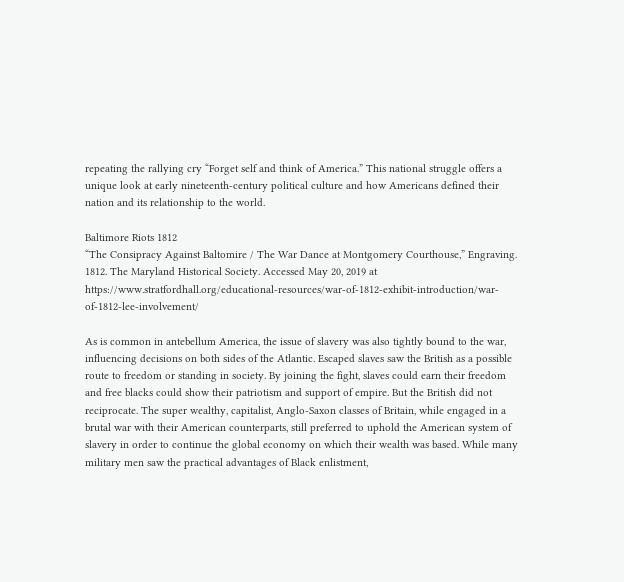repeating the rallying cry “Forget self and think of America.” This national struggle offers a unique look at early nineteenth-century political culture and how Americans defined their nation and its relationship to the world.

Baltimore Riots 1812
“The Consipracy Against Baltomire / The War Dance at Montgomery Courthouse,” Engraving. 1812. The Maryland Historical Society. Accessed May 20, 2019 at https://www.stratfordhall.org/educational-resources/war-of-1812-exhibit-introduction/war-of-1812-lee-involvement/

As is common in antebellum America, the issue of slavery was also tightly bound to the war, influencing decisions on both sides of the Atlantic. Escaped slaves saw the British as a possible route to freedom or standing in society. By joining the fight, slaves could earn their freedom and free blacks could show their patriotism and support of empire. But the British did not reciprocate. The super wealthy, capitalist, Anglo-Saxon classes of Britain, while engaged in a brutal war with their American counterparts, still preferred to uphold the American system of slavery in order to continue the global economy on which their wealth was based. While many military men saw the practical advantages of Black enlistment,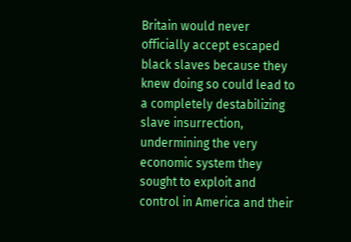Britain would never officially accept escaped black slaves because they knew doing so could lead to a completely destabilizing slave insurrection, undermining the very economic system they sought to exploit and control in America and their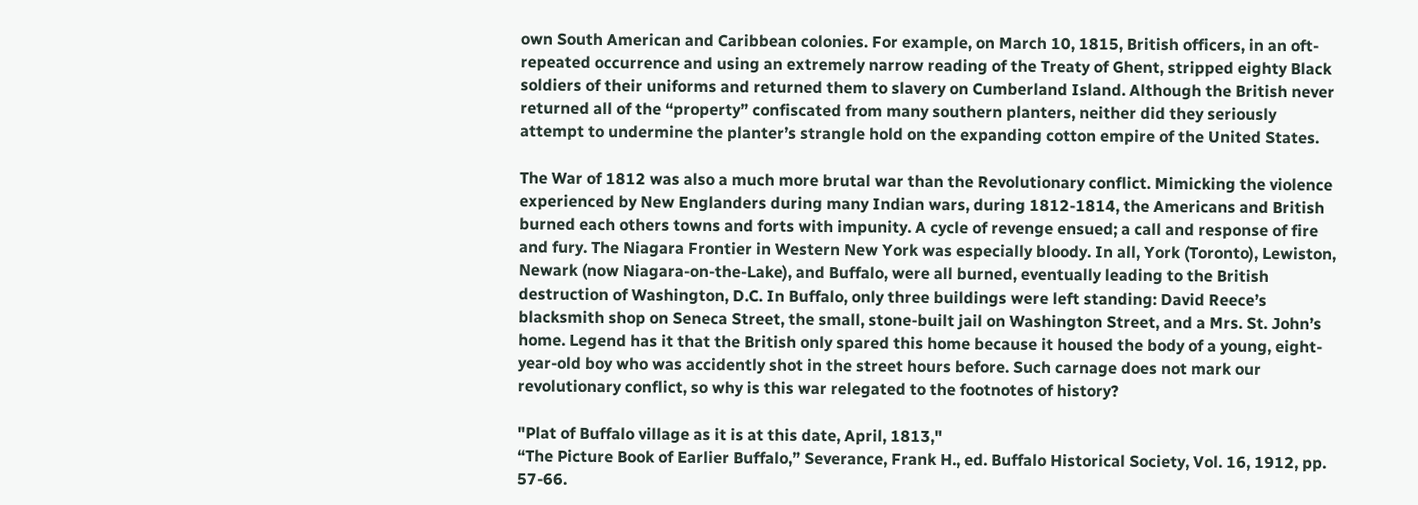own South American and Caribbean colonies. For example, on March 10, 1815, British officers, in an oft-repeated occurrence and using an extremely narrow reading of the Treaty of Ghent, stripped eighty Black soldiers of their uniforms and returned them to slavery on Cumberland Island. Although the British never returned all of the “property” confiscated from many southern planters, neither did they seriously attempt to undermine the planter’s strangle hold on the expanding cotton empire of the United States.

The War of 1812 was also a much more brutal war than the Revolutionary conflict. Mimicking the violence experienced by New Englanders during many Indian wars, during 1812-1814, the Americans and British burned each others towns and forts with impunity. A cycle of revenge ensued; a call and response of fire and fury. The Niagara Frontier in Western New York was especially bloody. In all, York (Toronto), Lewiston, Newark (now Niagara-on-the-Lake), and Buffalo, were all burned, eventually leading to the British destruction of Washington, D.C. In Buffalo, only three buildings were left standing: David Reece’s blacksmith shop on Seneca Street, the small, stone-built jail on Washington Street, and a Mrs. St. John’s home. Legend has it that the British only spared this home because it housed the body of a young, eight-year-old boy who was accidently shot in the street hours before. Such carnage does not mark our revolutionary conflict, so why is this war relegated to the footnotes of history?

"Plat of Buffalo village as it is at this date, April, 1813,"
“The Picture Book of Earlier Buffalo,” Severance, Frank H., ed. Buffalo Historical Society, Vol. 16, 1912, pp. 57-66.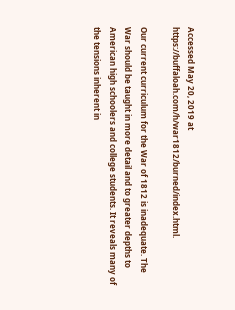Accessed May 20, 2019 at https://buffaloah.com/h/war1812/burned/index.html.

Our current curriculum for the War of 1812 is inadequate. The War should be taught in more detail and to greater depths to American high schoolers and college students. It reveals many of the tensions inherent in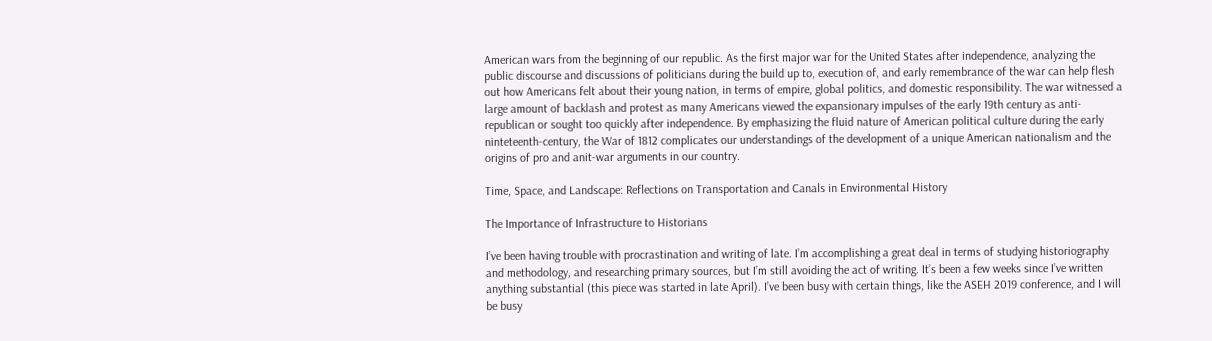American wars from the beginning of our republic. As the first major war for the United States after independence, analyzing the public discourse and discussions of politicians during the build up to, execution of, and early remembrance of the war can help flesh out how Americans felt about their young nation, in terms of empire, global politics, and domestic responsibility. The war witnessed a large amount of backlash and protest as many Americans viewed the expansionary impulses of the early 19th century as anti-republican or sought too quickly after independence. By emphasizing the fluid nature of American political culture during the early ninteteenth-century, the War of 1812 complicates our understandings of the development of a unique American nationalism and the origins of pro and anit-war arguments in our country.

Time, Space, and Landscape: Reflections on Transportation and Canals in Environmental History

The Importance of Infrastructure to Historians

I’ve been having trouble with procrastination and writing of late. I’m accomplishing a great deal in terms of studying historiography and methodology, and researching primary sources, but I’m still avoiding the act of writing. It’s been a few weeks since I’ve written anything substantial (this piece was started in late April). I’ve been busy with certain things, like the ASEH 2019 conference, and I will be busy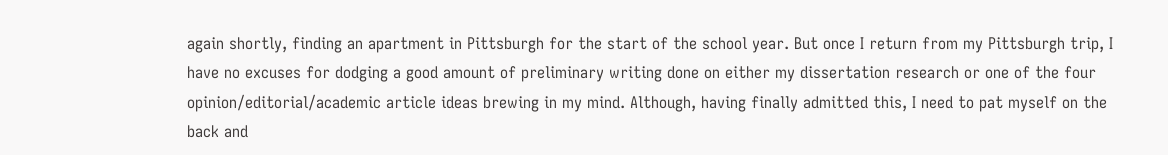again shortly, finding an apartment in Pittsburgh for the start of the school year. But once I return from my Pittsburgh trip, I have no excuses for dodging a good amount of preliminary writing done on either my dissertation research or one of the four opinion/editorial/academic article ideas brewing in my mind. Although, having finally admitted this, I need to pat myself on the back and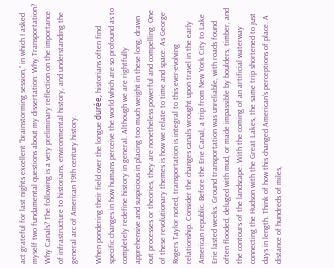act grateful for last nights excellent “brainstorming session,” in which I asked myself two fundamental questions about my dissertation: Why Transportation? Why Canals? The following is a very preliminary reflection on the importance of infrastructure to historians, environmental history, and understanding the general arc of American 19th century history.

When pondering their field over the longue durée, historians often find specific changes in how humans perceive the world which are so profound as to completely redefine history in general. Although we are rightfully apprehensive and suspicious in placing too much weight in these long, drawn out processes or theories, they are nonetheless powerful and compelling. One of these revolutionary themes is how we relate to time and space. As George Rogers Taylor noted, transportation is integral to this ever-evolving relationship. Consider the changes canals wrought upon travel in the early American republic. Before the Erie Canal, a trip from New York City to Lake Erie lasted weeks. Ground transportation was unreliable, with roads found often flooded, deluged with mud, or made impassible by boulders, timber, and the contours of the landscape. With the coming of an artificial waterway connecting the Hudson with the Great Lakes, the same trip shortened to just days in length. Think of how this changed American’s perceptions of place. A distance of hundreds of miles,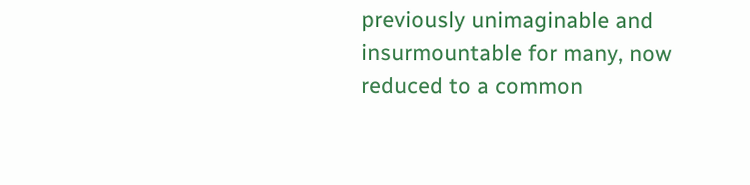previously unimaginable and insurmountable for many, now reduced to a common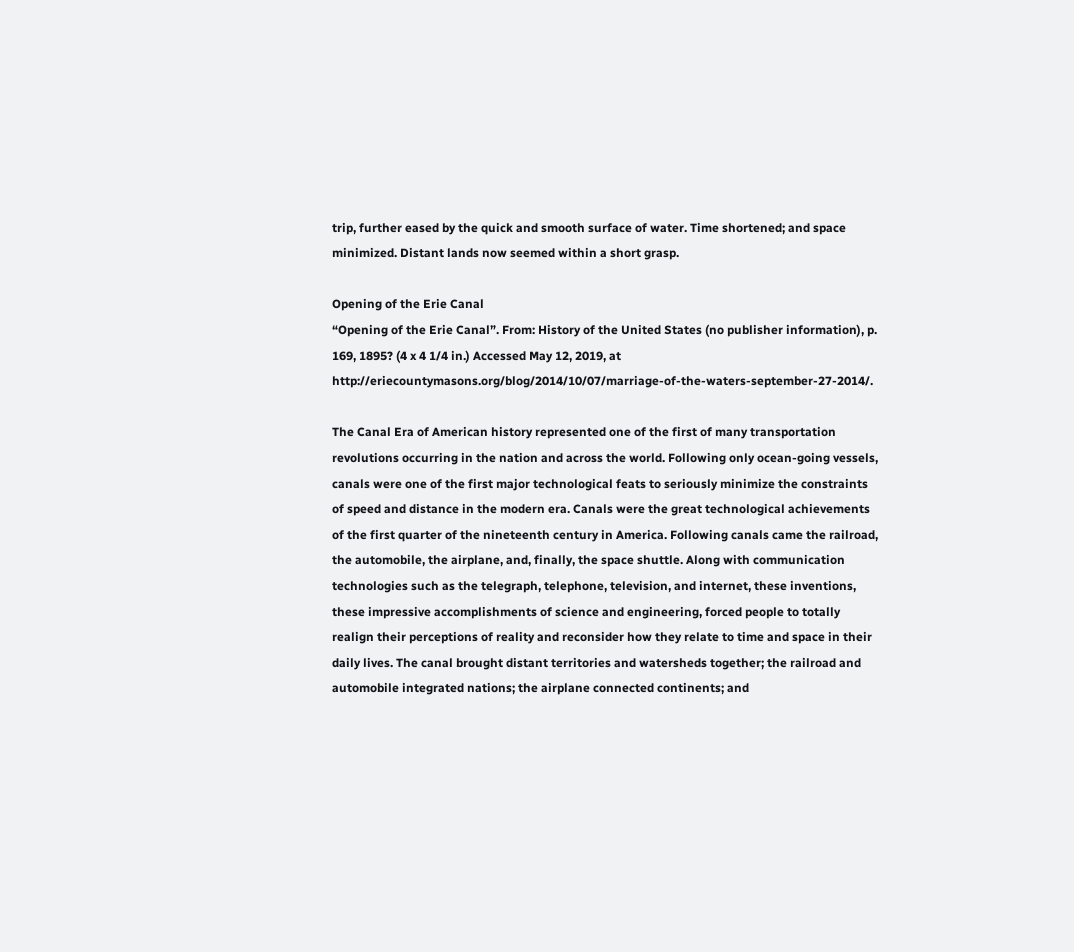trip, further eased by the quick and smooth surface of water. Time shortened; and space minimized. Distant lands now seemed within a short grasp.

Opening of the Erie Canal
“Opening of the Erie Canal”. From: History of the United States (no publisher information), p. 169, 1895? (4 x 4 1/4 in.) Accessed May 12, 2019, at http://eriecountymasons.org/blog/2014/10/07/marriage-of-the-waters-september-27-2014/.

The Canal Era of American history represented one of the first of many transportation revolutions occurring in the nation and across the world. Following only ocean-going vessels, canals were one of the first major technological feats to seriously minimize the constraints of speed and distance in the modern era. Canals were the great technological achievements of the first quarter of the nineteenth century in America. Following canals came the railroad, the automobile, the airplane, and, finally, the space shuttle. Along with communication technologies such as the telegraph, telephone, television, and internet, these inventions, these impressive accomplishments of science and engineering, forced people to totally realign their perceptions of reality and reconsider how they relate to time and space in their daily lives. The canal brought distant territories and watersheds together; the railroad and automobile integrated nations; the airplane connected continents; and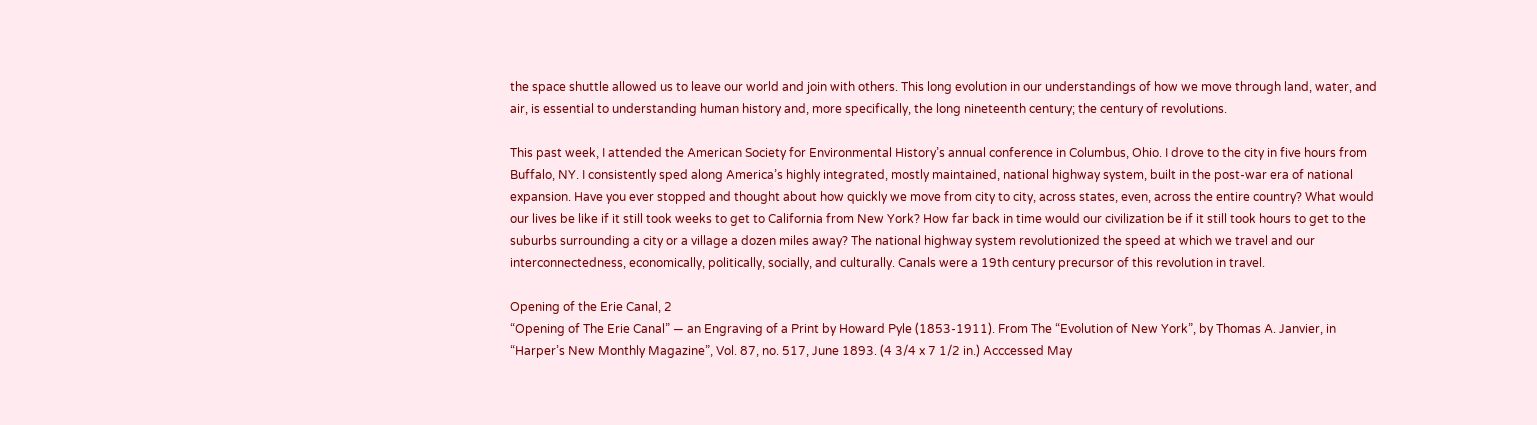the space shuttle allowed us to leave our world and join with others. This long evolution in our understandings of how we move through land, water, and air, is essential to understanding human history and, more specifically, the long nineteenth century; the century of revolutions.

This past week, I attended the American Society for Environmental History’s annual conference in Columbus, Ohio. I drove to the city in five hours from Buffalo, NY. I consistently sped along America’s highly integrated, mostly maintained, national highway system, built in the post-war era of national expansion. Have you ever stopped and thought about how quickly we move from city to city, across states, even, across the entire country? What would our lives be like if it still took weeks to get to California from New York? How far back in time would our civilization be if it still took hours to get to the suburbs surrounding a city or a village a dozen miles away? The national highway system revolutionized the speed at which we travel and our interconnectedness, economically, politically, socially, and culturally. Canals were a 19th century precursor of this revolution in travel.

Opening of the Erie Canal, 2
“Opening of The Erie Canal” — an Engraving of a Print by Howard Pyle (1853-1911). From The “Evolution of New York”, by Thomas A. Janvier, in “Harper’s New Monthly Magazine”, Vol. 87, no. 517, June 1893. (4 3/4 x 7 1/2 in.) Acccessed May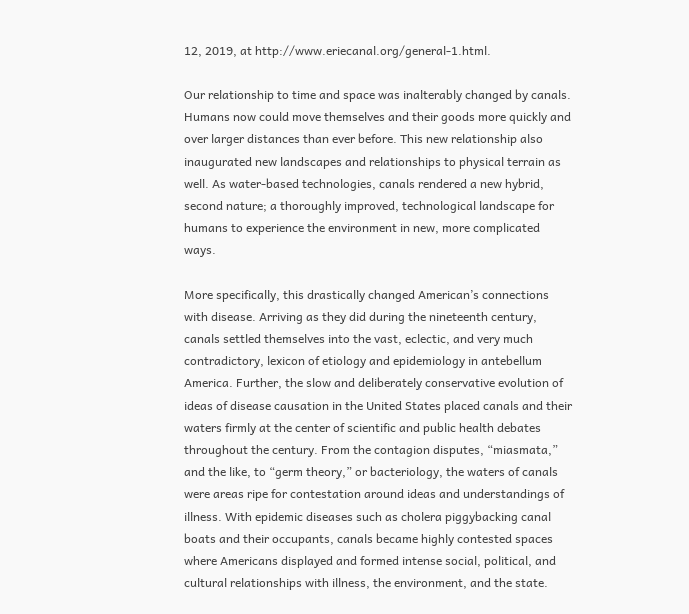12, 2019, at http://www.eriecanal.org/general-1.html.

Our relationship to time and space was inalterably changed by canals. Humans now could move themselves and their goods more quickly and over larger distances than ever before. This new relationship also inaugurated new landscapes and relationships to physical terrain as well. As water-based technologies, canals rendered a new hybrid, second nature; a thoroughly improved, technological landscape for humans to experience the environment in new, more complicated ways.

More specifically, this drastically changed American’s connections with disease. Arriving as they did during the nineteenth century, canals settled themselves into the vast, eclectic, and very much contradictory, lexicon of etiology and epidemiology in antebellum America. Further, the slow and deliberately conservative evolution of ideas of disease causation in the United States placed canals and their waters firmly at the center of scientific and public health debates throughout the century. From the contagion disputes, “miasmata,” and the like, to “germ theory,” or bacteriology, the waters of canals were areas ripe for contestation around ideas and understandings of illness. With epidemic diseases such as cholera piggybacking canal boats and their occupants, canals became highly contested spaces where Americans displayed and formed intense social, political, and cultural relationships with illness, the environment, and the state.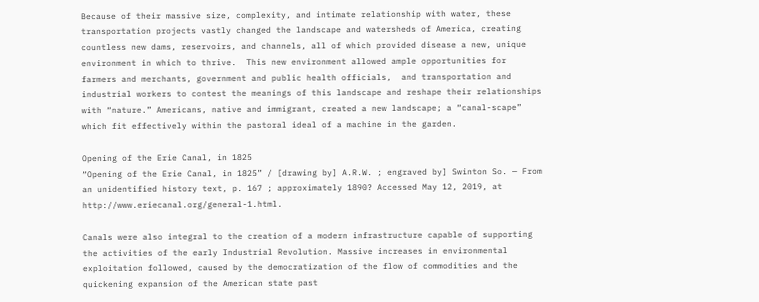Because of their massive size, complexity, and intimate relationship with water, these transportation projects vastly changed the landscape and watersheds of America, creating countless new dams, reservoirs, and channels, all of which provided disease a new, unique environment in which to thrive.  This new environment allowed ample opportunities for farmers and merchants, government and public health officials,  and transportation and industrial workers to contest the meanings of this landscape and reshape their relationships with “nature.” Americans, native and immigrant, created a new landscape; a “canal-scape” which fit effectively within the pastoral ideal of a machine in the garden.

Opening of the Erie Canal, in 1825
“Opening of the Erie Canal, in 1825” / [drawing by] A.R.W. ; engraved by] Swinton So. — From an unidentified history text, p. 167 ; approximately 1890? Accessed May 12, 2019, at http://www.eriecanal.org/general-1.html.

Canals were also integral to the creation of a modern infrastructure capable of supporting the activities of the early Industrial Revolution. Massive increases in environmental exploitation followed, caused by the democratization of the flow of commodities and the quickening expansion of the American state past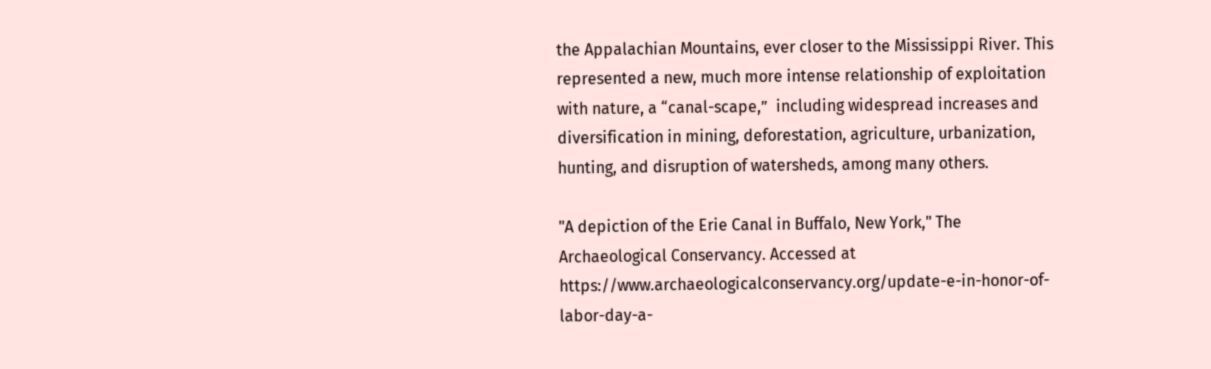the Appalachian Mountains, ever closer to the Mississippi River. This represented a new, much more intense relationship of exploitation with nature, a “canal-scape,”  including widespread increases and diversification in mining, deforestation, agriculture, urbanization, hunting, and disruption of watersheds, among many others.

"A depiction of the Erie Canal in Buffalo, New York," The Archaeological Conservancy. Accessed at https://www.archaeologicalconservancy.org/update-e-in-honor-of-labor-day-a-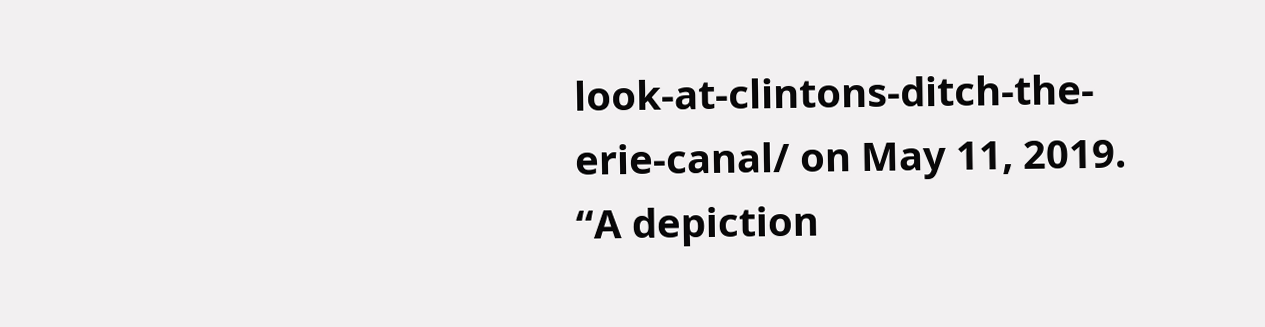look-at-clintons-ditch-the-erie-canal/ on May 11, 2019.
“A depiction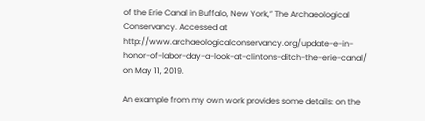of the Erie Canal in Buffalo, New York,” The Archaeological Conservancy. Accessed at http://www.archaeologicalconservancy.org/update-e-in-honor-of-labor-day-a-look-at-clintons-ditch-the-erie-canal/ on May 11, 2019.

An example from my own work provides some details: on the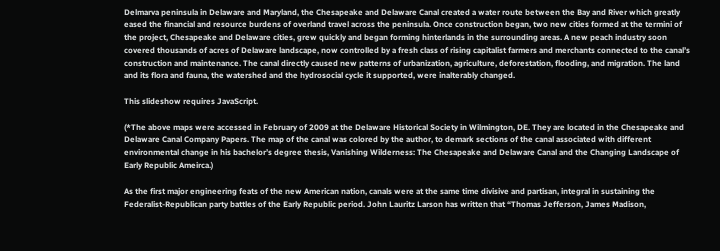Delmarva peninsula in Delaware and Maryland, the Chesapeake and Delaware Canal created a water route between the Bay and River which greatly eased the financial and resource burdens of overland travel across the peninsula. Once construction began, two new cities formed at the termini of the project, Chesapeake and Delaware cities, grew quickly and began forming hinterlands in the surrounding areas. A new peach industry soon covered thousands of acres of Delaware landscape, now controlled by a fresh class of rising capitalist farmers and merchants connected to the canal’s construction and maintenance. The canal directly caused new patterns of urbanization, agriculture, deforestation, flooding, and migration. The land and its flora and fauna, the watershed and the hydrosocial cycle it supported, were inalterably changed.

This slideshow requires JavaScript.

(*The above maps were accessed in February of 2009 at the Delaware Historical Society in Wilmington, DE. They are located in the Chesapeake and Delaware Canal Company Papers. The map of the canal was colored by the author, to demark sections of the canal associated with different environmental change in his bachelor’s degree thesis, Vanishing Wilderness: The Chesapeake and Delaware Canal and the Changing Landscape of Early Republic Ameirca.)

As the first major engineering feats of the new American nation, canals were at the same time divisive and partisan, integral in sustaining the Federalist-Republican party battles of the Early Republic period. John Lauritz Larson has written that “Thomas Jefferson, James Madison,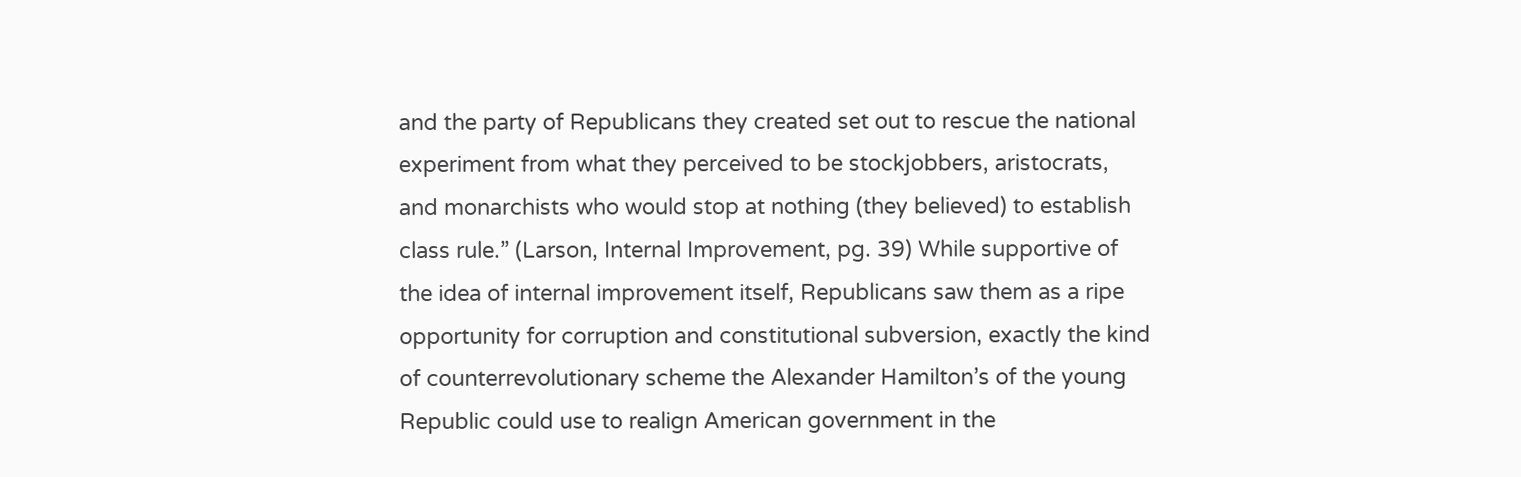and the party of Republicans they created set out to rescue the national experiment from what they perceived to be stockjobbers, aristocrats, and monarchists who would stop at nothing (they believed) to establish class rule.” (Larson, Internal Improvement, pg. 39) While supportive of the idea of internal improvement itself, Republicans saw them as a ripe opportunity for corruption and constitutional subversion, exactly the kind of counterrevolutionary scheme the Alexander Hamilton’s of the young Republic could use to realign American government in the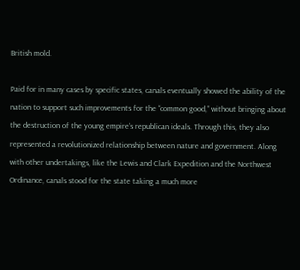British mold.

Paid for in many cases by specific states, canals eventually showed the ability of the nation to support such improvements for the “common good,” without bringing about the destruction of the young empire’s republican ideals. Through this, they also represented a revolutionized relationship between nature and government. Along with other undertakings, like the Lewis and Clark Expedition and the Northwest Ordinance, canals stood for the state taking a much more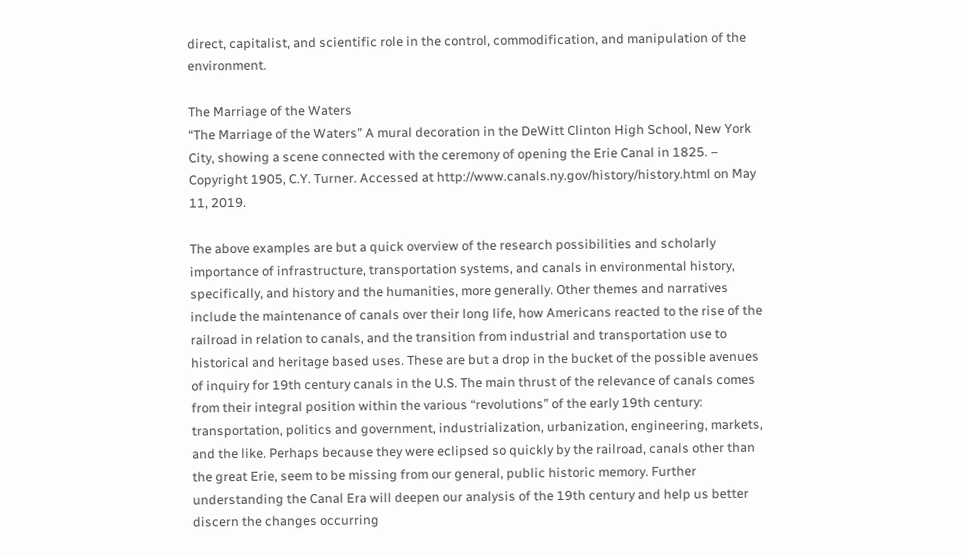direct, capitalist, and scientific role in the control, commodification, and manipulation of the environment.

The Marriage of the Waters
“The Marriage of the Waters” A mural decoration in the DeWitt Clinton High School, New York City, showing a scene connected with the ceremony of opening the Erie Canal in 1825. – Copyright 1905, C.Y. Turner. Accessed at http://www.canals.ny.gov/history/history.html on May 11, 2019.

The above examples are but a quick overview of the research possibilities and scholarly importance of infrastructure, transportation systems, and canals in environmental history, specifically, and history and the humanities, more generally. Other themes and narratives include the maintenance of canals over their long life, how Americans reacted to the rise of the railroad in relation to canals, and the transition from industrial and transportation use to historical and heritage based uses. These are but a drop in the bucket of the possible avenues of inquiry for 19th century canals in the U.S. The main thrust of the relevance of canals comes from their integral position within the various “revolutions” of the early 19th century: transportation, politics and government, industrialization, urbanization, engineering, markets, and the like. Perhaps because they were eclipsed so quickly by the railroad, canals other than the great Erie, seem to be missing from our general, public historic memory. Further understanding the Canal Era will deepen our analysis of the 19th century and help us better discern the changes occurring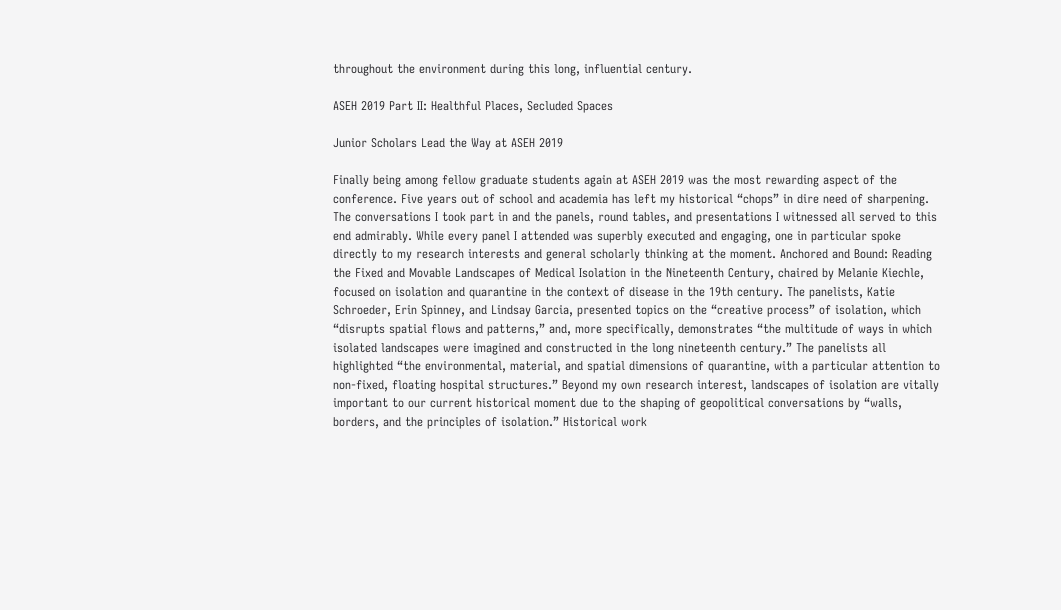throughout the environment during this long, influential century.

ASEH 2019 Part II: Healthful Places, Secluded Spaces

Junior Scholars Lead the Way at ASEH 2019

Finally being among fellow graduate students again at ASEH 2019 was the most rewarding aspect of the conference. Five years out of school and academia has left my historical “chops” in dire need of sharpening. The conversations I took part in and the panels, round tables, and presentations I witnessed all served to this end admirably. While every panel I attended was superbly executed and engaging, one in particular spoke directly to my research interests and general scholarly thinking at the moment. Anchored and Bound: Reading the Fixed and Movable Landscapes of Medical Isolation in the Nineteenth Century, chaired by Melanie Kiechle, focused on isolation and quarantine in the context of disease in the 19th century. The panelists, Katie Schroeder, Erin Spinney, and Lindsay Garcia, presented topics on the “creative process” of isolation, which “disrupts spatial flows and patterns,” and, more specifically, demonstrates “the multitude of ways in which isolated landscapes were imagined and constructed in the long nineteenth century.” The panelists all highlighted “the environmental, material, and spatial dimensions of quarantine, with a particular attention to non-fixed, floating hospital structures.” Beyond my own research interest, landscapes of isolation are vitally important to our current historical moment due to the shaping of geopolitical conversations by “walls, borders, and the principles of isolation.” Historical work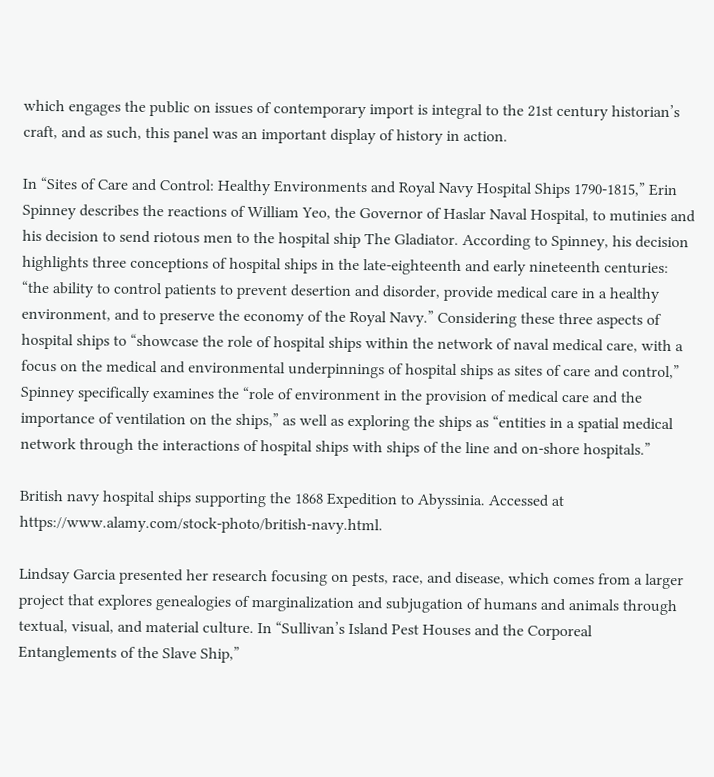which engages the public on issues of contemporary import is integral to the 21st century historian’s craft, and as such, this panel was an important display of history in action.

In “Sites of Care and Control: Healthy Environments and Royal Navy Hospital Ships 1790-1815,” Erin Spinney describes the reactions of William Yeo, the Governor of Haslar Naval Hospital, to mutinies and his decision to send riotous men to the hospital ship The Gladiator. According to Spinney, his decision highlights three conceptions of hospital ships in the late-eighteenth and early nineteenth centuries: “the ability to control patients to prevent desertion and disorder, provide medical care in a healthy environment, and to preserve the economy of the Royal Navy.” Considering these three aspects of hospital ships to “showcase the role of hospital ships within the network of naval medical care, with a focus on the medical and environmental underpinnings of hospital ships as sites of care and control,” Spinney specifically examines the “role of environment in the provision of medical care and the importance of ventilation on the ships,” as well as exploring the ships as “entities in a spatial medical network through the interactions of hospital ships with ships of the line and on-shore hospitals.”

British navy hospital ships supporting the 1868 Expedition to Abyssinia. Accessed at https://www.alamy.com/stock-photo/british-navy.html.

Lindsay Garcia presented her research focusing on pests, race, and disease, which comes from a larger project that explores genealogies of marginalization and subjugation of humans and animals through textual, visual, and material culture. In “Sullivan’s Island Pest Houses and the Corporeal Entanglements of the Slave Ship,”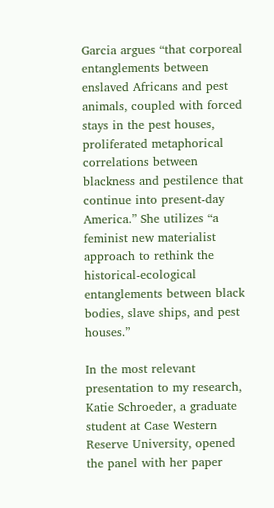Garcia argues “that corporeal entanglements between enslaved Africans and pest animals, coupled with forced stays in the pest houses, proliferated metaphorical correlations between blackness and pestilence that continue into present-day America.” She utilizes “a feminist new materialist approach to rethink the historical-ecological entanglements between black bodies, slave ships, and pest houses.”

In the most relevant presentation to my research, Katie Schroeder, a graduate student at Case Western Reserve University, opened the panel with her paper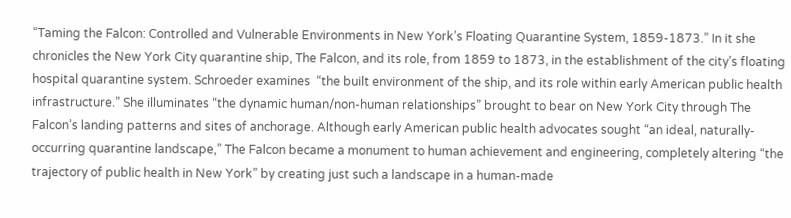“Taming the Falcon: Controlled and Vulnerable Environments in New York’s Floating Quarantine System, 1859-1873.” In it she chronicles the New York City quarantine ship, The Falcon, and its role, from 1859 to 1873, in the establishment of the city’s floating hospital quarantine system. Schroeder examines  “the built environment of the ship, and its role within early American public health infrastructure.” She illuminates “the dynamic human/non-human relationships” brought to bear on New York City through The Falcon’s landing patterns and sites of anchorage. Although early American public health advocates sought “an ideal, naturally-occurring quarantine landscape,” The Falcon became a monument to human achievement and engineering, completely altering “the trajectory of public health in New York” by creating just such a landscape in a human-made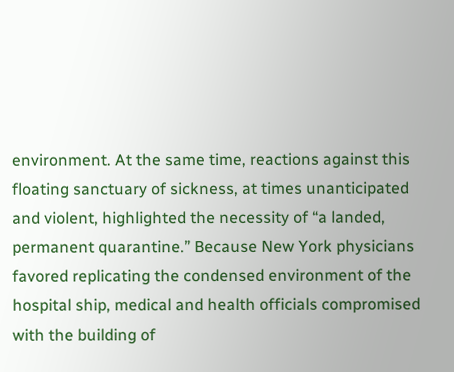environment. At the same time, reactions against this floating sanctuary of sickness, at times unanticipated and violent, highlighted the necessity of “a landed, permanent quarantine.” Because New York physicians favored replicating the condensed environment of the hospital ship, medical and health officials compromised with the building of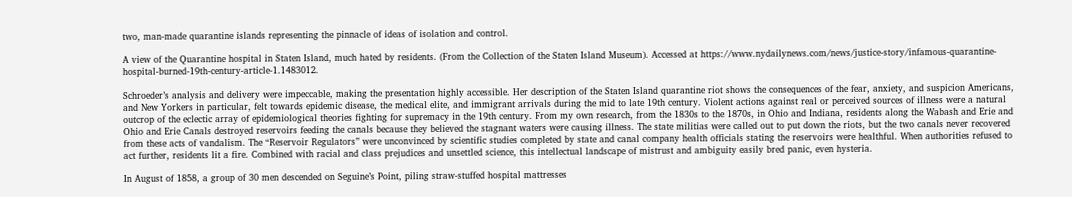two, man-made quarantine islands representing the pinnacle of ideas of isolation and control.

A view of the Quarantine hospital in Staten Island, much hated by residents. (From the Collection of the Staten Island Museum). Accessed at https://www.nydailynews.com/news/justice-story/infamous-quarantine-hospital-burned-19th-century-article-1.1483012.

Schroeder’s analysis and delivery were impeccable, making the presentation highly accessible. Her description of the Staten Island quarantine riot shows the consequences of the fear, anxiety, and suspicion Americans, and New Yorkers in particular, felt towards epidemic disease, the medical elite, and immigrant arrivals during the mid to late 19th century. Violent actions against real or perceived sources of illness were a natural outcrop of the eclectic array of epidemiological theories fighting for supremacy in the 19th century. From my own research, from the 1830s to the 1870s, in Ohio and Indiana, residents along the Wabash and Erie and Ohio and Erie Canals destroyed reservoirs feeding the canals because they believed the stagnant waters were causing illness. The state militias were called out to put down the riots, but the two canals never recovered from these acts of vandalism. The “Reservoir Regulators” were unconvinced by scientific studies completed by state and canal company health officials stating the reservoirs were healthful. When authorities refused to act further, residents lit a fire. Combined with racial and class prejudices and unsettled science, this intellectual landscape of mistrust and ambiguity easily bred panic, even hysteria.

In August of 1858, a group of 30 men descended on Seguine’s Point, piling straw-stuffed hospital mattresses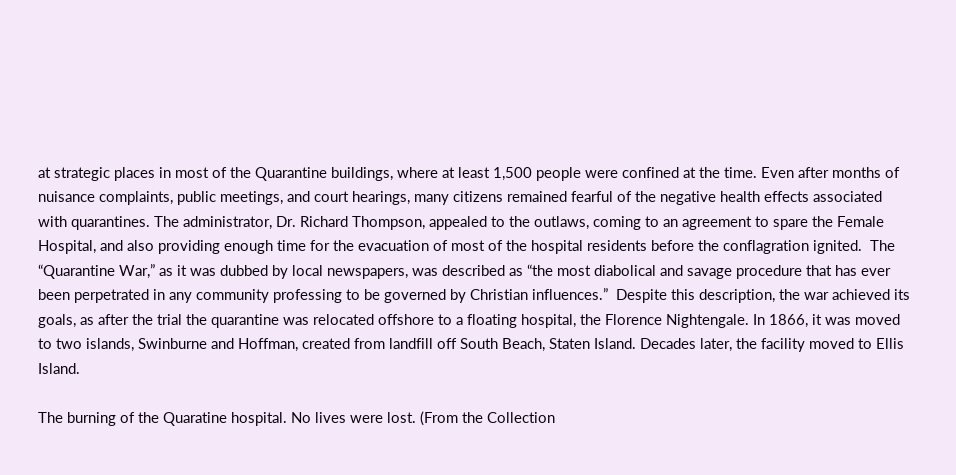at strategic places in most of the Quarantine buildings, where at least 1,500 people were confined at the time. Even after months of nuisance complaints, public meetings, and court hearings, many citizens remained fearful of the negative health effects associated with quarantines. The administrator, Dr. Richard Thompson, appealed to the outlaws, coming to an agreement to spare the Female Hospital, and also providing enough time for the evacuation of most of the hospital residents before the conflagration ignited.  The “Quarantine War,” as it was dubbed by local newspapers, was described as “the most diabolical and savage procedure that has ever been perpetrated in any community professing to be governed by Christian influences.”  Despite this description, the war achieved its goals, as after the trial the quarantine was relocated offshore to a floating hospital, the Florence Nightengale. In 1866, it was moved to two islands, Swinburne and Hoffman, created from landfill off South Beach, Staten Island. Decades later, the facility moved to Ellis Island.

The burning of the Quaratine hospital. No lives were lost. (From the Collection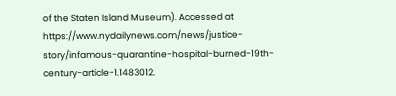of the Staten Island Museum). Accessed at https://www.nydailynews.com/news/justice-story/infamous-quarantine-hospital-burned-19th-century-article-1.1483012.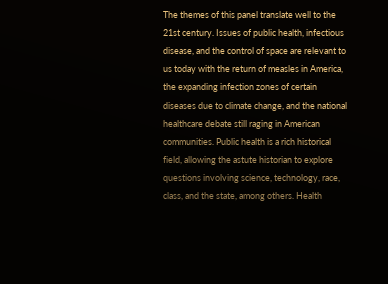The themes of this panel translate well to the 21st century. Issues of public health, infectious disease, and the control of space are relevant to us today with the return of measles in America, the expanding infection zones of certain diseases due to climate change, and the national healthcare debate still raging in American communities. Public health is a rich historical field, allowing the astute historian to explore questions involving science, technology, race, class, and the state, among others. Health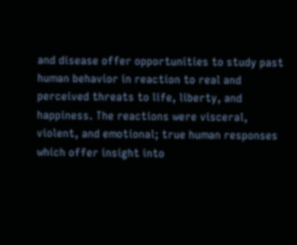and disease offer opportunities to study past human behavior in reaction to real and perceived threats to life, liberty, and happiness. The reactions were visceral, violent, and emotional; true human responses which offer insight into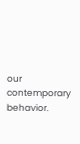our contemporary behavior.